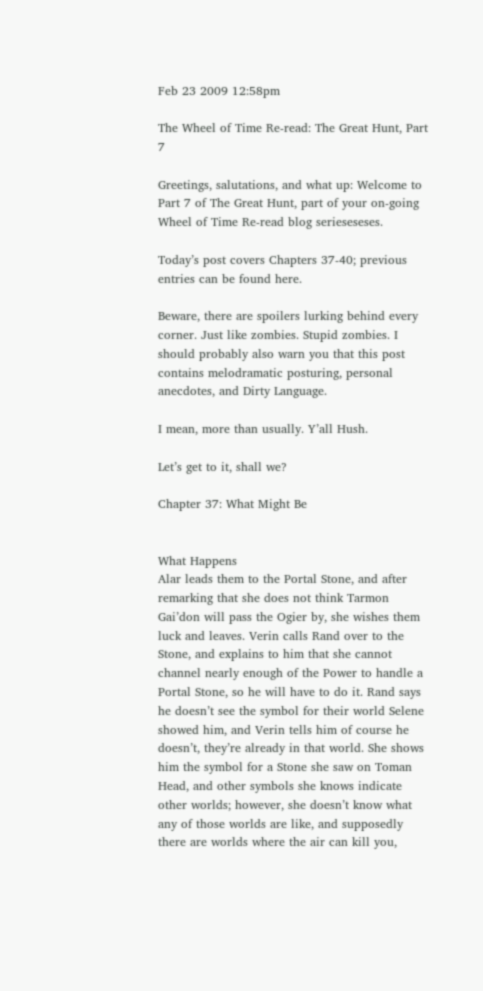Feb 23 2009 12:58pm

The Wheel of Time Re-read: The Great Hunt, Part 7

Greetings, salutations, and what up: Welcome to Part 7 of The Great Hunt, part of your on-going Wheel of Time Re-read blog serieseseses.

Today’s post covers Chapters 37-40; previous entries can be found here.

Beware, there are spoilers lurking behind every corner. Just like zombies. Stupid zombies. I should probably also warn you that this post contains melodramatic posturing, personal anecdotes, and Dirty Language.

I mean, more than usually. Y’all Hush.

Let’s get to it, shall we?

Chapter 37: What Might Be


What Happens
Alar leads them to the Portal Stone, and after remarking that she does not think Tarmon Gai’don will pass the Ogier by, she wishes them luck and leaves. Verin calls Rand over to the Stone, and explains to him that she cannot channel nearly enough of the Power to handle a Portal Stone, so he will have to do it. Rand says he doesn’t see the symbol for their world Selene showed him, and Verin tells him of course he doesn’t, they’re already in that world. She shows him the symbol for a Stone she saw on Toman Head, and other symbols she knows indicate other worlds; however, she doesn’t know what any of those worlds are like, and supposedly there are worlds where the air can kill you,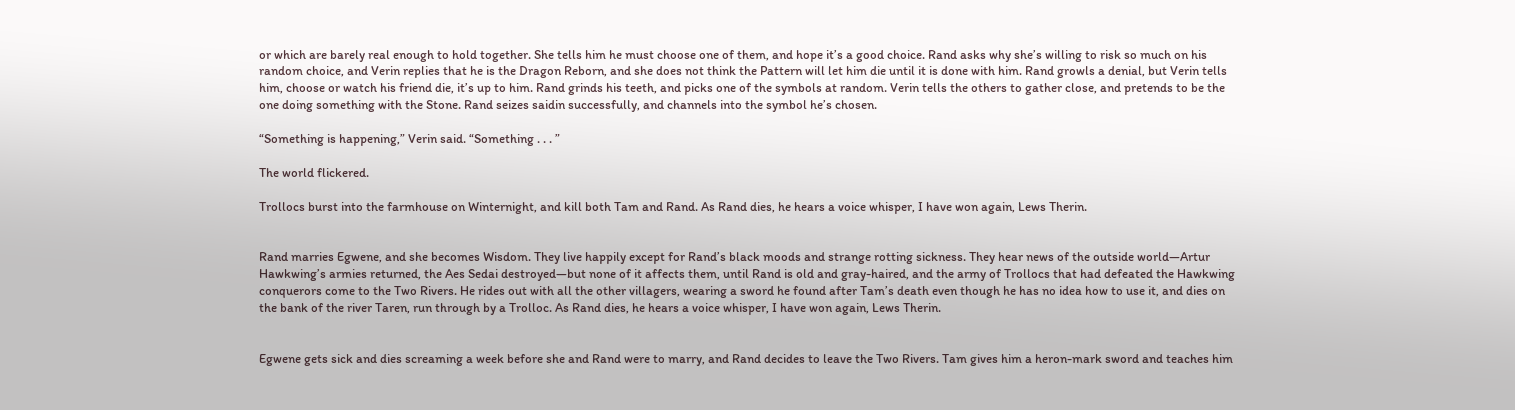or which are barely real enough to hold together. She tells him he must choose one of them, and hope it’s a good choice. Rand asks why she’s willing to risk so much on his random choice, and Verin replies that he is the Dragon Reborn, and she does not think the Pattern will let him die until it is done with him. Rand growls a denial, but Verin tells him, choose or watch his friend die, it’s up to him. Rand grinds his teeth, and picks one of the symbols at random. Verin tells the others to gather close, and pretends to be the one doing something with the Stone. Rand seizes saidin successfully, and channels into the symbol he’s chosen.

“Something is happening,” Verin said. “Something . . . ”

The world flickered.

Trollocs burst into the farmhouse on Winternight, and kill both Tam and Rand. As Rand dies, he hears a voice whisper, I have won again, Lews Therin.


Rand marries Egwene, and she becomes Wisdom. They live happily except for Rand’s black moods and strange rotting sickness. They hear news of the outside world—Artur Hawkwing’s armies returned, the Aes Sedai destroyed—but none of it affects them, until Rand is old and gray-haired, and the army of Trollocs that had defeated the Hawkwing conquerors come to the Two Rivers. He rides out with all the other villagers, wearing a sword he found after Tam’s death even though he has no idea how to use it, and dies on the bank of the river Taren, run through by a Trolloc. As Rand dies, he hears a voice whisper, I have won again, Lews Therin.


Egwene gets sick and dies screaming a week before she and Rand were to marry, and Rand decides to leave the Two Rivers. Tam gives him a heron-mark sword and teaches him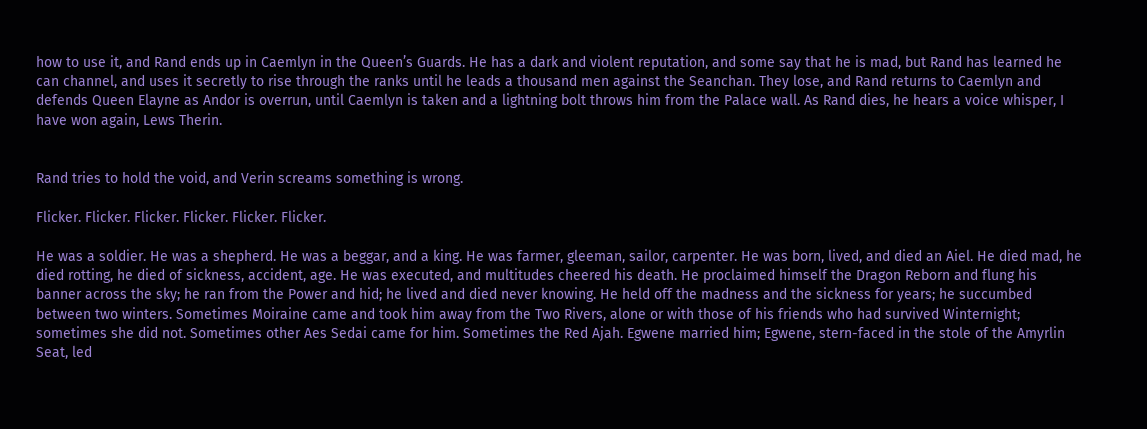how to use it, and Rand ends up in Caemlyn in the Queen’s Guards. He has a dark and violent reputation, and some say that he is mad, but Rand has learned he can channel, and uses it secretly to rise through the ranks until he leads a thousand men against the Seanchan. They lose, and Rand returns to Caemlyn and defends Queen Elayne as Andor is overrun, until Caemlyn is taken and a lightning bolt throws him from the Palace wall. As Rand dies, he hears a voice whisper, I have won again, Lews Therin.


Rand tries to hold the void, and Verin screams something is wrong.

Flicker. Flicker. Flicker. Flicker. Flicker. Flicker.

He was a soldier. He was a shepherd. He was a beggar, and a king. He was farmer, gleeman, sailor, carpenter. He was born, lived, and died an Aiel. He died mad, he died rotting, he died of sickness, accident, age. He was executed, and multitudes cheered his death. He proclaimed himself the Dragon Reborn and flung his banner across the sky; he ran from the Power and hid; he lived and died never knowing. He held off the madness and the sickness for years; he succumbed between two winters. Sometimes Moiraine came and took him away from the Two Rivers, alone or with those of his friends who had survived Winternight; sometimes she did not. Sometimes other Aes Sedai came for him. Sometimes the Red Ajah. Egwene married him; Egwene, stern-faced in the stole of the Amyrlin Seat, led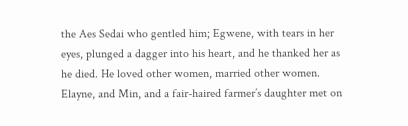the Aes Sedai who gentled him; Egwene, with tears in her eyes, plunged a dagger into his heart, and he thanked her as he died. He loved other women, married other women. Elayne, and Min, and a fair-haired farmer’s daughter met on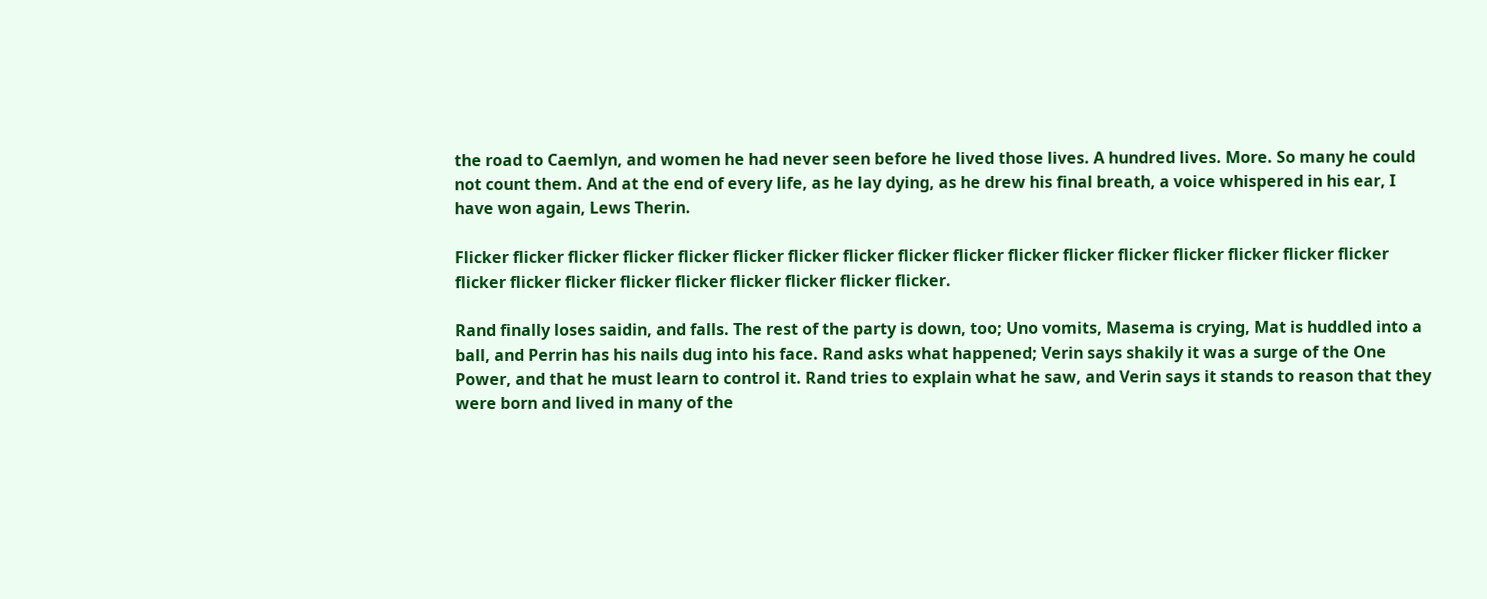the road to Caemlyn, and women he had never seen before he lived those lives. A hundred lives. More. So many he could not count them. And at the end of every life, as he lay dying, as he drew his final breath, a voice whispered in his ear, I have won again, Lews Therin.

Flicker flicker flicker flicker flicker flicker flicker flicker flicker flicker flicker flicker flicker flicker flicker flicker flicker flicker flicker flicker flicker flicker flicker flicker flicker flicker.

Rand finally loses saidin, and falls. The rest of the party is down, too; Uno vomits, Masema is crying, Mat is huddled into a ball, and Perrin has his nails dug into his face. Rand asks what happened; Verin says shakily it was a surge of the One Power, and that he must learn to control it. Rand tries to explain what he saw, and Verin says it stands to reason that they were born and lived in many of the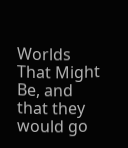Worlds That Might Be, and that they would go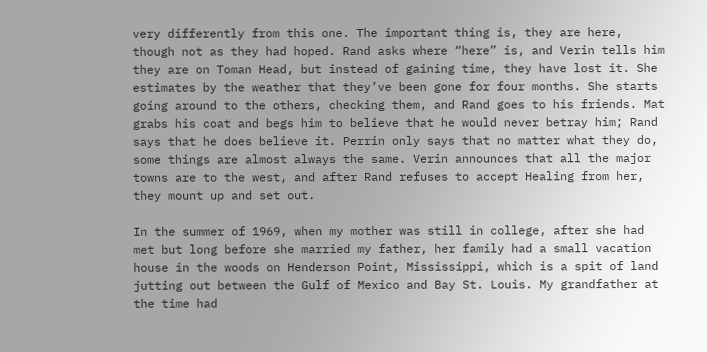very differently from this one. The important thing is, they are here, though not as they had hoped. Rand asks where “here” is, and Verin tells him they are on Toman Head, but instead of gaining time, they have lost it. She estimates by the weather that they’ve been gone for four months. She starts going around to the others, checking them, and Rand goes to his friends. Mat grabs his coat and begs him to believe that he would never betray him; Rand says that he does believe it. Perrin only says that no matter what they do, some things are almost always the same. Verin announces that all the major towns are to the west, and after Rand refuses to accept Healing from her, they mount up and set out.

In the summer of 1969, when my mother was still in college, after she had met but long before she married my father, her family had a small vacation house in the woods on Henderson Point, Mississippi, which is a spit of land jutting out between the Gulf of Mexico and Bay St. Louis. My grandfather at the time had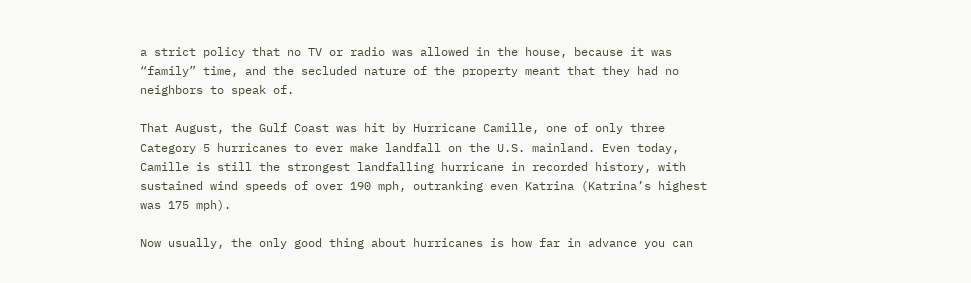a strict policy that no TV or radio was allowed in the house, because it was “family” time, and the secluded nature of the property meant that they had no neighbors to speak of.

That August, the Gulf Coast was hit by Hurricane Camille, one of only three Category 5 hurricanes to ever make landfall on the U.S. mainland. Even today, Camille is still the strongest landfalling hurricane in recorded history, with sustained wind speeds of over 190 mph, outranking even Katrina (Katrina’s highest was 175 mph).

Now usually, the only good thing about hurricanes is how far in advance you can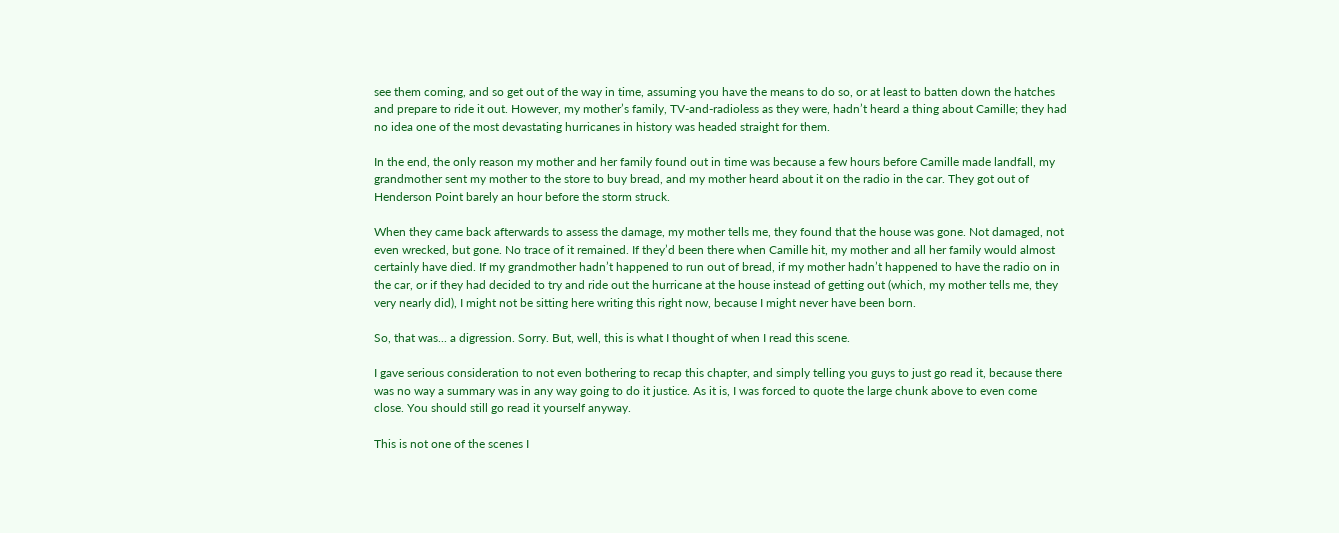see them coming, and so get out of the way in time, assuming you have the means to do so, or at least to batten down the hatches and prepare to ride it out. However, my mother’s family, TV-and-radioless as they were, hadn’t heard a thing about Camille; they had no idea one of the most devastating hurricanes in history was headed straight for them.

In the end, the only reason my mother and her family found out in time was because a few hours before Camille made landfall, my grandmother sent my mother to the store to buy bread, and my mother heard about it on the radio in the car. They got out of Henderson Point barely an hour before the storm struck.

When they came back afterwards to assess the damage, my mother tells me, they found that the house was gone. Not damaged, not even wrecked, but gone. No trace of it remained. If they’d been there when Camille hit, my mother and all her family would almost certainly have died. If my grandmother hadn’t happened to run out of bread, if my mother hadn’t happened to have the radio on in the car, or if they had decided to try and ride out the hurricane at the house instead of getting out (which, my mother tells me, they very nearly did), I might not be sitting here writing this right now, because I might never have been born.

So, that was... a digression. Sorry. But, well, this is what I thought of when I read this scene.

I gave serious consideration to not even bothering to recap this chapter, and simply telling you guys to just go read it, because there was no way a summary was in any way going to do it justice. As it is, I was forced to quote the large chunk above to even come close. You should still go read it yourself anyway.

This is not one of the scenes I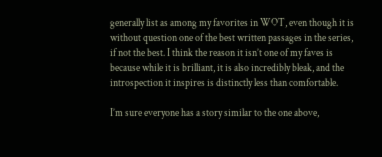generally list as among my favorites in WOT, even though it is without question one of the best written passages in the series, if not the best. I think the reason it isn’t one of my faves is because while it is brilliant, it is also incredibly bleak, and the introspection it inspires is distinctly less than comfortable.

I’m sure everyone has a story similar to the one above,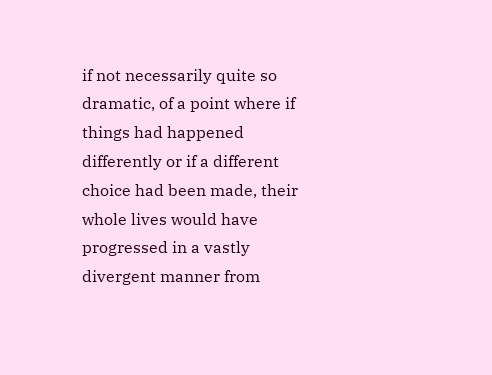if not necessarily quite so dramatic, of a point where if things had happened differently or if a different choice had been made, their whole lives would have progressed in a vastly divergent manner from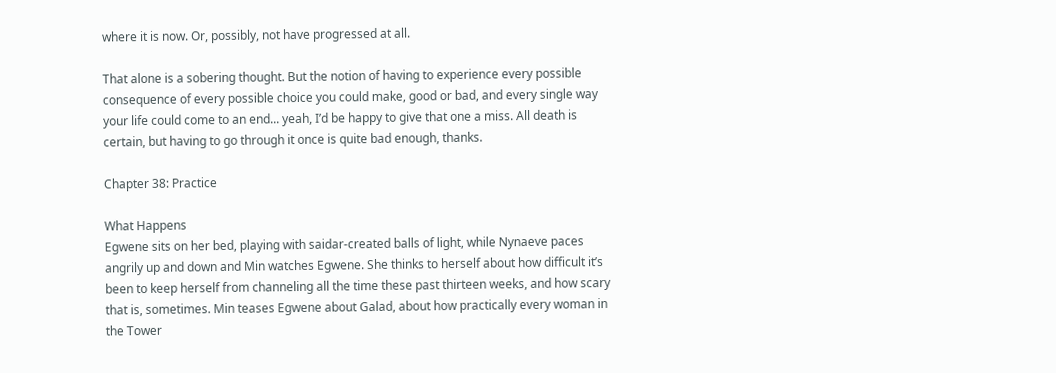where it is now. Or, possibly, not have progressed at all.

That alone is a sobering thought. But the notion of having to experience every possible consequence of every possible choice you could make, good or bad, and every single way your life could come to an end... yeah, I’d be happy to give that one a miss. All death is certain, but having to go through it once is quite bad enough, thanks.

Chapter 38: Practice

What Happens
Egwene sits on her bed, playing with saidar-created balls of light, while Nynaeve paces angrily up and down and Min watches Egwene. She thinks to herself about how difficult it’s been to keep herself from channeling all the time these past thirteen weeks, and how scary that is, sometimes. Min teases Egwene about Galad, about how practically every woman in the Tower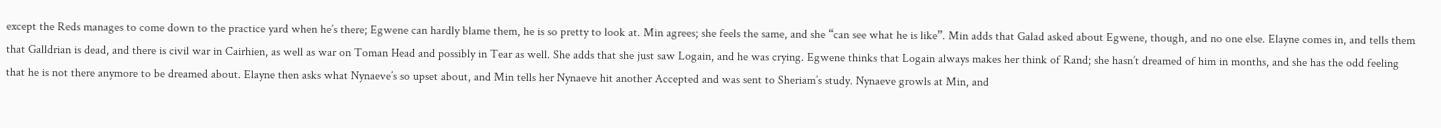except the Reds manages to come down to the practice yard when he’s there; Egwene can hardly blame them, he is so pretty to look at. Min agrees; she feels the same, and she “can see what he is like”. Min adds that Galad asked about Egwene, though, and no one else. Elayne comes in, and tells them that Galldrian is dead, and there is civil war in Cairhien, as well as war on Toman Head and possibly in Tear as well. She adds that she just saw Logain, and he was crying. Egwene thinks that Logain always makes her think of Rand; she hasn’t dreamed of him in months, and she has the odd feeling that he is not there anymore to be dreamed about. Elayne then asks what Nynaeve’s so upset about, and Min tells her Nynaeve hit another Accepted and was sent to Sheriam’s study. Nynaeve growls at Min, and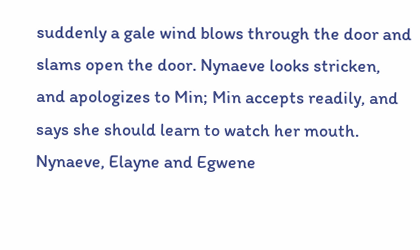suddenly a gale wind blows through the door and slams open the door. Nynaeve looks stricken, and apologizes to Min; Min accepts readily, and says she should learn to watch her mouth. Nynaeve, Elayne and Egwene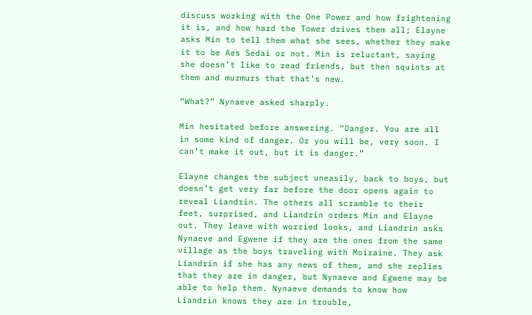discuss working with the One Power and how frightening it is, and how hard the Tower drives them all; Elayne asks Min to tell them what she sees, whether they make it to be Aes Sedai or not. Min is reluctant, saying she doesn’t like to read friends, but then squints at them and murmurs that that’s new.

“What?” Nynaeve asked sharply.

Min hesitated before answering. “Danger. You are all in some kind of danger. Or you will be, very soon. I can’t make it out, but it is danger.”

Elayne changes the subject uneasily, back to boys, but doesn’t get very far before the door opens again to reveal Liandrin. The others all scramble to their feet, surprised, and Liandrin orders Min and Elayne out. They leave with worried looks, and Liandrin asks Nynaeve and Egwene if they are the ones from the same village as the boys traveling with Moiraine. They ask Liandrin if she has any news of them, and she replies that they are in danger, but Nynaeve and Egwene may be able to help them. Nynaeve demands to know how Liandrin knows they are in trouble,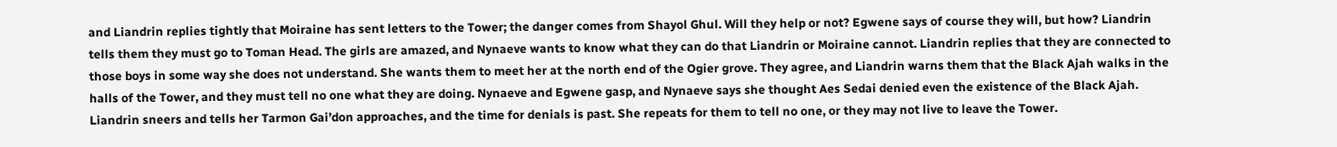and Liandrin replies tightly that Moiraine has sent letters to the Tower; the danger comes from Shayol Ghul. Will they help or not? Egwene says of course they will, but how? Liandrin tells them they must go to Toman Head. The girls are amazed, and Nynaeve wants to know what they can do that Liandrin or Moiraine cannot. Liandrin replies that they are connected to those boys in some way she does not understand. She wants them to meet her at the north end of the Ogier grove. They agree, and Liandrin warns them that the Black Ajah walks in the halls of the Tower, and they must tell no one what they are doing. Nynaeve and Egwene gasp, and Nynaeve says she thought Aes Sedai denied even the existence of the Black Ajah. Liandrin sneers and tells her Tarmon Gai’don approaches, and the time for denials is past. She repeats for them to tell no one, or they may not live to leave the Tower.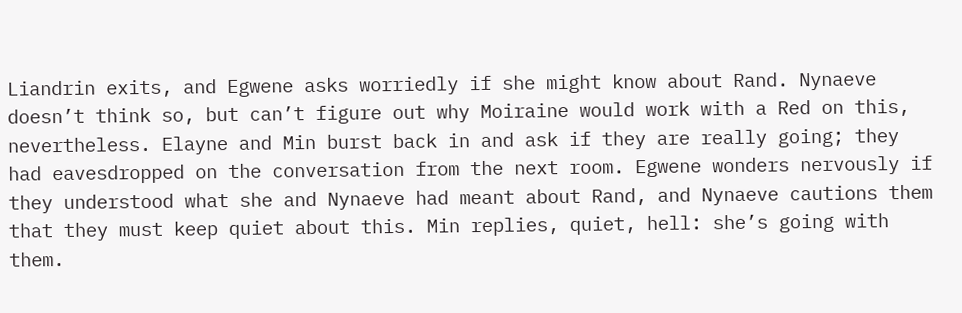Liandrin exits, and Egwene asks worriedly if she might know about Rand. Nynaeve doesn’t think so, but can’t figure out why Moiraine would work with a Red on this, nevertheless. Elayne and Min burst back in and ask if they are really going; they had eavesdropped on the conversation from the next room. Egwene wonders nervously if they understood what she and Nynaeve had meant about Rand, and Nynaeve cautions them that they must keep quiet about this. Min replies, quiet, hell: she’s going with them.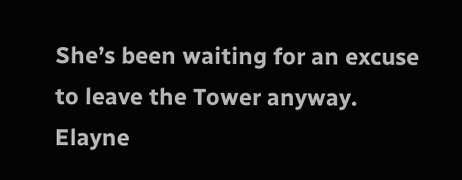She’s been waiting for an excuse to leave the Tower anyway. Elayne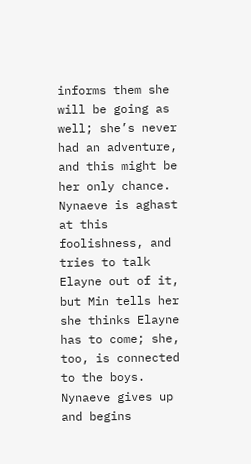informs them she will be going as well; she’s never had an adventure, and this might be her only chance. Nynaeve is aghast at this foolishness, and tries to talk Elayne out of it, but Min tells her she thinks Elayne has to come; she, too, is connected to the boys. Nynaeve gives up and begins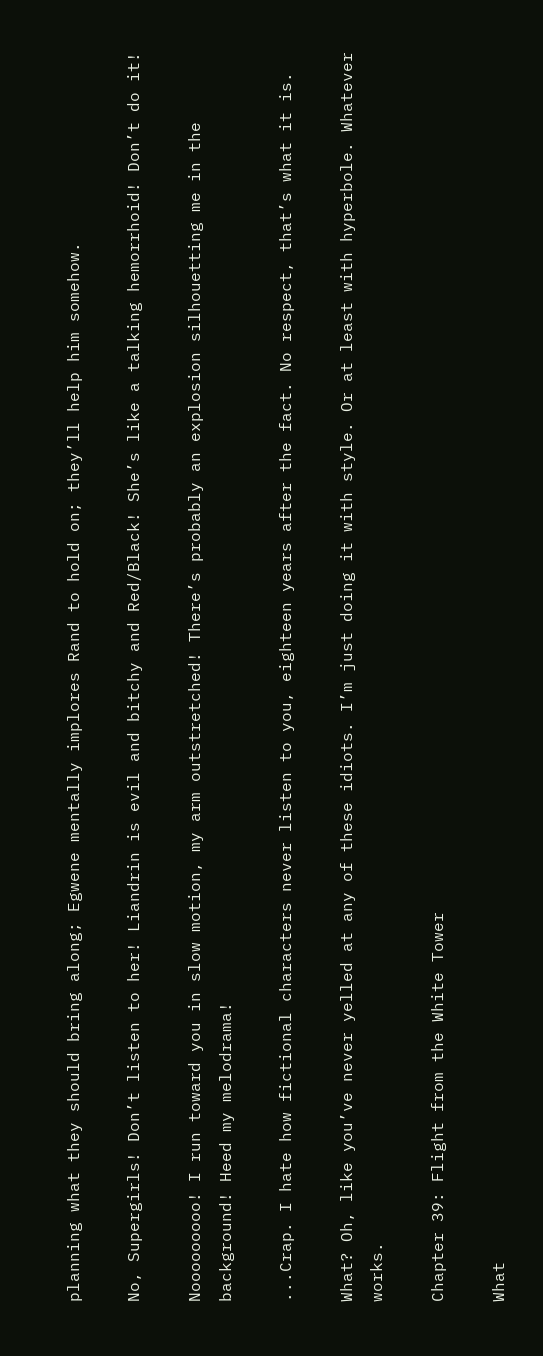planning what they should bring along; Egwene mentally implores Rand to hold on; they’ll help him somehow.

No, Supergirls! Don’t listen to her! Liandrin is evil and bitchy and Red/Black! She’s like a talking hemorrhoid! Don’t do it!

Nooooooooo! I run toward you in slow motion, my arm outstretched! There’s probably an explosion silhouetting me in the background! Heed my melodrama!

...Crap. I hate how fictional characters never listen to you, eighteen years after the fact. No respect, that’s what it is.

What? Oh, like you’ve never yelled at any of these idiots. I’m just doing it with style. Or at least with hyperbole. Whatever works.

Chapter 39: Flight from the White Tower

What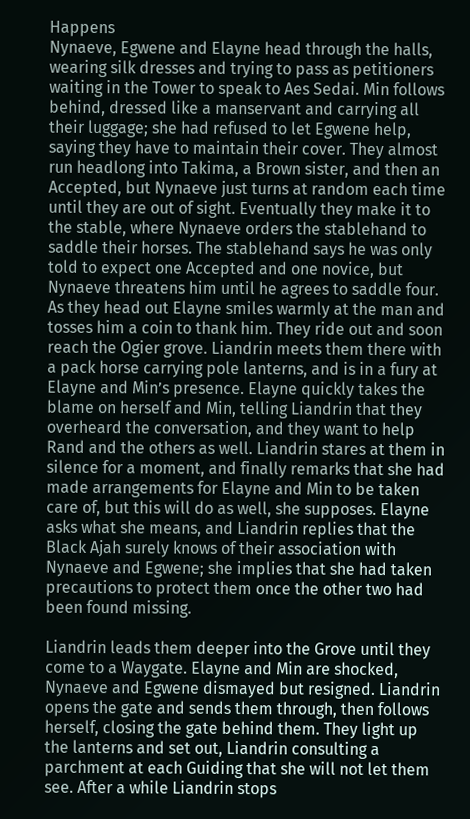Happens
Nynaeve, Egwene and Elayne head through the halls, wearing silk dresses and trying to pass as petitioners waiting in the Tower to speak to Aes Sedai. Min follows behind, dressed like a manservant and carrying all their luggage; she had refused to let Egwene help, saying they have to maintain their cover. They almost run headlong into Takima, a Brown sister, and then an Accepted, but Nynaeve just turns at random each time until they are out of sight. Eventually they make it to the stable, where Nynaeve orders the stablehand to saddle their horses. The stablehand says he was only told to expect one Accepted and one novice, but Nynaeve threatens him until he agrees to saddle four. As they head out Elayne smiles warmly at the man and tosses him a coin to thank him. They ride out and soon reach the Ogier grove. Liandrin meets them there with a pack horse carrying pole lanterns, and is in a fury at Elayne and Min’s presence. Elayne quickly takes the blame on herself and Min, telling Liandrin that they overheard the conversation, and they want to help Rand and the others as well. Liandrin stares at them in silence for a moment, and finally remarks that she had made arrangements for Elayne and Min to be taken care of, but this will do as well, she supposes. Elayne asks what she means, and Liandrin replies that the Black Ajah surely knows of their association with Nynaeve and Egwene; she implies that she had taken precautions to protect them once the other two had been found missing.

Liandrin leads them deeper into the Grove until they come to a Waygate. Elayne and Min are shocked, Nynaeve and Egwene dismayed but resigned. Liandrin opens the gate and sends them through, then follows herself, closing the gate behind them. They light up the lanterns and set out, Liandrin consulting a parchment at each Guiding that she will not let them see. After a while Liandrin stops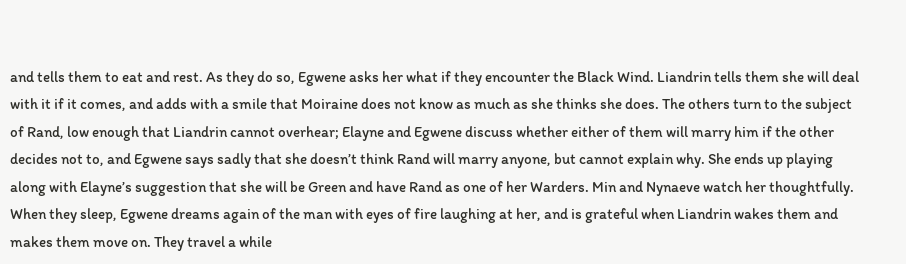and tells them to eat and rest. As they do so, Egwene asks her what if they encounter the Black Wind. Liandrin tells them she will deal with it if it comes, and adds with a smile that Moiraine does not know as much as she thinks she does. The others turn to the subject of Rand, low enough that Liandrin cannot overhear; Elayne and Egwene discuss whether either of them will marry him if the other decides not to, and Egwene says sadly that she doesn’t think Rand will marry anyone, but cannot explain why. She ends up playing along with Elayne’s suggestion that she will be Green and have Rand as one of her Warders. Min and Nynaeve watch her thoughtfully. When they sleep, Egwene dreams again of the man with eyes of fire laughing at her, and is grateful when Liandrin wakes them and makes them move on. They travel a while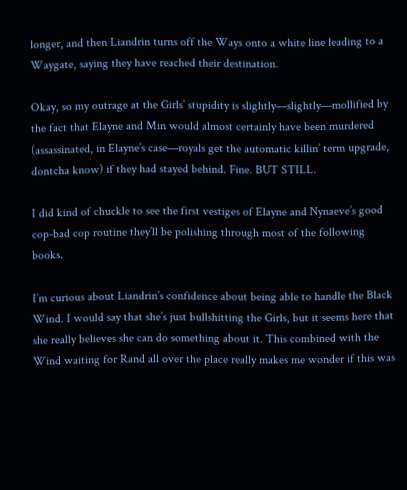longer, and then Liandrin turns off the Ways onto a white line leading to a Waygate, saying they have reached their destination.

Okay, so my outrage at the Girls’ stupidity is slightly—slightly—mollified by the fact that Elayne and Min would almost certainly have been murdered (assassinated, in Elayne’s case—royals get the automatic killin’ term upgrade, dontcha know) if they had stayed behind. Fine. BUT STILL.

I did kind of chuckle to see the first vestiges of Elayne and Nynaeve’s good cop-bad cop routine they’ll be polishing through most of the following books.

I’m curious about Liandrin’s confidence about being able to handle the Black Wind. I would say that she’s just bullshitting the Girls, but it seems here that she really believes she can do something about it. This combined with the Wind waiting for Rand all over the place really makes me wonder if this was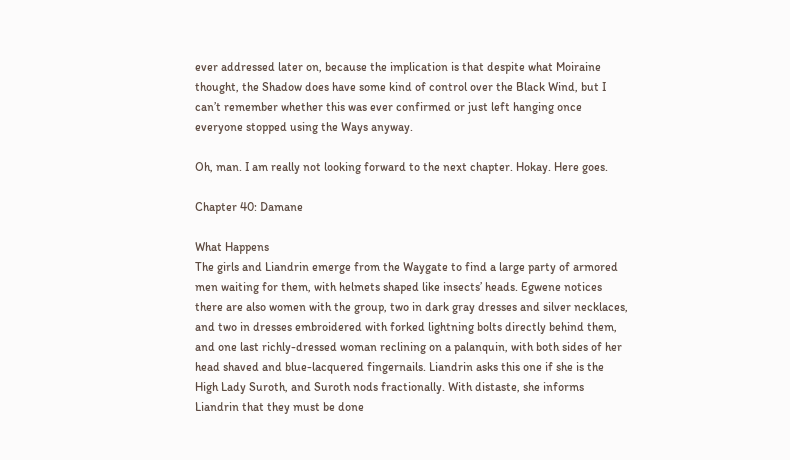ever addressed later on, because the implication is that despite what Moiraine thought, the Shadow does have some kind of control over the Black Wind, but I can’t remember whether this was ever confirmed or just left hanging once everyone stopped using the Ways anyway.

Oh, man. I am really not looking forward to the next chapter. Hokay. Here goes.

Chapter 40: Damane

What Happens
The girls and Liandrin emerge from the Waygate to find a large party of armored men waiting for them, with helmets shaped like insects’ heads. Egwene notices there are also women with the group, two in dark gray dresses and silver necklaces, and two in dresses embroidered with forked lightning bolts directly behind them, and one last richly-dressed woman reclining on a palanquin, with both sides of her head shaved and blue-lacquered fingernails. Liandrin asks this one if she is the High Lady Suroth, and Suroth nods fractionally. With distaste, she informs Liandrin that they must be done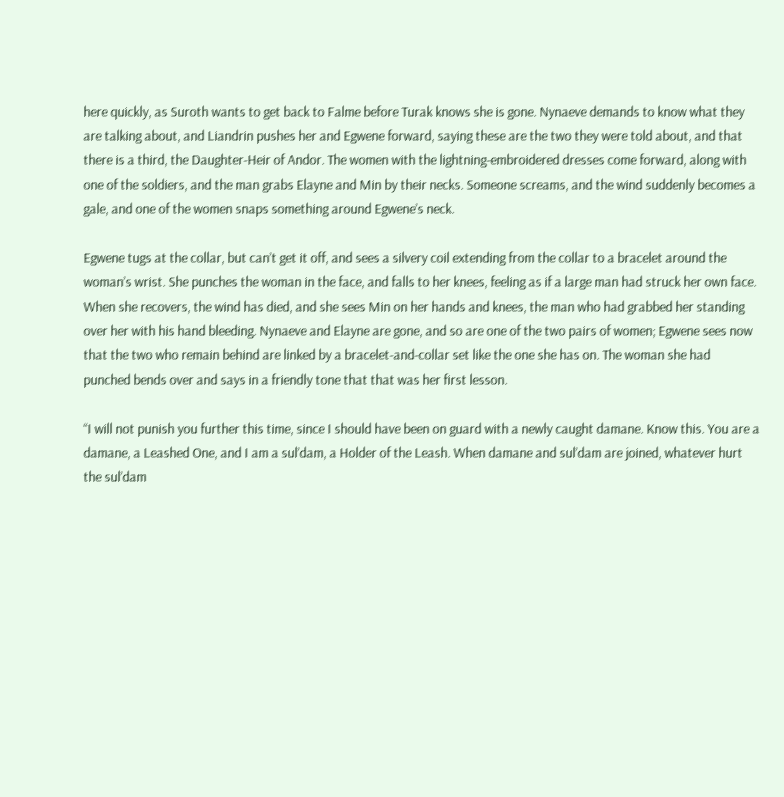here quickly, as Suroth wants to get back to Falme before Turak knows she is gone. Nynaeve demands to know what they are talking about, and Liandrin pushes her and Egwene forward, saying these are the two they were told about, and that there is a third, the Daughter-Heir of Andor. The women with the lightning-embroidered dresses come forward, along with one of the soldiers, and the man grabs Elayne and Min by their necks. Someone screams, and the wind suddenly becomes a gale, and one of the women snaps something around Egwene’s neck.

Egwene tugs at the collar, but can’t get it off, and sees a silvery coil extending from the collar to a bracelet around the woman’s wrist. She punches the woman in the face, and falls to her knees, feeling as if a large man had struck her own face. When she recovers, the wind has died, and she sees Min on her hands and knees, the man who had grabbed her standing over her with his hand bleeding. Nynaeve and Elayne are gone, and so are one of the two pairs of women; Egwene sees now that the two who remain behind are linked by a bracelet-and-collar set like the one she has on. The woman she had punched bends over and says in a friendly tone that that was her first lesson.

“I will not punish you further this time, since I should have been on guard with a newly caught damane. Know this. You are a damane, a Leashed One, and I am a sul’dam, a Holder of the Leash. When damane and sul’dam are joined, whatever hurt the sul’dam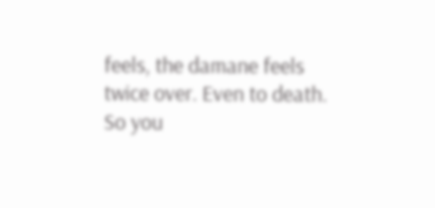feels, the damane feels twice over. Even to death. So you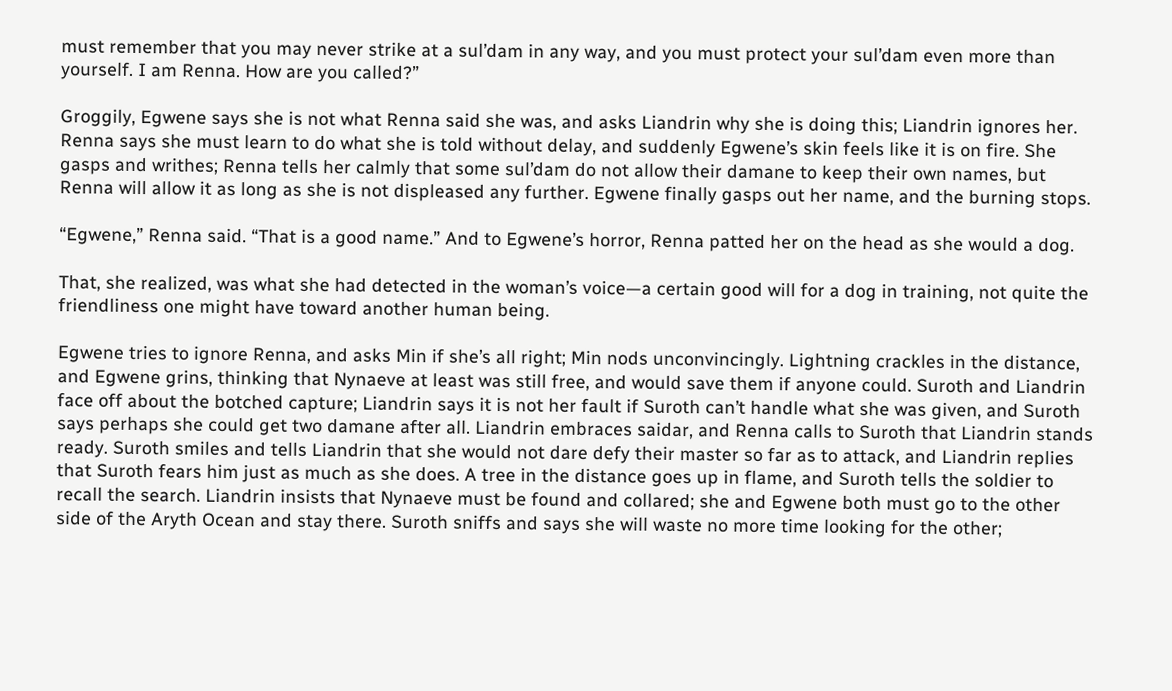must remember that you may never strike at a sul’dam in any way, and you must protect your sul’dam even more than yourself. I am Renna. How are you called?”

Groggily, Egwene says she is not what Renna said she was, and asks Liandrin why she is doing this; Liandrin ignores her. Renna says she must learn to do what she is told without delay, and suddenly Egwene’s skin feels like it is on fire. She gasps and writhes; Renna tells her calmly that some sul’dam do not allow their damane to keep their own names, but Renna will allow it as long as she is not displeased any further. Egwene finally gasps out her name, and the burning stops.

“Egwene,” Renna said. “That is a good name.” And to Egwene’s horror, Renna patted her on the head as she would a dog.

That, she realized, was what she had detected in the woman’s voice—a certain good will for a dog in training, not quite the friendliness one might have toward another human being.

Egwene tries to ignore Renna, and asks Min if she’s all right; Min nods unconvincingly. Lightning crackles in the distance, and Egwene grins, thinking that Nynaeve at least was still free, and would save them if anyone could. Suroth and Liandrin face off about the botched capture; Liandrin says it is not her fault if Suroth can’t handle what she was given, and Suroth says perhaps she could get two damane after all. Liandrin embraces saidar, and Renna calls to Suroth that Liandrin stands ready. Suroth smiles and tells Liandrin that she would not dare defy their master so far as to attack, and Liandrin replies that Suroth fears him just as much as she does. A tree in the distance goes up in flame, and Suroth tells the soldier to recall the search. Liandrin insists that Nynaeve must be found and collared; she and Egwene both must go to the other side of the Aryth Ocean and stay there. Suroth sniffs and says she will waste no more time looking for the other;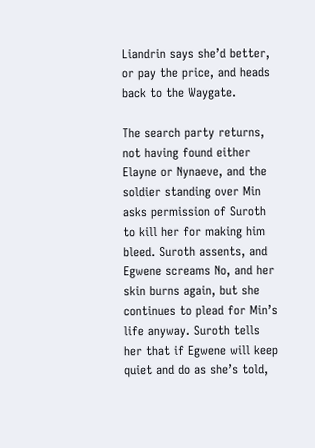Liandrin says she’d better, or pay the price, and heads back to the Waygate.

The search party returns, not having found either Elayne or Nynaeve, and the soldier standing over Min asks permission of Suroth to kill her for making him bleed. Suroth assents, and Egwene screams No, and her skin burns again, but she continues to plead for Min’s life anyway. Suroth tells her that if Egwene will keep quiet and do as she’s told,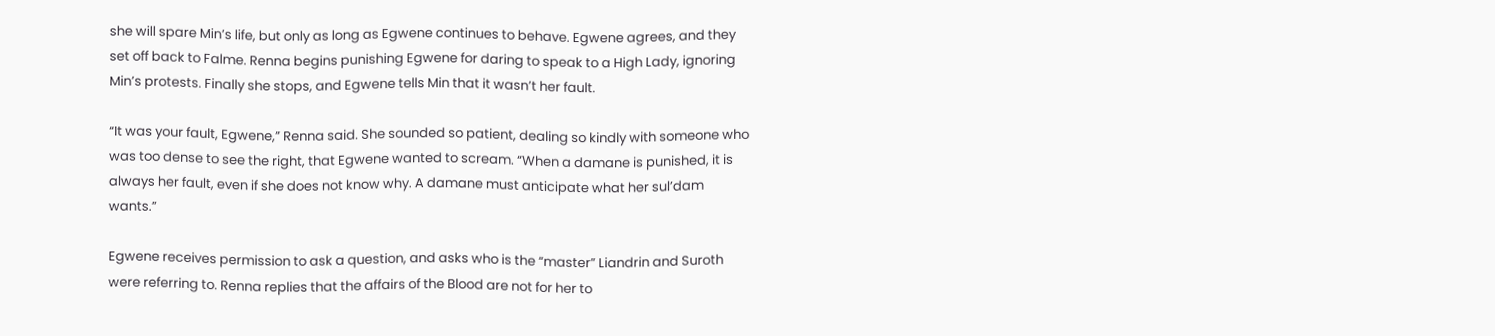she will spare Min’s life, but only as long as Egwene continues to behave. Egwene agrees, and they set off back to Falme. Renna begins punishing Egwene for daring to speak to a High Lady, ignoring Min’s protests. Finally she stops, and Egwene tells Min that it wasn’t her fault.

“It was your fault, Egwene,” Renna said. She sounded so patient, dealing so kindly with someone who was too dense to see the right, that Egwene wanted to scream. “When a damane is punished, it is always her fault, even if she does not know why. A damane must anticipate what her sul’dam wants.”

Egwene receives permission to ask a question, and asks who is the “master” Liandrin and Suroth were referring to. Renna replies that the affairs of the Blood are not for her to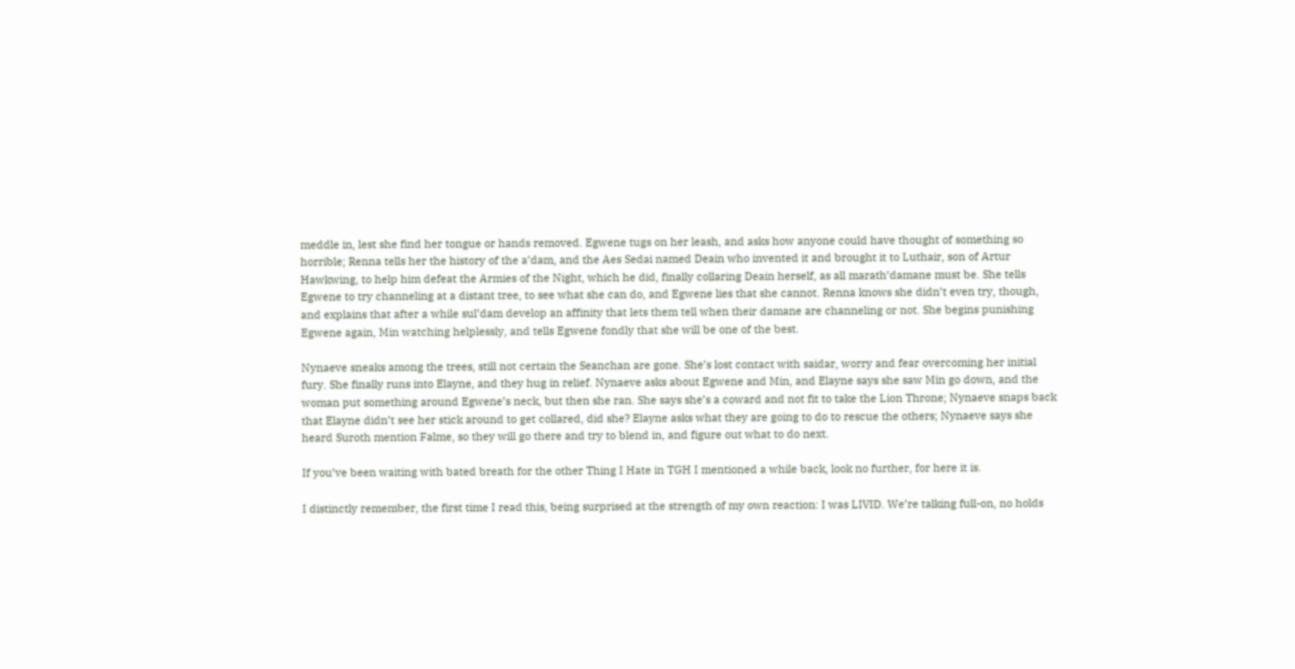meddle in, lest she find her tongue or hands removed. Egwene tugs on her leash, and asks how anyone could have thought of something so horrible; Renna tells her the history of the a’dam, and the Aes Sedai named Deain who invented it and brought it to Luthair, son of Artur Hawkwing, to help him defeat the Armies of the Night, which he did, finally collaring Deain herself, as all marath’damane must be. She tells Egwene to try channeling at a distant tree, to see what she can do, and Egwene lies that she cannot. Renna knows she didn’t even try, though, and explains that after a while sul’dam develop an affinity that lets them tell when their damane are channeling or not. She begins punishing Egwene again, Min watching helplessly, and tells Egwene fondly that she will be one of the best.

Nynaeve sneaks among the trees, still not certain the Seanchan are gone. She’s lost contact with saidar, worry and fear overcoming her initial fury. She finally runs into Elayne, and they hug in relief. Nynaeve asks about Egwene and Min, and Elayne says she saw Min go down, and the woman put something around Egwene’s neck, but then she ran. She says she’s a coward and not fit to take the Lion Throne; Nynaeve snaps back that Elayne didn’t see her stick around to get collared, did she? Elayne asks what they are going to do to rescue the others; Nynaeve says she heard Suroth mention Falme, so they will go there and try to blend in, and figure out what to do next.

If you’ve been waiting with bated breath for the other Thing I Hate in TGH I mentioned a while back, look no further, for here it is.

I distinctly remember, the first time I read this, being surprised at the strength of my own reaction: I was LIVID. We’re talking full-on, no holds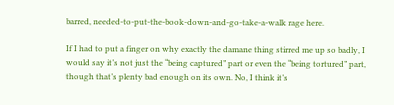barred, needed-to-put-the-book-down-and-go-take-a-walk rage here.

If I had to put a finger on why exactly the damane thing stirred me up so badly, I would say it’s not just the “being captured” part or even the “being tortured” part, though that’s plenty bad enough on its own. No, I think it’s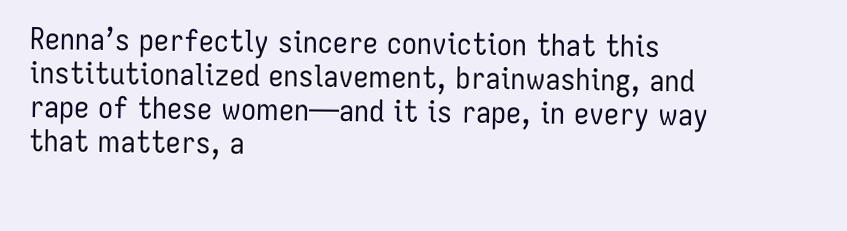Renna’s perfectly sincere conviction that this institutionalized enslavement, brainwashing, and rape of these women—and it is rape, in every way that matters, a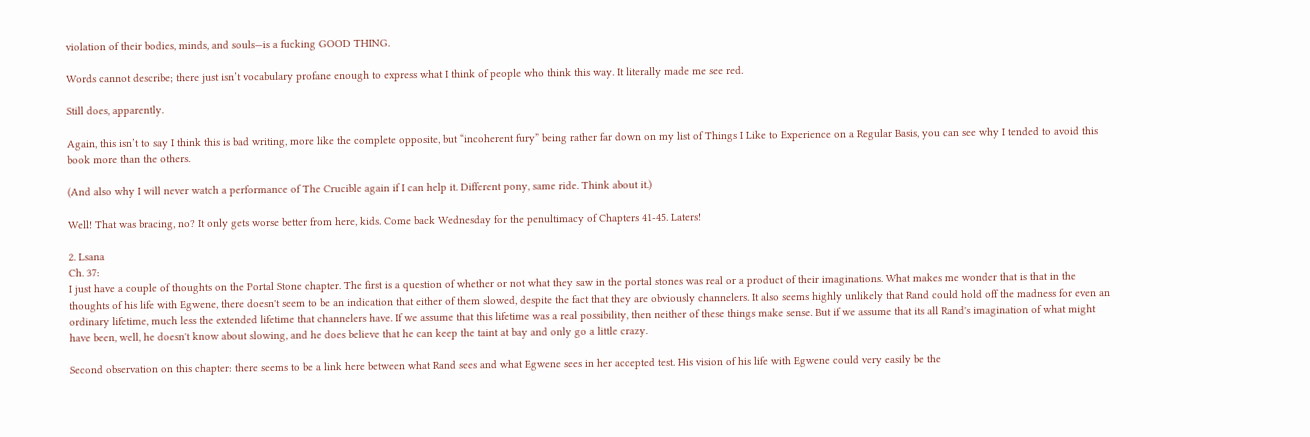violation of their bodies, minds, and souls—is a fucking GOOD THING.

Words cannot describe; there just isn’t vocabulary profane enough to express what I think of people who think this way. It literally made me see red.

Still does, apparently.

Again, this isn’t to say I think this is bad writing, more like the complete opposite, but “incoherent fury” being rather far down on my list of Things I Like to Experience on a Regular Basis, you can see why I tended to avoid this book more than the others.

(And also why I will never watch a performance of The Crucible again if I can help it. Different pony, same ride. Think about it.)

Well! That was bracing, no? It only gets worse better from here, kids. Come back Wednesday for the penultimacy of Chapters 41-45. Laters!

2. Lsana
Ch. 37:
I just have a couple of thoughts on the Portal Stone chapter. The first is a question of whether or not what they saw in the portal stones was real or a product of their imaginations. What makes me wonder that is that in the thoughts of his life with Egwene, there doesn't seem to be an indication that either of them slowed, despite the fact that they are obviously channelers. It also seems highly unlikely that Rand could hold off the madness for even an ordinary lifetime, much less the extended lifetime that channelers have. If we assume that this lifetime was a real possibility, then neither of these things make sense. But if we assume that its all Rand's imagination of what might have been, well, he doesn't know about slowing, and he does believe that he can keep the taint at bay and only go a little crazy.

Second observation on this chapter: there seems to be a link here between what Rand sees and what Egwene sees in her accepted test. His vision of his life with Egwene could very easily be the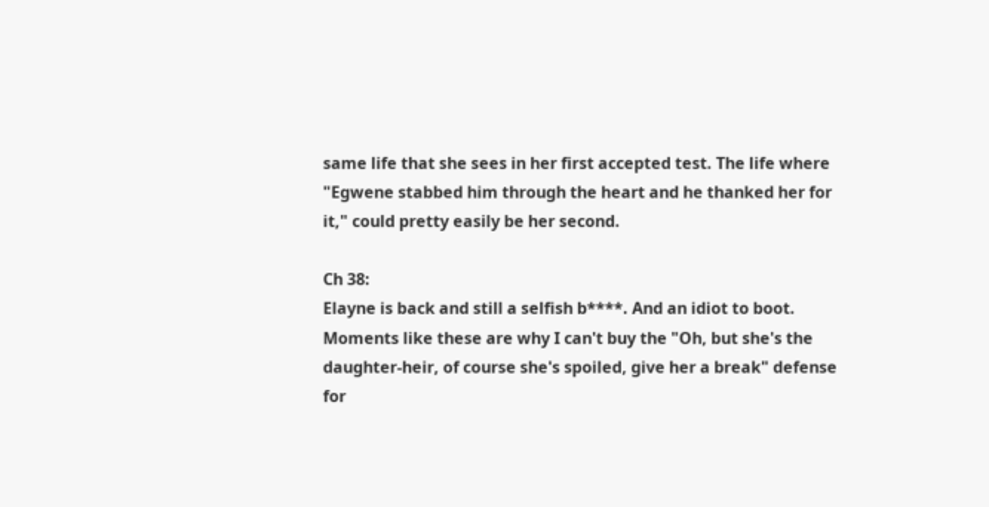same life that she sees in her first accepted test. The life where "Egwene stabbed him through the heart and he thanked her for it," could pretty easily be her second.

Ch 38:
Elayne is back and still a selfish b****. And an idiot to boot. Moments like these are why I can't buy the "Oh, but she's the daughter-heir, of course she's spoiled, give her a break" defense for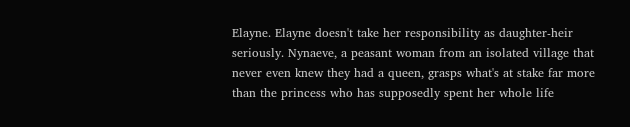Elayne. Elayne doesn't take her responsibility as daughter-heir seriously. Nynaeve, a peasant woman from an isolated village that never even knew they had a queen, grasps what's at stake far more than the princess who has supposedly spent her whole life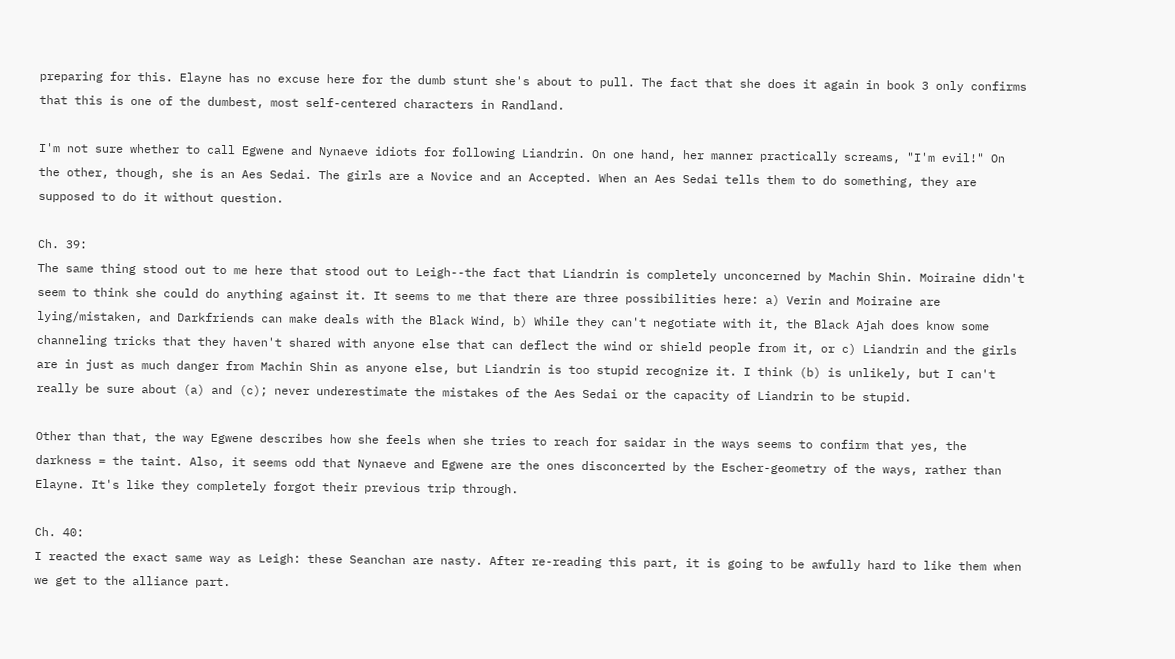preparing for this. Elayne has no excuse here for the dumb stunt she's about to pull. The fact that she does it again in book 3 only confirms that this is one of the dumbest, most self-centered characters in Randland.

I'm not sure whether to call Egwene and Nynaeve idiots for following Liandrin. On one hand, her manner practically screams, "I'm evil!" On the other, though, she is an Aes Sedai. The girls are a Novice and an Accepted. When an Aes Sedai tells them to do something, they are supposed to do it without question.

Ch. 39:
The same thing stood out to me here that stood out to Leigh--the fact that Liandrin is completely unconcerned by Machin Shin. Moiraine didn't seem to think she could do anything against it. It seems to me that there are three possibilities here: a) Verin and Moiraine are lying/mistaken, and Darkfriends can make deals with the Black Wind, b) While they can't negotiate with it, the Black Ajah does know some channeling tricks that they haven't shared with anyone else that can deflect the wind or shield people from it, or c) Liandrin and the girls are in just as much danger from Machin Shin as anyone else, but Liandrin is too stupid recognize it. I think (b) is unlikely, but I can't really be sure about (a) and (c); never underestimate the mistakes of the Aes Sedai or the capacity of Liandrin to be stupid.

Other than that, the way Egwene describes how she feels when she tries to reach for saidar in the ways seems to confirm that yes, the darkness = the taint. Also, it seems odd that Nynaeve and Egwene are the ones disconcerted by the Escher-geometry of the ways, rather than Elayne. It's like they completely forgot their previous trip through.

Ch. 40:
I reacted the exact same way as Leigh: these Seanchan are nasty. After re-reading this part, it is going to be awfully hard to like them when we get to the alliance part.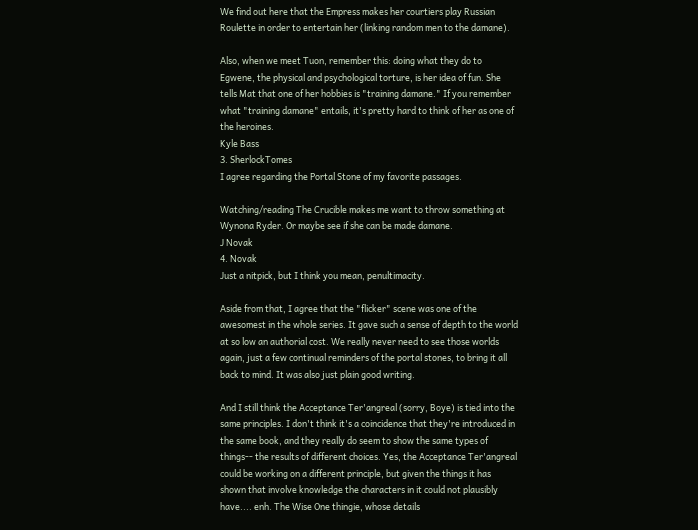We find out here that the Empress makes her courtiers play Russian Roulette in order to entertain her (linking random men to the damane).

Also, when we meet Tuon, remember this: doing what they do to Egwene, the physical and psychological torture, is her idea of fun. She tells Mat that one of her hobbies is "training damane." If you remember what "training damane" entails, it's pretty hard to think of her as one of the heroines.
Kyle Bass
3. SherlockTomes
I agree regarding the Portal Stone of my favorite passages.

Watching/reading The Crucible makes me want to throw something at Wynona Ryder. Or maybe see if she can be made damane.
J Novak
4. Novak
Just a nitpick, but I think you mean, penultimacity.

Aside from that, I agree that the "flicker" scene was one of the awesomest in the whole series. It gave such a sense of depth to the world at so low an authorial cost. We really never need to see those worlds again, just a few continual reminders of the portal stones, to bring it all back to mind. It was also just plain good writing.

And I still think the Acceptance Ter'angreal (sorry, Boye) is tied into the same principles. I don't think it's a coincidence that they're introduced in the same book, and they really do seem to show the same types of things-- the results of different choices. Yes, the Acceptance Ter'angreal could be working on a different principle, but given the things it has shown that involve knowledge the characters in it could not plausibly have.... enh. The Wise One thingie, whose details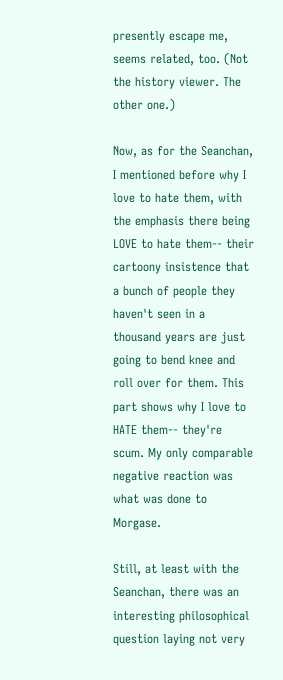presently escape me, seems related, too. (Not the history viewer. The other one.)

Now, as for the Seanchan, I mentioned before why I love to hate them, with the emphasis there being LOVE to hate them-- their cartoony insistence that a bunch of people they haven't seen in a thousand years are just going to bend knee and roll over for them. This part shows why I love to HATE them-- they're scum. My only comparable negative reaction was what was done to Morgase.

Still, at least with the Seanchan, there was an interesting philosophical question laying not very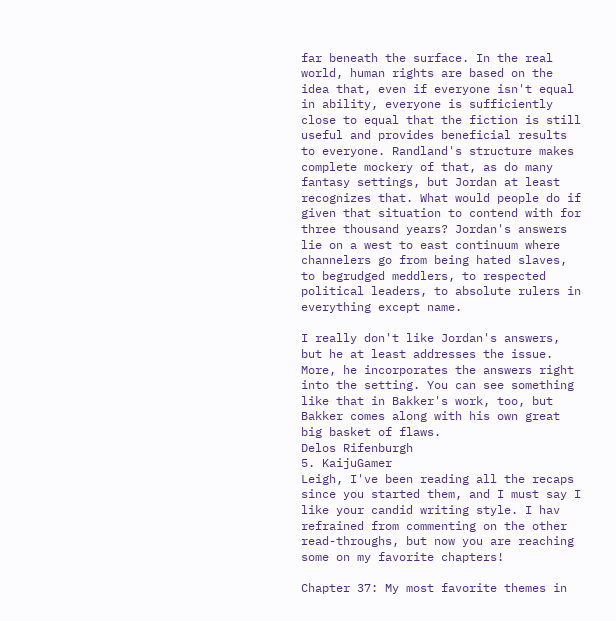far beneath the surface. In the real world, human rights are based on the idea that, even if everyone isn't equal in ability, everyone is sufficiently close to equal that the fiction is still useful and provides beneficial results to everyone. Randland's structure makes complete mockery of that, as do many fantasy settings, but Jordan at least recognizes that. What would people do if given that situation to contend with for three thousand years? Jordan's answers lie on a west to east continuum where channelers go from being hated slaves, to begrudged meddlers, to respected political leaders, to absolute rulers in everything except name.

I really don't like Jordan's answers, but he at least addresses the issue. More, he incorporates the answers right into the setting. You can see something like that in Bakker's work, too, but Bakker comes along with his own great big basket of flaws.
Delos Rifenburgh
5. KaijuGamer
Leigh, I've been reading all the recaps since you started them, and I must say I like your candid writing style. I hav refrained from commenting on the other read-throughs, but now you are reaching some on my favorite chapters!

Chapter 37: My most favorite themes in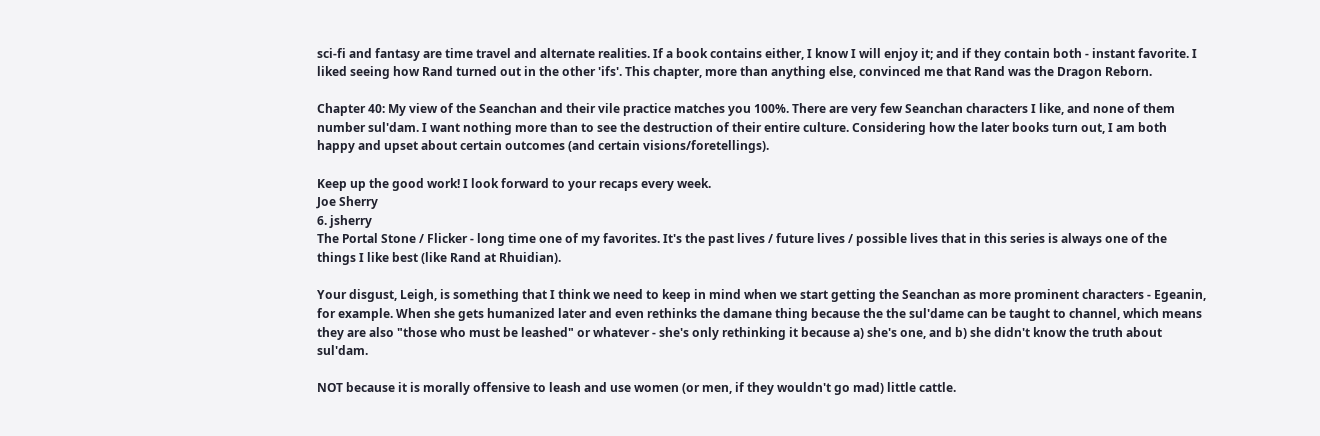sci-fi and fantasy are time travel and alternate realities. If a book contains either, I know I will enjoy it; and if they contain both - instant favorite. I liked seeing how Rand turned out in the other 'ifs'. This chapter, more than anything else, convinced me that Rand was the Dragon Reborn.

Chapter 40: My view of the Seanchan and their vile practice matches you 100%. There are very few Seanchan characters I like, and none of them number sul'dam. I want nothing more than to see the destruction of their entire culture. Considering how the later books turn out, I am both happy and upset about certain outcomes (and certain visions/foretellings).

Keep up the good work! I look forward to your recaps every week.
Joe Sherry
6. jsherry
The Portal Stone / Flicker - long time one of my favorites. It's the past lives / future lives / possible lives that in this series is always one of the things I like best (like Rand at Rhuidian).

Your disgust, Leigh, is something that I think we need to keep in mind when we start getting the Seanchan as more prominent characters - Egeanin, for example. When she gets humanized later and even rethinks the damane thing because the the sul'dame can be taught to channel, which means they are also "those who must be leashed" or whatever - she's only rethinking it because a) she's one, and b) she didn't know the truth about sul'dam.

NOT because it is morally offensive to leash and use women (or men, if they wouldn't go mad) little cattle.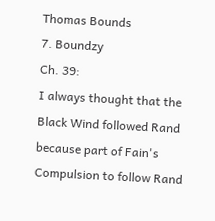Thomas Bounds
7. Boundzy
Ch. 39:
I always thought that the Black Wind followed Rand because part of Fain's Compulsion to follow Rand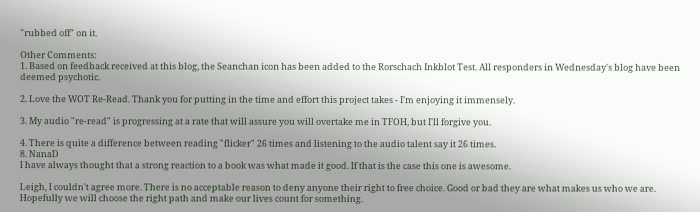"rubbed off" on it.

Other Comments:
1. Based on feedback received at this blog, the Seanchan icon has been added to the Rorschach Inkblot Test. All responders in Wednesday's blog have been deemed psychotic.

2. Love the WOT Re-Read. Thank you for putting in the time and effort this project takes - I'm enjoying it immensely.

3. My audio "re-read" is progressing at a rate that will assure you will overtake me in TFOH, but I'll forgive you.

4. There is quite a difference between reading "flicker" 26 times and listening to the audio talent say it 26 times.
8. NanaD
I have always thought that a strong reaction to a book was what made it good. If that is the case this one is awesome.

Leigh, I couldn't agree more. There is no acceptable reason to deny anyone their right to free choice. Good or bad they are what makes us who we are. Hopefully we will choose the right path and make our lives count for something.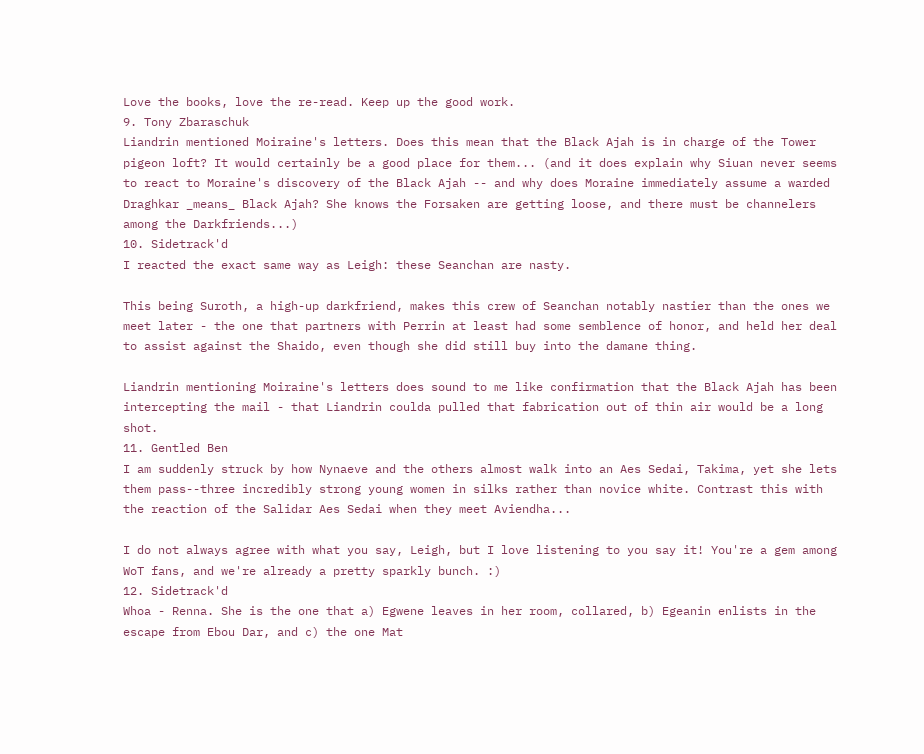Love the books, love the re-read. Keep up the good work.
9. Tony Zbaraschuk
Liandrin mentioned Moiraine's letters. Does this mean that the Black Ajah is in charge of the Tower pigeon loft? It would certainly be a good place for them... (and it does explain why Siuan never seems to react to Moraine's discovery of the Black Ajah -- and why does Moraine immediately assume a warded Draghkar _means_ Black Ajah? She knows the Forsaken are getting loose, and there must be channelers among the Darkfriends...)
10. Sidetrack'd
I reacted the exact same way as Leigh: these Seanchan are nasty.

This being Suroth, a high-up darkfriend, makes this crew of Seanchan notably nastier than the ones we meet later - the one that partners with Perrin at least had some semblence of honor, and held her deal to assist against the Shaido, even though she did still buy into the damane thing.

Liandrin mentioning Moiraine's letters does sound to me like confirmation that the Black Ajah has been intercepting the mail - that Liandrin coulda pulled that fabrication out of thin air would be a long shot.
11. Gentled Ben
I am suddenly struck by how Nynaeve and the others almost walk into an Aes Sedai, Takima, yet she lets them pass--three incredibly strong young women in silks rather than novice white. Contrast this with the reaction of the Salidar Aes Sedai when they meet Aviendha...

I do not always agree with what you say, Leigh, but I love listening to you say it! You're a gem among WoT fans, and we're already a pretty sparkly bunch. :)
12. Sidetrack'd
Whoa - Renna. She is the one that a) Egwene leaves in her room, collared, b) Egeanin enlists in the escape from Ebou Dar, and c) the one Mat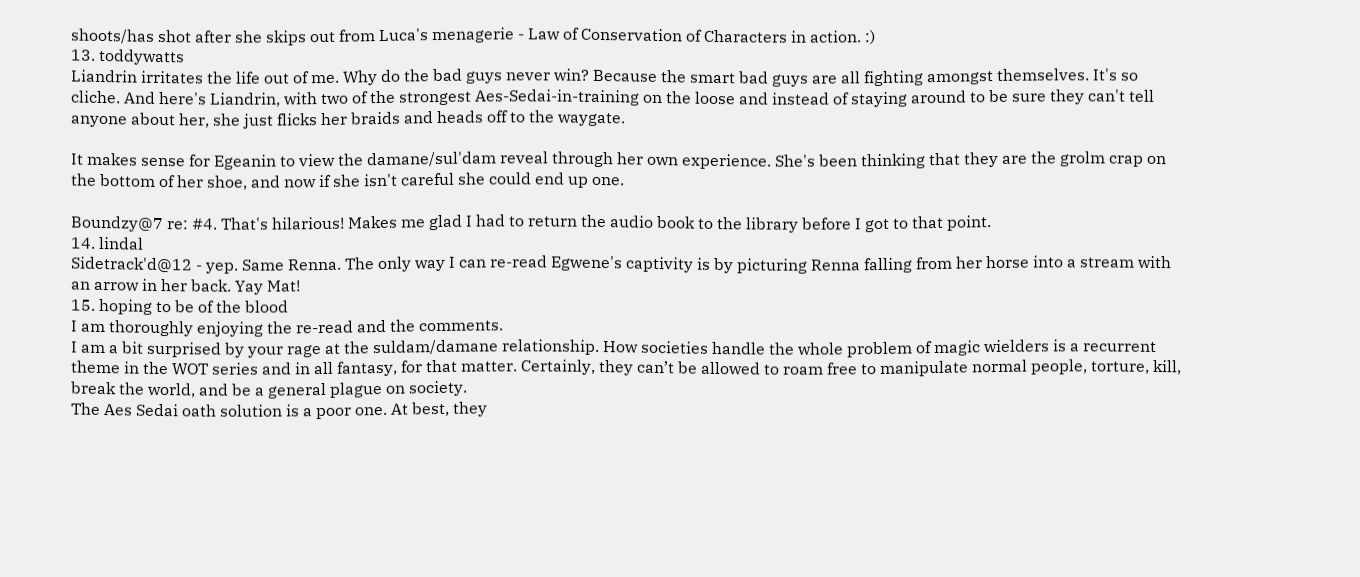shoots/has shot after she skips out from Luca's menagerie - Law of Conservation of Characters in action. :)
13. toddywatts
Liandrin irritates the life out of me. Why do the bad guys never win? Because the smart bad guys are all fighting amongst themselves. It's so cliche. And here's Liandrin, with two of the strongest Aes-Sedai-in-training on the loose and instead of staying around to be sure they can't tell anyone about her, she just flicks her braids and heads off to the waygate.

It makes sense for Egeanin to view the damane/sul'dam reveal through her own experience. She's been thinking that they are the grolm crap on the bottom of her shoe, and now if she isn't careful she could end up one.

Boundzy@7 re: #4. That's hilarious! Makes me glad I had to return the audio book to the library before I got to that point.
14. lindal
Sidetrack'd@12 - yep. Same Renna. The only way I can re-read Egwene's captivity is by picturing Renna falling from her horse into a stream with an arrow in her back. Yay Mat!
15. hoping to be of the blood
I am thoroughly enjoying the re-read and the comments.
I am a bit surprised by your rage at the suldam/damane relationship. How societies handle the whole problem of magic wielders is a recurrent theme in the WOT series and in all fantasy, for that matter. Certainly, they can’t be allowed to roam free to manipulate normal people, torture, kill, break the world, and be a general plague on society.
The Aes Sedai oath solution is a poor one. At best, they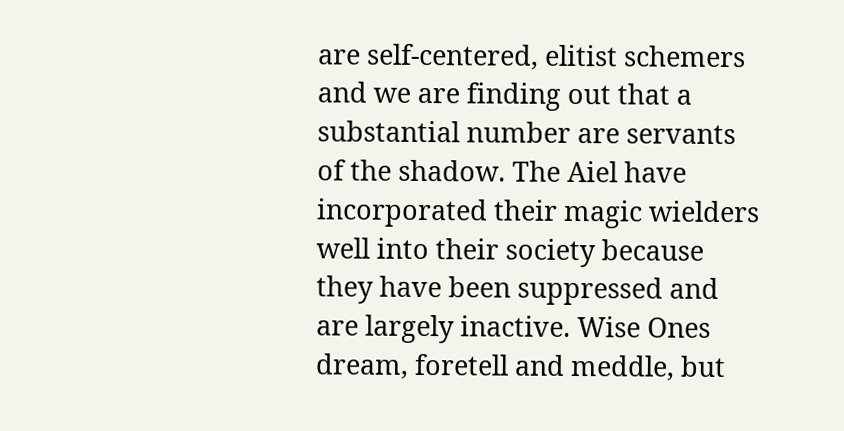are self-centered, elitist schemers and we are finding out that a substantial number are servants of the shadow. The Aiel have incorporated their magic wielders well into their society because they have been suppressed and are largely inactive. Wise Ones dream, foretell and meddle, but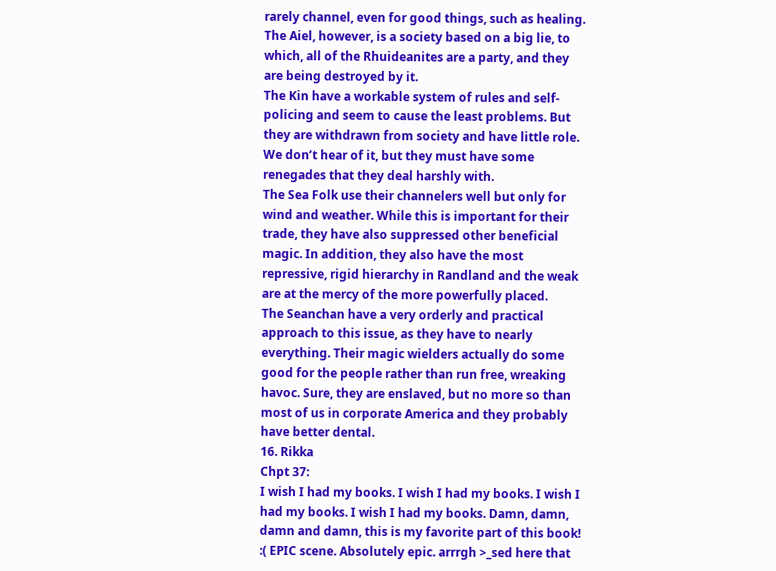rarely channel, even for good things, such as healing. The Aiel, however, is a society based on a big lie, to which, all of the Rhuideanites are a party, and they are being destroyed by it.
The Kin have a workable system of rules and self-policing and seem to cause the least problems. But they are withdrawn from society and have little role. We don’t hear of it, but they must have some renegades that they deal harshly with.
The Sea Folk use their channelers well but only for wind and weather. While this is important for their trade, they have also suppressed other beneficial magic. In addition, they also have the most repressive, rigid hierarchy in Randland and the weak are at the mercy of the more powerfully placed.
The Seanchan have a very orderly and practical approach to this issue, as they have to nearly everything. Their magic wielders actually do some good for the people rather than run free, wreaking havoc. Sure, they are enslaved, but no more so than most of us in corporate America and they probably have better dental.
16. Rikka
Chpt 37:
I wish I had my books. I wish I had my books. I wish I had my books. I wish I had my books. Damn, damn, damn and damn, this is my favorite part of this book! :( EPIC scene. Absolutely epic. arrrgh >_sed here that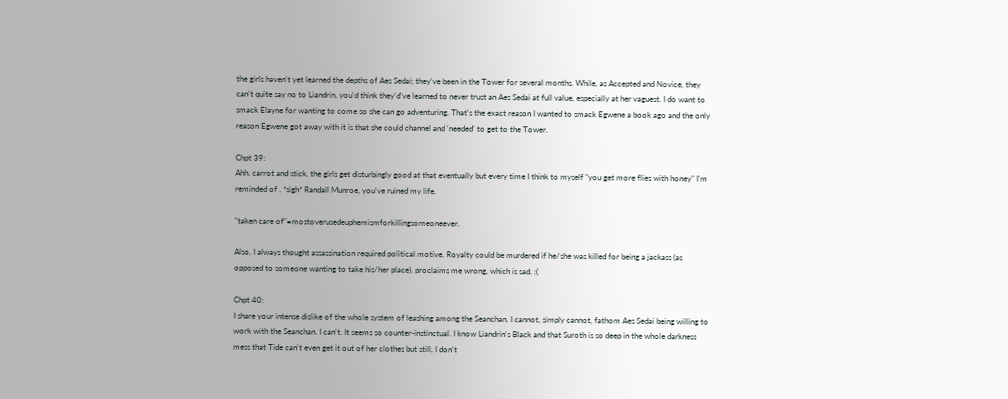the girls haven't yet learned the depths of Aes Sedai; they've been in the Tower for several months. While, as Accepted and Novice, they can't quite say no to Liandrin, you'd think they'd've learned to never trust an Aes Sedai at full value, especially at her vaguest. I do want to smack Elayne for wanting to come so she can go adventuring. That's the exact reason I wanted to smack Egwene a book ago and the only reason Egwene got away with it is that she could channel and 'needed' to get to the Tower.

Chpt 39:
Ahh, carrot and stick, the girls get disturbingly good at that eventually but every time I think to myself "you get more flies with honey" I'm reminded of . *sigh* Randall Munroe, you've ruined my life.

"taken care of"=mostoverusedeuphemismforkillingsomeoneever.

Also, I always thought assassination required political motive. Royalty could be murdered if he/she was killed for being a jackass (as opposed to someone wanting to take his/her place). proclaims me wrong, which is sad. :(

Chpt 40:
I share your intense dislike of the whole system of leashing among the Seanchan. I cannot, simply cannot, fathom Aes Sedai being willing to work with the Seanchan. I can't. It seems so counter-instinctual. I know Liandrin's Black and that Suroth is so deep in the whole darkness mess that Tide can't even get it out of her clothes but still, I don't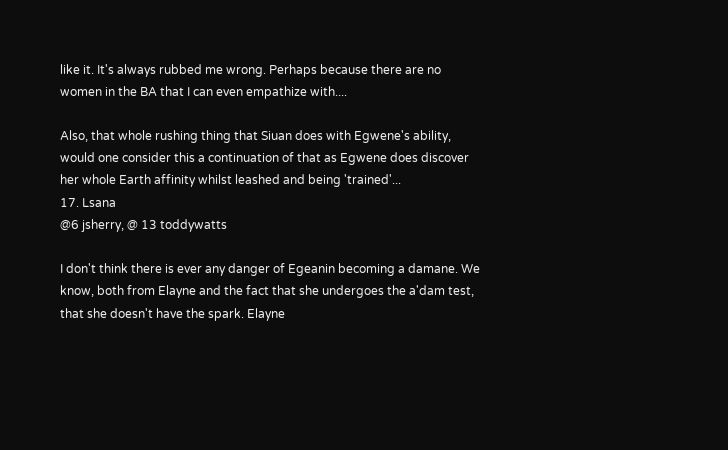like it. It's always rubbed me wrong. Perhaps because there are no women in the BA that I can even empathize with....

Also, that whole rushing thing that Siuan does with Egwene's ability, would one consider this a continuation of that as Egwene does discover her whole Earth affinity whilst leashed and being 'trained'...
17. Lsana
@6 jsherry, @ 13 toddywatts

I don't think there is ever any danger of Egeanin becoming a damane. We know, both from Elayne and the fact that she undergoes the a'dam test, that she doesn't have the spark. Elayne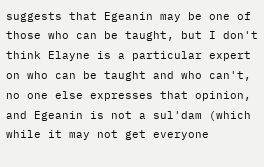suggests that Egeanin may be one of those who can be taught, but I don't think Elayne is a particular expert on who can be taught and who can't, no one else expresses that opinion, and Egeanin is not a sul'dam (which while it may not get everyone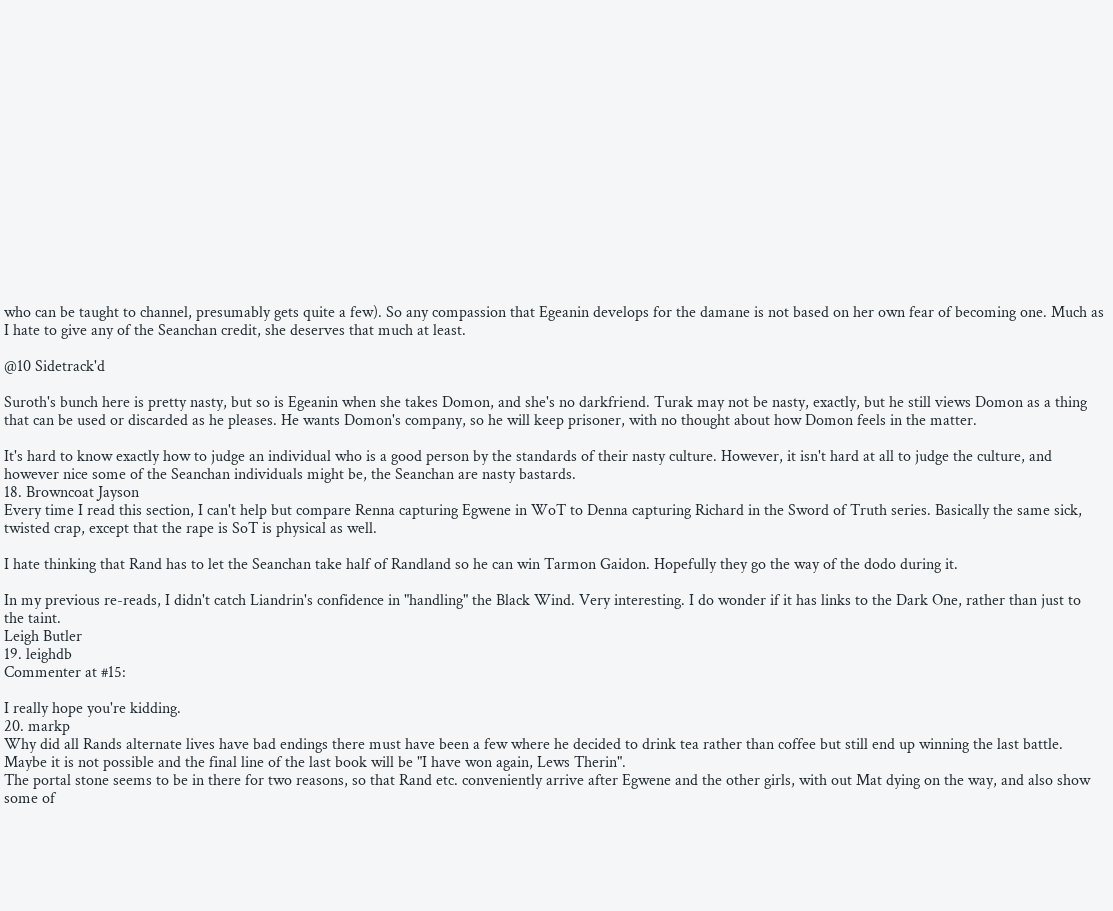who can be taught to channel, presumably gets quite a few). So any compassion that Egeanin develops for the damane is not based on her own fear of becoming one. Much as I hate to give any of the Seanchan credit, she deserves that much at least.

@10 Sidetrack'd

Suroth's bunch here is pretty nasty, but so is Egeanin when she takes Domon, and she's no darkfriend. Turak may not be nasty, exactly, but he still views Domon as a thing that can be used or discarded as he pleases. He wants Domon's company, so he will keep prisoner, with no thought about how Domon feels in the matter.

It's hard to know exactly how to judge an individual who is a good person by the standards of their nasty culture. However, it isn't hard at all to judge the culture, and however nice some of the Seanchan individuals might be, the Seanchan are nasty bastards.
18. Browncoat Jayson
Every time I read this section, I can't help but compare Renna capturing Egwene in WoT to Denna capturing Richard in the Sword of Truth series. Basically the same sick, twisted crap, except that the rape is SoT is physical as well.

I hate thinking that Rand has to let the Seanchan take half of Randland so he can win Tarmon Gaidon. Hopefully they go the way of the dodo during it.

In my previous re-reads, I didn't catch Liandrin's confidence in "handling" the Black Wind. Very interesting. I do wonder if it has links to the Dark One, rather than just to the taint.
Leigh Butler
19. leighdb
Commenter at #15:

I really hope you're kidding.
20. markp
Why did all Rands alternate lives have bad endings there must have been a few where he decided to drink tea rather than coffee but still end up winning the last battle. Maybe it is not possible and the final line of the last book will be "I have won again, Lews Therin".
The portal stone seems to be in there for two reasons, so that Rand etc. conveniently arrive after Egwene and the other girls, with out Mat dying on the way, and also show some of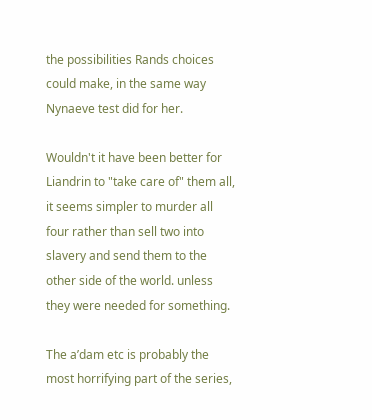the possibilities Rands choices could make, in the same way Nynaeve test did for her.

Wouldn't it have been better for Liandrin to "take care of" them all, it seems simpler to murder all four rather than sell two into slavery and send them to the other side of the world. unless they were needed for something.

The a’dam etc is probably the most horrifying part of the series,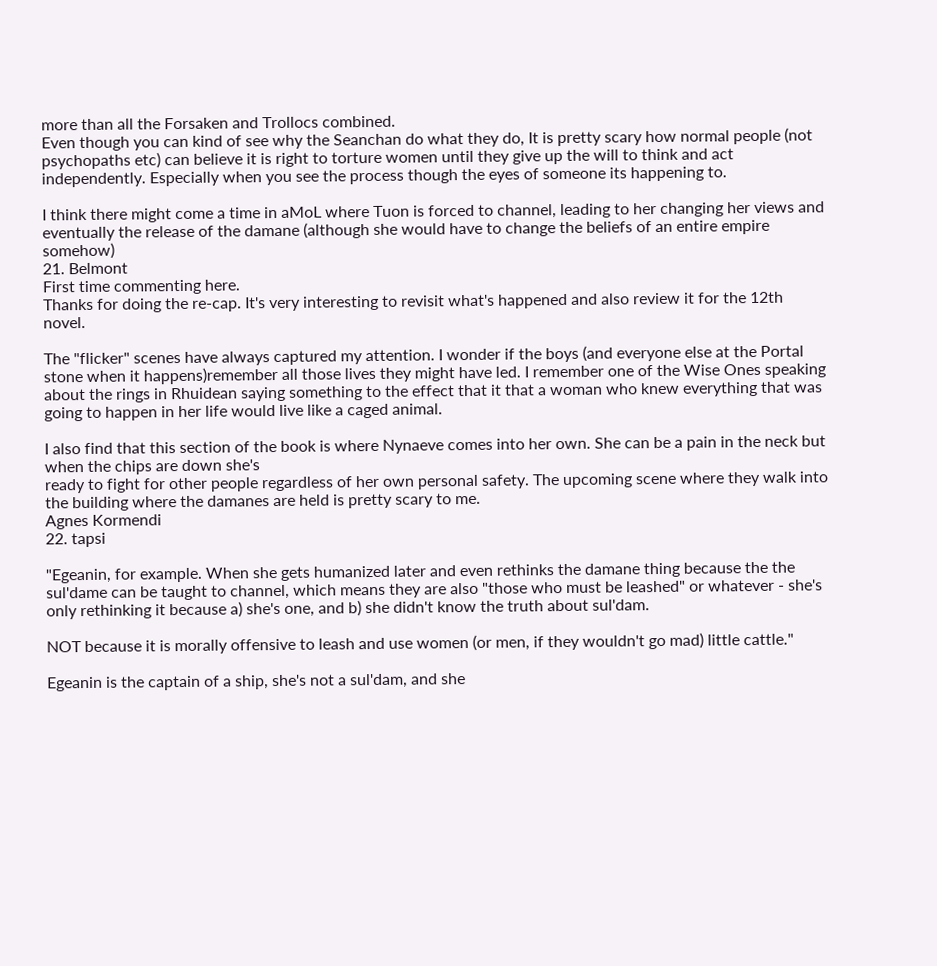more than all the Forsaken and Trollocs combined.
Even though you can kind of see why the Seanchan do what they do, It is pretty scary how normal people (not psychopaths etc) can believe it is right to torture women until they give up the will to think and act independently. Especially when you see the process though the eyes of someone its happening to.

I think there might come a time in aMoL where Tuon is forced to channel, leading to her changing her views and eventually the release of the damane (although she would have to change the beliefs of an entire empire somehow)
21. Belmont
First time commenting here.
Thanks for doing the re-cap. It's very interesting to revisit what's happened and also review it for the 12th novel.

The "flicker" scenes have always captured my attention. I wonder if the boys (and everyone else at the Portal stone when it happens)remember all those lives they might have led. I remember one of the Wise Ones speaking about the rings in Rhuidean saying something to the effect that it that a woman who knew everything that was going to happen in her life would live like a caged animal.

I also find that this section of the book is where Nynaeve comes into her own. She can be a pain in the neck but when the chips are down she's
ready to fight for other people regardless of her own personal safety. The upcoming scene where they walk into the building where the damanes are held is pretty scary to me.
Agnes Kormendi
22. tapsi

"Egeanin, for example. When she gets humanized later and even rethinks the damane thing because the the sul'dame can be taught to channel, which means they are also "those who must be leashed" or whatever - she's only rethinking it because a) she's one, and b) she didn't know the truth about sul'dam.

NOT because it is morally offensive to leash and use women (or men, if they wouldn't go mad) little cattle."

Egeanin is the captain of a ship, she's not a sul'dam, and she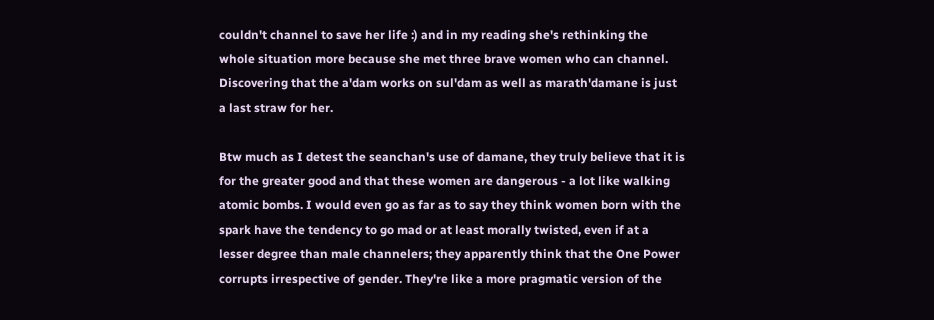couldn't channel to save her life :) and in my reading she's rethinking the whole situation more because she met three brave women who can channel. Discovering that the a'dam works on sul'dam as well as marath'damane is just a last straw for her.

Btw much as I detest the seanchan's use of damane, they truly believe that it is for the greater good and that these women are dangerous - a lot like walking atomic bombs. I would even go as far as to say they think women born with the spark have the tendency to go mad or at least morally twisted, even if at a lesser degree than male channelers; they apparently think that the One Power corrupts irrespective of gender. They're like a more pragmatic version of the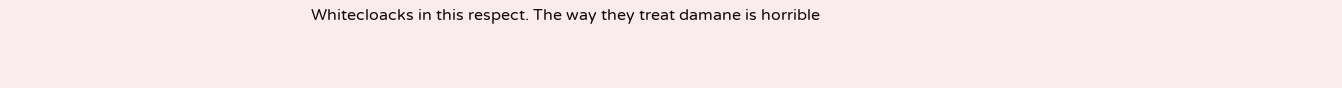Whitecloacks in this respect. The way they treat damane is horrible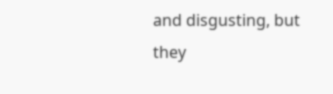and disgusting, but they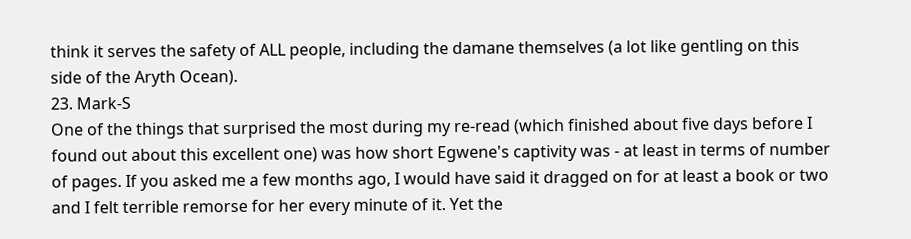think it serves the safety of ALL people, including the damane themselves (a lot like gentling on this side of the Aryth Ocean).
23. Mark-S
One of the things that surprised the most during my re-read (which finished about five days before I found out about this excellent one) was how short Egwene's captivity was - at least in terms of number of pages. If you asked me a few months ago, I would have said it dragged on for at least a book or two and I felt terrible remorse for her every minute of it. Yet the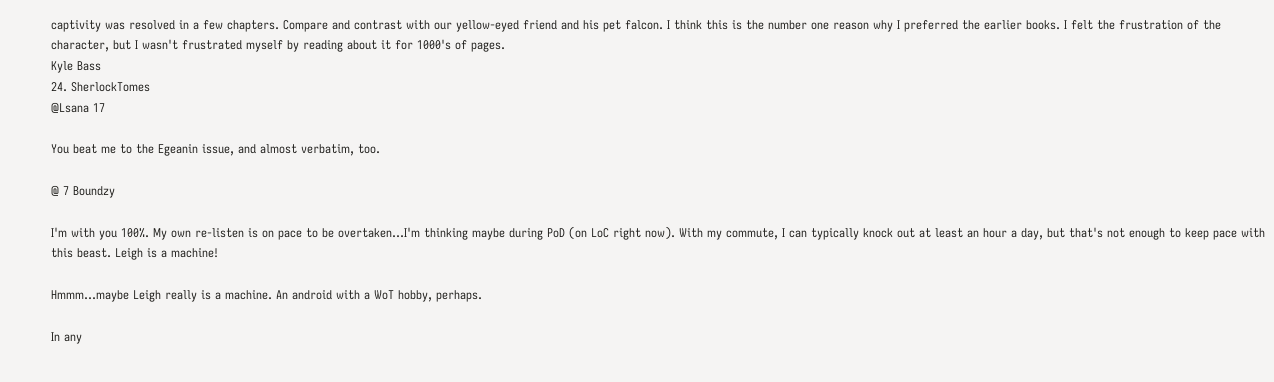captivity was resolved in a few chapters. Compare and contrast with our yellow-eyed friend and his pet falcon. I think this is the number one reason why I preferred the earlier books. I felt the frustration of the character, but I wasn't frustrated myself by reading about it for 1000's of pages.
Kyle Bass
24. SherlockTomes
@Lsana 17

You beat me to the Egeanin issue, and almost verbatim, too.

@ 7 Boundzy

I'm with you 100%. My own re-listen is on pace to be overtaken...I'm thinking maybe during PoD (on LoC right now). With my commute, I can typically knock out at least an hour a day, but that's not enough to keep pace with this beast. Leigh is a machine!

Hmmm...maybe Leigh really is a machine. An android with a WoT hobby, perhaps.

In any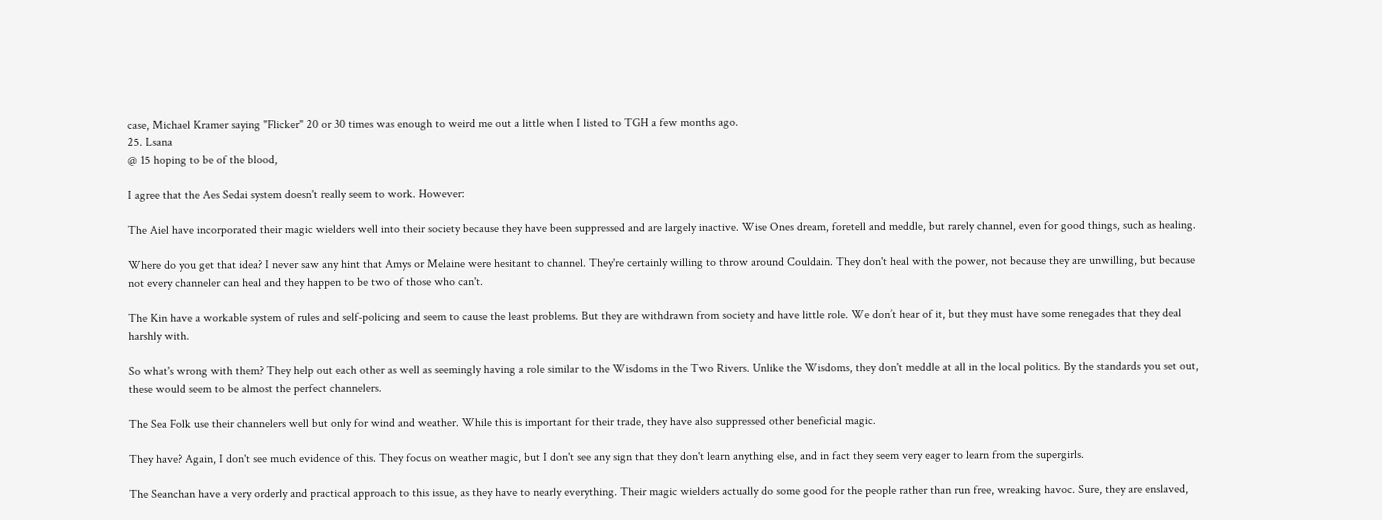case, Michael Kramer saying "Flicker" 20 or 30 times was enough to weird me out a little when I listed to TGH a few months ago.
25. Lsana
@ 15 hoping to be of the blood,

I agree that the Aes Sedai system doesn't really seem to work. However:

The Aiel have incorporated their magic wielders well into their society because they have been suppressed and are largely inactive. Wise Ones dream, foretell and meddle, but rarely channel, even for good things, such as healing.

Where do you get that idea? I never saw any hint that Amys or Melaine were hesitant to channel. They're certainly willing to throw around Couldain. They don't heal with the power, not because they are unwilling, but because not every channeler can heal and they happen to be two of those who can't.

The Kin have a workable system of rules and self-policing and seem to cause the least problems. But they are withdrawn from society and have little role. We don’t hear of it, but they must have some renegades that they deal harshly with.

So what's wrong with them? They help out each other as well as seemingly having a role similar to the Wisdoms in the Two Rivers. Unlike the Wisdoms, they don't meddle at all in the local politics. By the standards you set out, these would seem to be almost the perfect channelers.

The Sea Folk use their channelers well but only for wind and weather. While this is important for their trade, they have also suppressed other beneficial magic.

They have? Again, I don't see much evidence of this. They focus on weather magic, but I don't see any sign that they don't learn anything else, and in fact they seem very eager to learn from the supergirls.

The Seanchan have a very orderly and practical approach to this issue, as they have to nearly everything. Their magic wielders actually do some good for the people rather than run free, wreaking havoc. Sure, they are enslaved,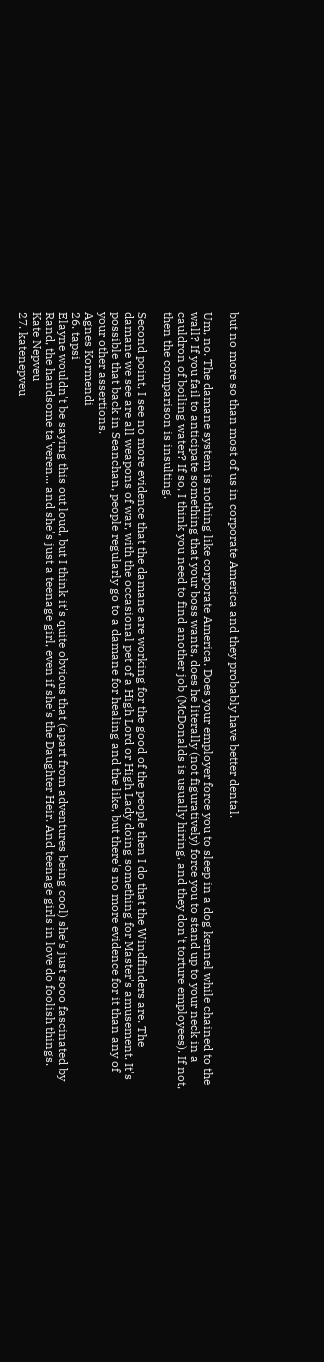but no more so than most of us in corporate America and they probably have better dental.

Um, no. The damane system is nothing like corporate America. Does your employer force you to sleep in a dog kennel while chained to the wall? If you fail to anticipate something that your boss wants, does he literally (not figuratively) force you to stand up to your neck in a cauldron of boiling water? If so, I think you need to find another job (McDonalds is usually hiring, and they don't torture employees). If not, then the comparison is insulting.

Second point, I see no more evidence that the damane are working for the good of the people then I do that the Windfinders are. The damane we see are all weapons of war, with the occasional pet of a High Lord or High Lady doing something for Master's amusement. It's possible that back in Seanchan, people regularly go to a damane for healing and the like, but there's no more evidence for it than any of your other assertions.
Agnes Kormendi
26. tapsi
Elayne wouldn't be saying this out loud, but I think it's quite obvious that (apart from adventures being cool) she's just sooo fascinated by Rand, the handsome ta'veren... and she's just a teenage girl, even if she's the Daughter Heir. And teenage girls in love do foolish things.
Kate Nepveu
27. katenepveu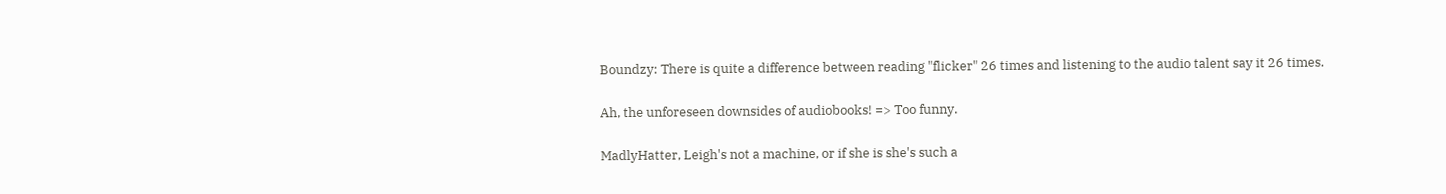Boundzy: There is quite a difference between reading "flicker" 26 times and listening to the audio talent say it 26 times.

Ah, the unforeseen downsides of audiobooks! => Too funny.

MadlyHatter, Leigh's not a machine, or if she is she's such a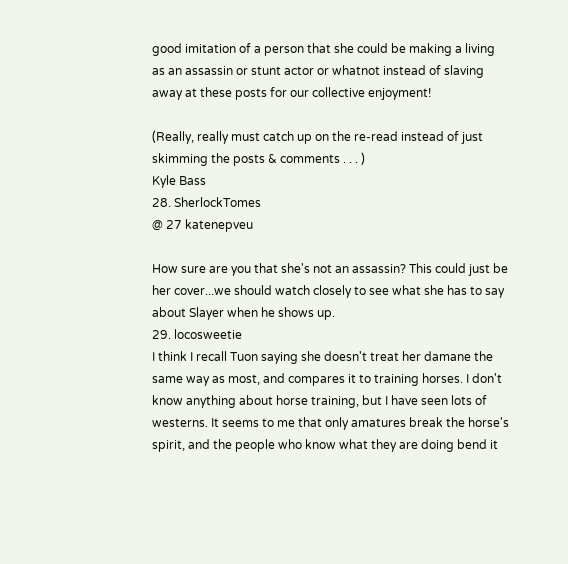good imitation of a person that she could be making a living as an assassin or stunt actor or whatnot instead of slaving away at these posts for our collective enjoyment!

(Really, really must catch up on the re-read instead of just skimming the posts & comments . . . )
Kyle Bass
28. SherlockTomes
@ 27 katenepveu

How sure are you that she's not an assassin? This could just be her cover...we should watch closely to see what she has to say about Slayer when he shows up.
29. locosweetie
I think I recall Tuon saying she doesn't treat her damane the same way as most, and compares it to training horses. I don't know anything about horse training, but I have seen lots of westerns. It seems to me that only amatures break the horse's spirit, and the people who know what they are doing bend it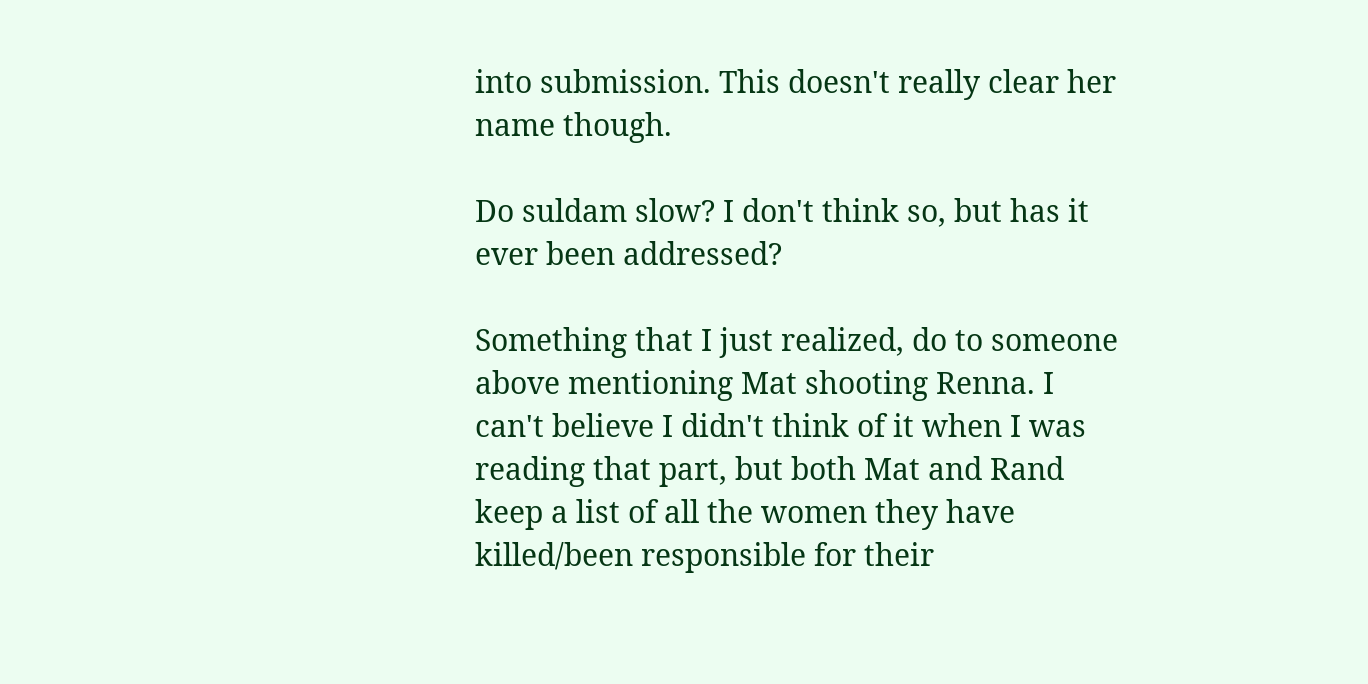into submission. This doesn't really clear her name though.

Do suldam slow? I don't think so, but has it ever been addressed?

Something that I just realized, do to someone above mentioning Mat shooting Renna. I can't believe I didn't think of it when I was reading that part, but both Mat and Rand keep a list of all the women they have killed/been responsible for their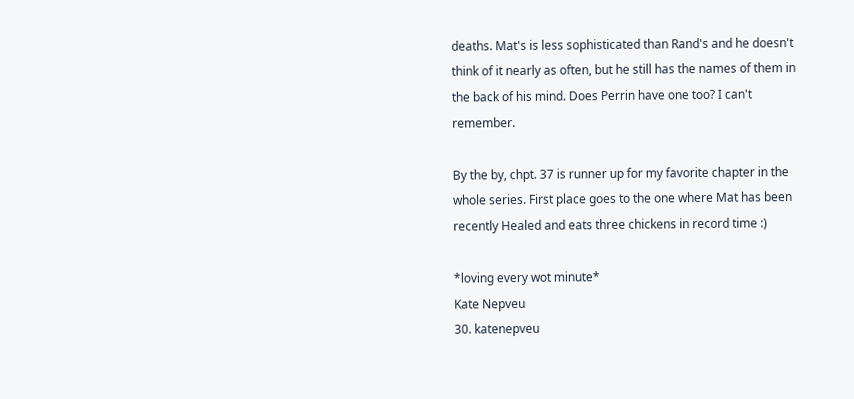deaths. Mat's is less sophisticated than Rand's and he doesn't think of it nearly as often, but he still has the names of them in the back of his mind. Does Perrin have one too? I can't remember.

By the by, chpt. 37 is runner up for my favorite chapter in the whole series. First place goes to the one where Mat has been recently Healed and eats three chickens in record time :)

*loving every wot minute*
Kate Nepveu
30. katenepveu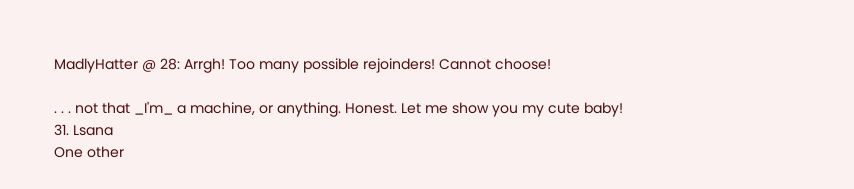MadlyHatter @ 28: Arrgh! Too many possible rejoinders! Cannot choose!

. . . not that _I'm_ a machine, or anything. Honest. Let me show you my cute baby!
31. Lsana
One other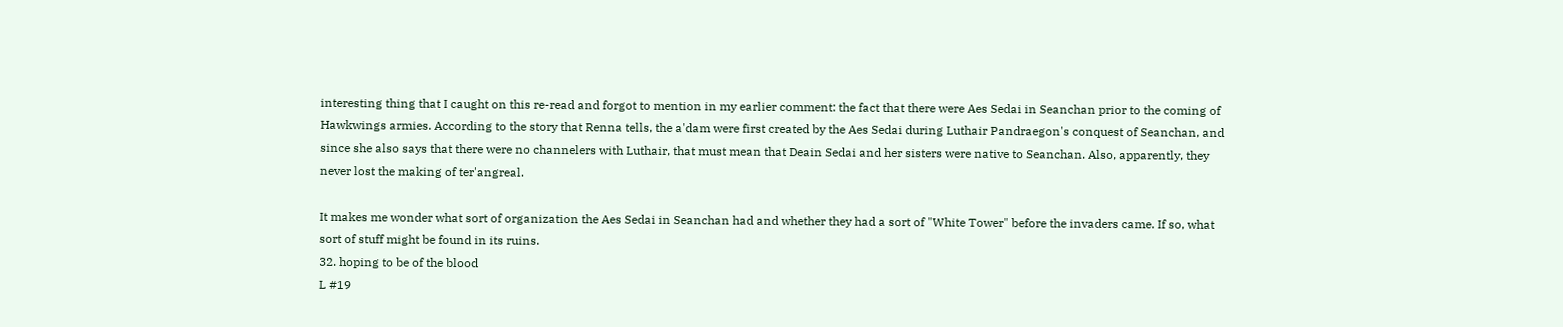interesting thing that I caught on this re-read and forgot to mention in my earlier comment: the fact that there were Aes Sedai in Seanchan prior to the coming of Hawkwings armies. According to the story that Renna tells, the a'dam were first created by the Aes Sedai during Luthair Pandraegon's conquest of Seanchan, and since she also says that there were no channelers with Luthair, that must mean that Deain Sedai and her sisters were native to Seanchan. Also, apparently, they never lost the making of ter'angreal.

It makes me wonder what sort of organization the Aes Sedai in Seanchan had and whether they had a sort of "White Tower" before the invaders came. If so, what sort of stuff might be found in its ruins.
32. hoping to be of the blood
L #19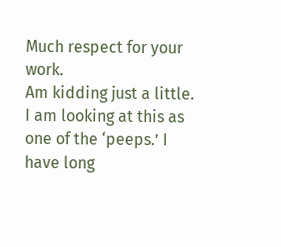Much respect for your work.
Am kidding just a little.
I am looking at this as one of the ‘peeps.’ I have long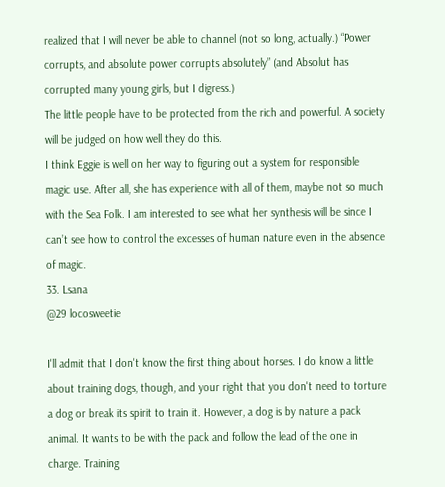realized that I will never be able to channel (not so long, actually.) “Power corrupts, and absolute power corrupts absolutely” (and Absolut has corrupted many young girls, but I digress.)
The little people have to be protected from the rich and powerful. A society will be judged on how well they do this.
I think Eggie is well on her way to figuring out a system for responsible magic use. After all, she has experience with all of them, maybe not so much with the Sea Folk. I am interested to see what her synthesis will be since I can’t see how to control the excesses of human nature even in the absence of magic.
33. Lsana
@29 locosweetie

I'll admit that I don't know the first thing about horses. I do know a little about training dogs, though, and your right that you don't need to torture a dog or break its spirit to train it. However, a dog is by nature a pack animal. It wants to be with the pack and follow the lead of the one in charge. Training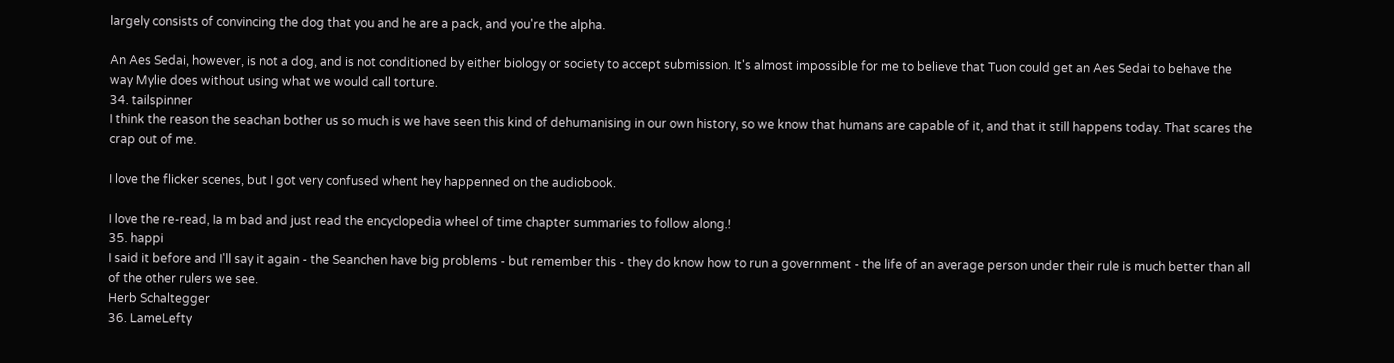largely consists of convincing the dog that you and he are a pack, and you're the alpha.

An Aes Sedai, however, is not a dog, and is not conditioned by either biology or society to accept submission. It's almost impossible for me to believe that Tuon could get an Aes Sedai to behave the way Mylie does without using what we would call torture.
34. tailspinner
I think the reason the seachan bother us so much is we have seen this kind of dehumanising in our own history, so we know that humans are capable of it, and that it still happens today. That scares the crap out of me.

I love the flicker scenes, but I got very confused whent hey happenned on the audiobook.

I love the re-read, Ia m bad and just read the encyclopedia wheel of time chapter summaries to follow along.!
35. happi
I said it before and I'll say it again - the Seanchen have big problems - but remember this - they do know how to run a government - the life of an average person under their rule is much better than all of the other rulers we see.
Herb Schaltegger
36. LameLefty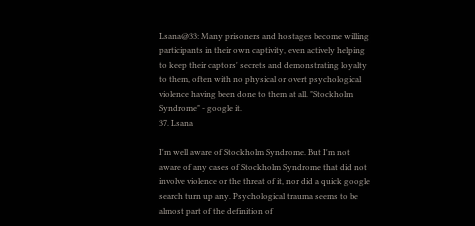Lsana@33: Many prisoners and hostages become willing participants in their own captivity, even actively helping to keep their captors' secrets and demonstrating loyalty to them, often with no physical or overt psychological violence having been done to them at all. "Stockholm Syndrome" - google it.
37. Lsana

I'm well aware of Stockholm Syndrome. But I'm not aware of any cases of Stockholm Syndrome that did not involve violence or the threat of it, nor did a quick google search turn up any. Psychological trauma seems to be almost part of the definition of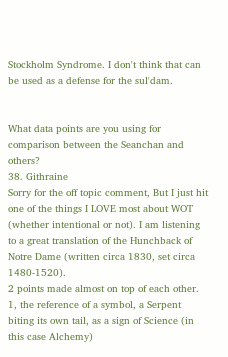Stockholm Syndrome. I don't think that can be used as a defense for the sul'dam.


What data points are you using for comparison between the Seanchan and others?
38. Githraine
Sorry for the off topic comment, But I just hit one of the things I LOVE most about WOT (whether intentional or not). I am listening to a great translation of the Hunchback of Notre Dame (written circa 1830, set circa 1480-1520).
2 points made almost on top of each other.
1, the reference of a symbol, a Serpent biting its own tail, as a sign of Science (in this case Alchemy)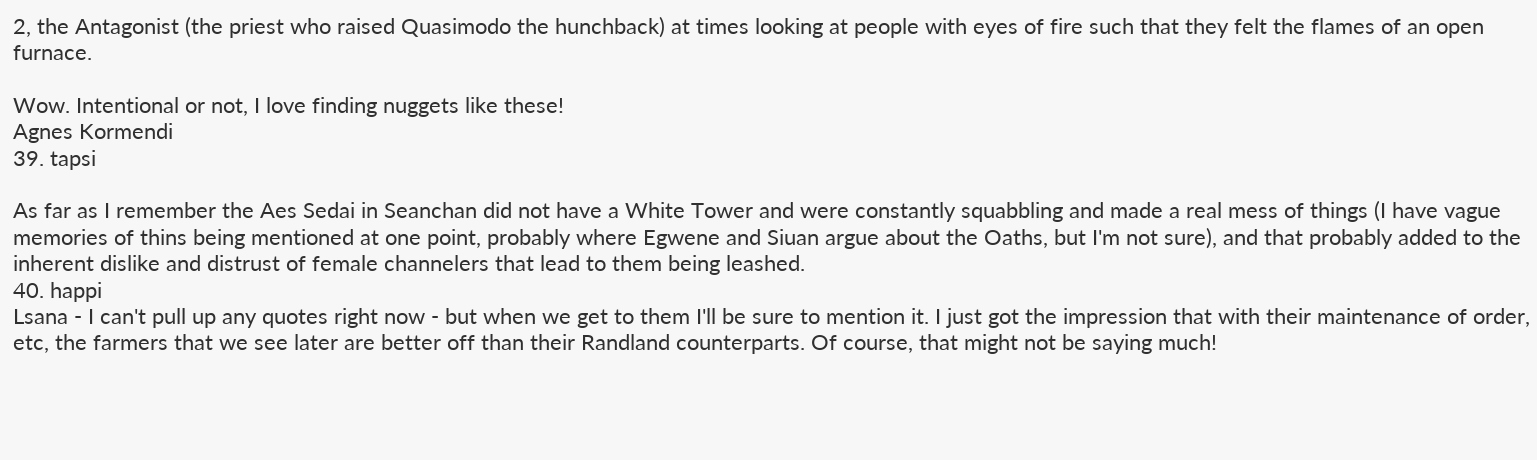2, the Antagonist (the priest who raised Quasimodo the hunchback) at times looking at people with eyes of fire such that they felt the flames of an open furnace.

Wow. Intentional or not, I love finding nuggets like these!
Agnes Kormendi
39. tapsi

As far as I remember the Aes Sedai in Seanchan did not have a White Tower and were constantly squabbling and made a real mess of things (I have vague memories of thins being mentioned at one point, probably where Egwene and Siuan argue about the Oaths, but I'm not sure), and that probably added to the inherent dislike and distrust of female channelers that lead to them being leashed.
40. happi
Lsana - I can't pull up any quotes right now - but when we get to them I'll be sure to mention it. I just got the impression that with their maintenance of order, etc, the farmers that we see later are better off than their Randland counterparts. Of course, that might not be saying much!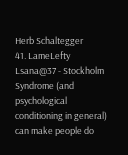Herb Schaltegger
41. LameLefty
Lsana@37 - Stockholm Syndrome (and psychological conditioning in general) can make people do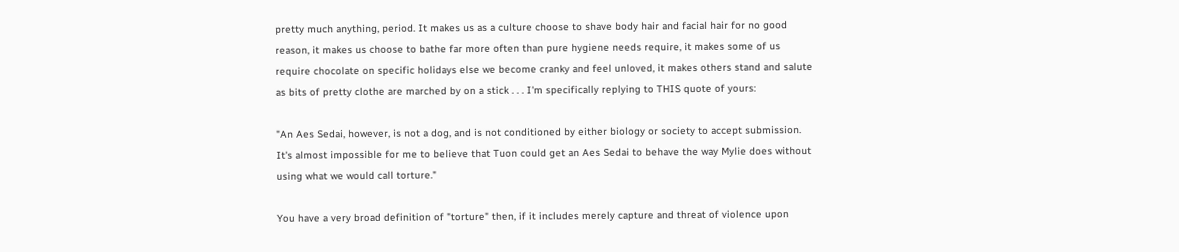pretty much anything, period. It makes us as a culture choose to shave body hair and facial hair for no good reason, it makes us choose to bathe far more often than pure hygiene needs require, it makes some of us require chocolate on specific holidays else we become cranky and feel unloved, it makes others stand and salute as bits of pretty clothe are marched by on a stick . . . I'm specifically replying to THIS quote of yours:

"An Aes Sedai, however, is not a dog, and is not conditioned by either biology or society to accept submission. It's almost impossible for me to believe that Tuon could get an Aes Sedai to behave the way Mylie does without using what we would call torture."

You have a very broad definition of "torture" then, if it includes merely capture and threat of violence upon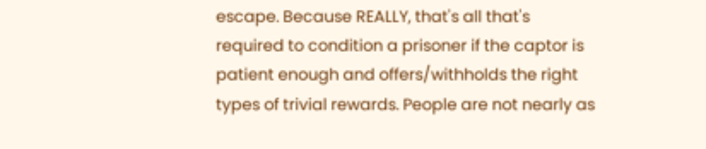escape. Because REALLY, that's all that's required to condition a prisoner if the captor is patient enough and offers/withholds the right types of trivial rewards. People are not nearly as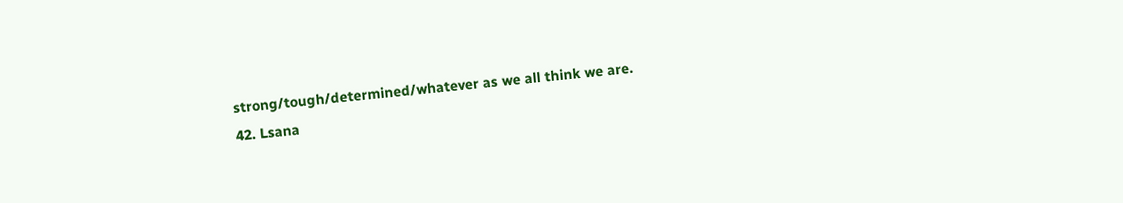strong/tough/determined/whatever as we all think we are.
42. Lsana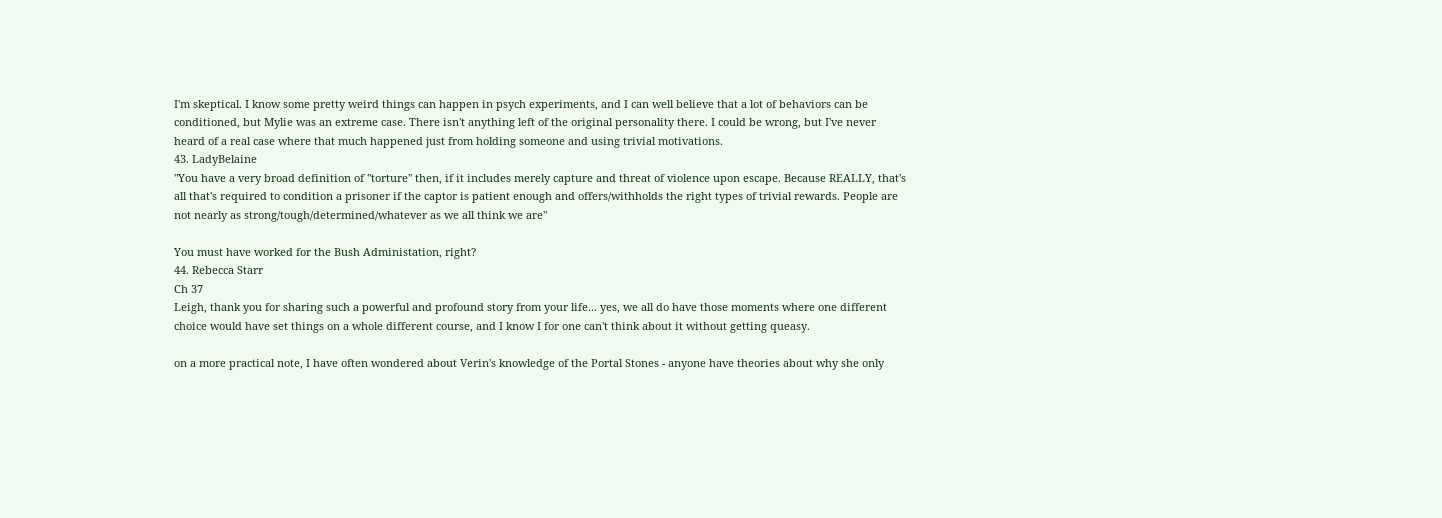I'm skeptical. I know some pretty weird things can happen in psych experiments, and I can well believe that a lot of behaviors can be conditioned, but Mylie was an extreme case. There isn't anything left of the original personality there. I could be wrong, but I've never heard of a real case where that much happened just from holding someone and using trivial motivations.
43. LadyBelaine
"You have a very broad definition of "torture" then, if it includes merely capture and threat of violence upon escape. Because REALLY, that's all that's required to condition a prisoner if the captor is patient enough and offers/withholds the right types of trivial rewards. People are not nearly as strong/tough/determined/whatever as we all think we are"

You must have worked for the Bush Administation, right?
44. Rebecca Starr
Ch 37
Leigh, thank you for sharing such a powerful and profound story from your life... yes, we all do have those moments where one different choice would have set things on a whole different course, and I know I for one can't think about it without getting queasy.

on a more practical note, I have often wondered about Verin's knowledge of the Portal Stones - anyone have theories about why she only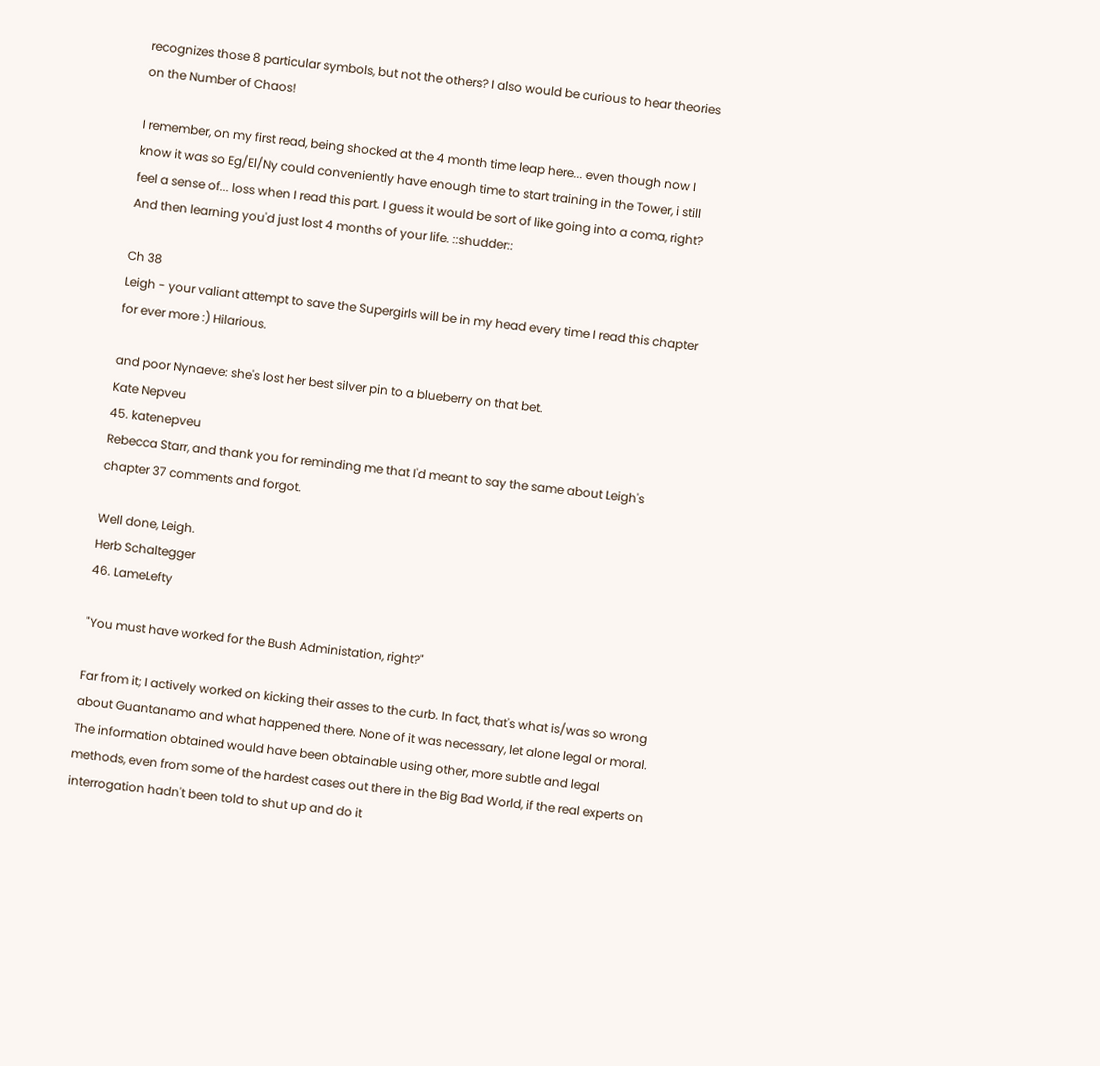recognizes those 8 particular symbols, but not the others? I also would be curious to hear theories on the Number of Chaos!

I remember, on my first read, being shocked at the 4 month time leap here... even though now I know it was so Eg/El/Ny could conveniently have enough time to start training in the Tower, i still feel a sense of... loss when I read this part. I guess it would be sort of like going into a coma, right? And then learning you'd just lost 4 months of your life. ::shudder::

Ch 38
Leigh - your valiant attempt to save the Supergirls will be in my head every time I read this chapter for ever more :) Hilarious.

and poor Nynaeve: she's lost her best silver pin to a blueberry on that bet.
Kate Nepveu
45. katenepveu
Rebecca Starr, and thank you for reminding me that I'd meant to say the same about Leigh's chapter 37 comments and forgot.

Well done, Leigh.
Herb Schaltegger
46. LameLefty

"You must have worked for the Bush Administation, right?"

Far from it; I actively worked on kicking their asses to the curb. In fact, that's what is/was so wrong about Guantanamo and what happened there. None of it was necessary, let alone legal or moral. The information obtained would have been obtainable using other, more subtle and legal methods, even from some of the hardest cases out there in the Big Bad World, if the real experts on interrogation hadn't been told to shut up and do it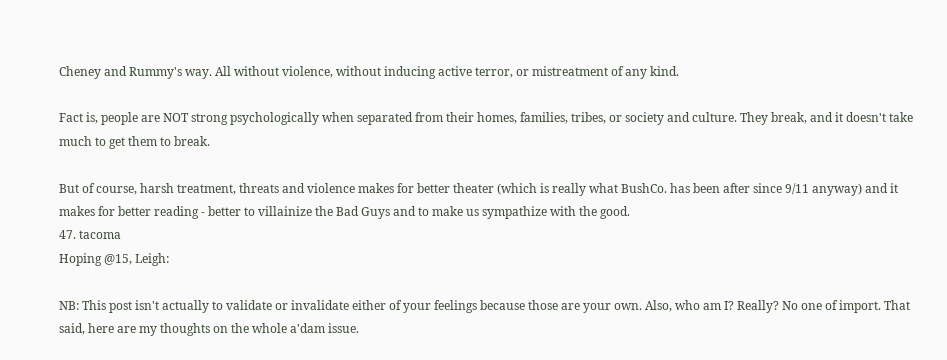Cheney and Rummy's way. All without violence, without inducing active terror, or mistreatment of any kind.

Fact is, people are NOT strong psychologically when separated from their homes, families, tribes, or society and culture. They break, and it doesn't take much to get them to break.

But of course, harsh treatment, threats and violence makes for better theater (which is really what BushCo. has been after since 9/11 anyway) and it makes for better reading - better to villainize the Bad Guys and to make us sympathize with the good.
47. tacoma
Hoping @15, Leigh:

NB: This post isn't actually to validate or invalidate either of your feelings because those are your own. Also, who am I? Really? No one of import. That said, here are my thoughts on the whole a'dam issue.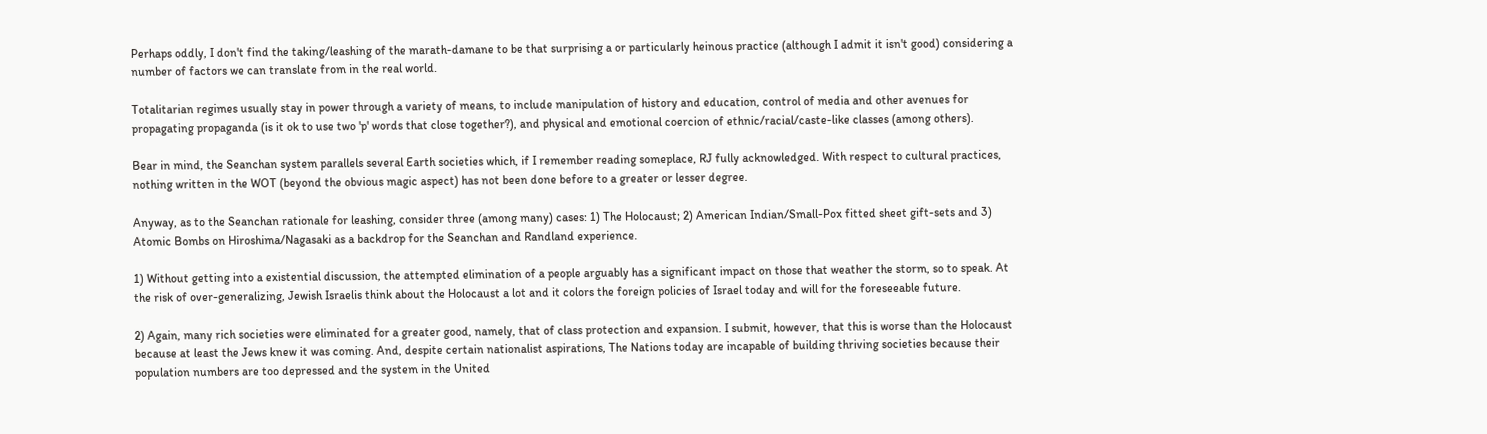Perhaps oddly, I don't find the taking/leashing of the marath-damane to be that surprising a or particularly heinous practice (although I admit it isn't good) considering a number of factors we can translate from in the real world.

Totalitarian regimes usually stay in power through a variety of means, to include manipulation of history and education, control of media and other avenues for propagating propaganda (is it ok to use two 'p' words that close together?), and physical and emotional coercion of ethnic/racial/caste-like classes (among others).

Bear in mind, the Seanchan system parallels several Earth societies which, if I remember reading someplace, RJ fully acknowledged. With respect to cultural practices, nothing written in the WOT (beyond the obvious magic aspect) has not been done before to a greater or lesser degree.

Anyway, as to the Seanchan rationale for leashing, consider three (among many) cases: 1) The Holocaust; 2) American Indian/Small-Pox fitted sheet gift-sets and 3) Atomic Bombs on Hiroshima/Nagasaki as a backdrop for the Seanchan and Randland experience.

1) Without getting into a existential discussion, the attempted elimination of a people arguably has a significant impact on those that weather the storm, so to speak. At the risk of over-generalizing, Jewish Israelis think about the Holocaust a lot and it colors the foreign policies of Israel today and will for the foreseeable future.

2) Again, many rich societies were eliminated for a greater good, namely, that of class protection and expansion. I submit, however, that this is worse than the Holocaust because at least the Jews knew it was coming. And, despite certain nationalist aspirations, The Nations today are incapable of building thriving societies because their population numbers are too depressed and the system in the United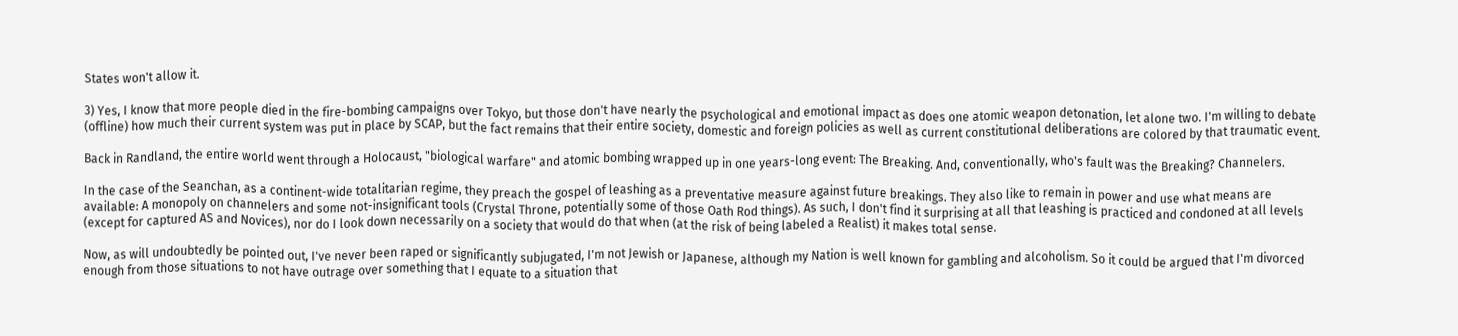States won't allow it.

3) Yes, I know that more people died in the fire-bombing campaigns over Tokyo, but those don't have nearly the psychological and emotional impact as does one atomic weapon detonation, let alone two. I'm willing to debate (offline) how much their current system was put in place by SCAP, but the fact remains that their entire society, domestic and foreign policies as well as current constitutional deliberations are colored by that traumatic event.

Back in Randland, the entire world went through a Holocaust, "biological warfare" and atomic bombing wrapped up in one years-long event: The Breaking. And, conventionally, who's fault was the Breaking? Channelers.

In the case of the Seanchan, as a continent-wide totalitarian regime, they preach the gospel of leashing as a preventative measure against future breakings. They also like to remain in power and use what means are available: A monopoly on channelers and some not-insignificant tools (Crystal Throne, potentially some of those Oath Rod things). As such, I don't find it surprising at all that leashing is practiced and condoned at all levels (except for captured AS and Novices), nor do I look down necessarily on a society that would do that when (at the risk of being labeled a Realist) it makes total sense.

Now, as will undoubtedly be pointed out, I've never been raped or significantly subjugated, I'm not Jewish or Japanese, although my Nation is well known for gambling and alcoholism. So it could be argued that I'm divorced enough from those situations to not have outrage over something that I equate to a situation that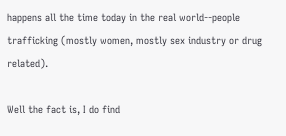happens all the time today in the real world--people trafficking (mostly women, mostly sex industry or drug related).

Well the fact is, I do find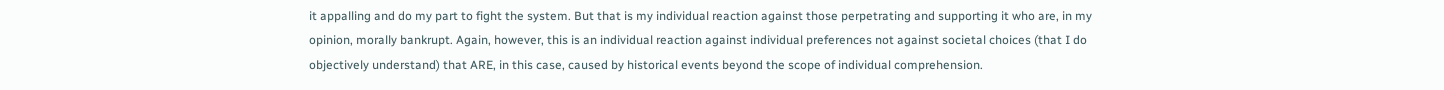it appalling and do my part to fight the system. But that is my individual reaction against those perpetrating and supporting it who are, in my opinion, morally bankrupt. Again, however, this is an individual reaction against individual preferences not against societal choices (that I do objectively understand) that ARE, in this case, caused by historical events beyond the scope of individual comprehension.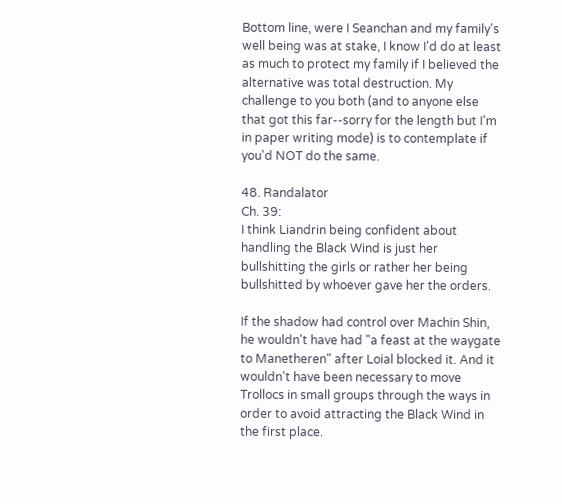Bottom line, were I Seanchan and my family's well being was at stake, I know I'd do at least as much to protect my family if I believed the alternative was total destruction. My challenge to you both (and to anyone else that got this far--sorry for the length but I'm in paper writing mode) is to contemplate if you'd NOT do the same.

48. Randalator
Ch. 39:
I think Liandrin being confident about handling the Black Wind is just her bullshitting the girls or rather her being bullshitted by whoever gave her the orders.

If the shadow had control over Machin Shin, he wouldn't have had "a feast at the waygate to Manetheren" after Loial blocked it. And it wouldn't have been necessary to move Trollocs in small groups through the ways in order to avoid attracting the Black Wind in the first place.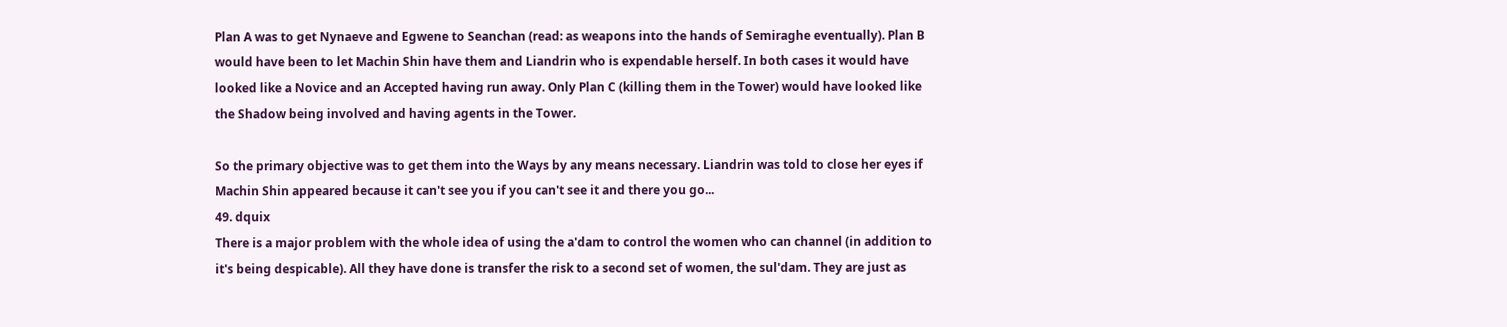Plan A was to get Nynaeve and Egwene to Seanchan (read: as weapons into the hands of Semiraghe eventually). Plan B would have been to let Machin Shin have them and Liandrin who is expendable herself. In both cases it would have looked like a Novice and an Accepted having run away. Only Plan C (killing them in the Tower) would have looked like the Shadow being involved and having agents in the Tower.

So the primary objective was to get them into the Ways by any means necessary. Liandrin was told to close her eyes if Machin Shin appeared because it can't see you if you can't see it and there you go...
49. dquix
There is a major problem with the whole idea of using the a'dam to control the women who can channel (in addition to it's being despicable). All they have done is transfer the risk to a second set of women, the sul'dam. They are just as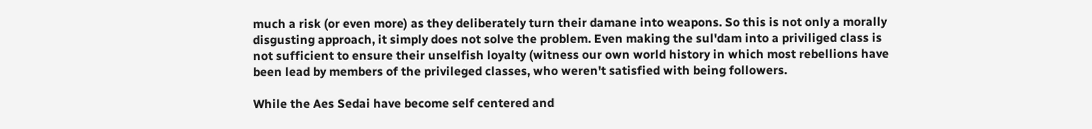much a risk (or even more) as they deliberately turn their damane into weapons. So this is not only a morally disgusting approach, it simply does not solve the problem. Even making the sul'dam into a priviliged class is not sufficient to ensure their unselfish loyalty (witness our own world history in which most rebellions have been lead by members of the privileged classes, who weren't satisfied with being followers.

While the Aes Sedai have become self centered and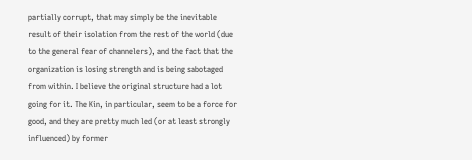partially corrupt, that may simply be the inevitable result of their isolation from the rest of the world (due to the general fear of channelers), and the fact that the organization is losing strength and is being sabotaged from within. I believe the original structure had a lot going for it. The Kin, in particular, seem to be a force for good, and they are pretty much led (or at least strongly influenced) by former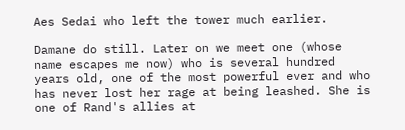Aes Sedai who left the tower much earlier.

Damane do still. Later on we meet one (whose name escapes me now) who is several hundred years old, one of the most powerful ever and who has never lost her rage at being leashed. She is one of Rand's allies at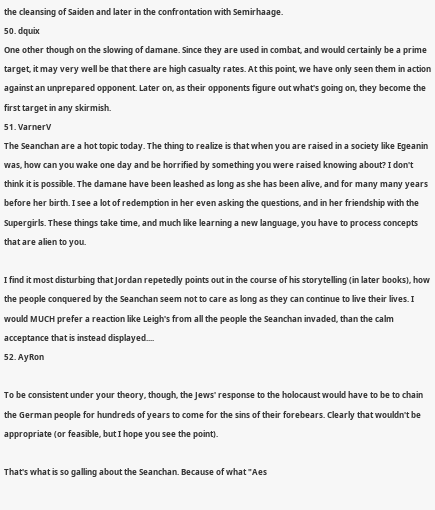the cleansing of Saiden and later in the confrontation with Semirhaage.
50. dquix
One other though on the slowing of damane. Since they are used in combat, and would certainly be a prime target, it may very well be that there are high casualty rates. At this point, we have only seen them in action against an unprepared opponent. Later on, as their opponents figure out what's going on, they become the first target in any skirmish.
51. VarnerV
The Seanchan are a hot topic today. The thing to realize is that when you are raised in a society like Egeanin was, how can you wake one day and be horrified by something you were raised knowing about? I don't think it is possible. The damane have been leashed as long as she has been alive, and for many many years before her birth. I see a lot of redemption in her even asking the questions, and in her friendship with the Supergirls. These things take time, and much like learning a new language, you have to process concepts that are alien to you.

I find it most disturbing that Jordan repetedly points out in the course of his storytelling (in later books), how the people conquered by the Seanchan seem not to care as long as they can continue to live their lives. I would MUCH prefer a reaction like Leigh's from all the people the Seanchan invaded, than the calm acceptance that is instead displayed....
52. AyRon

To be consistent under your theory, though, the Jews' response to the holocaust would have to be to chain the German people for hundreds of years to come for the sins of their forebears. Clearly that wouldn't be appropriate (or feasible, but I hope you see the point).

That's what is so galling about the Seanchan. Because of what "Aes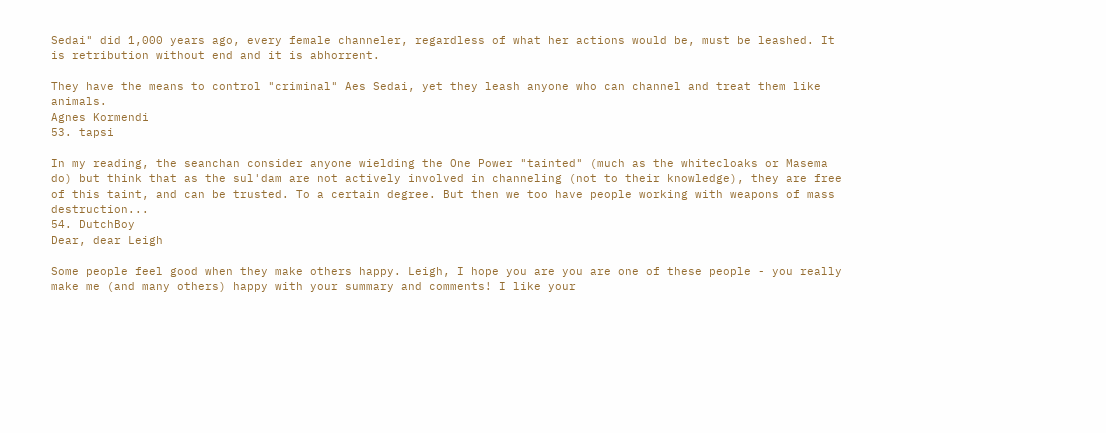Sedai" did 1,000 years ago, every female channeler, regardless of what her actions would be, must be leashed. It is retribution without end and it is abhorrent.

They have the means to control "criminal" Aes Sedai, yet they leash anyone who can channel and treat them like animals.
Agnes Kormendi
53. tapsi

In my reading, the seanchan consider anyone wielding the One Power "tainted" (much as the whitecloaks or Masema do) but think that as the sul'dam are not actively involved in channeling (not to their knowledge), they are free of this taint, and can be trusted. To a certain degree. But then we too have people working with weapons of mass destruction...
54. DutchBoy
Dear, dear Leigh

Some people feel good when they make others happy. Leigh, I hope you are you are one of these people - you really make me (and many others) happy with your summary and comments! I like your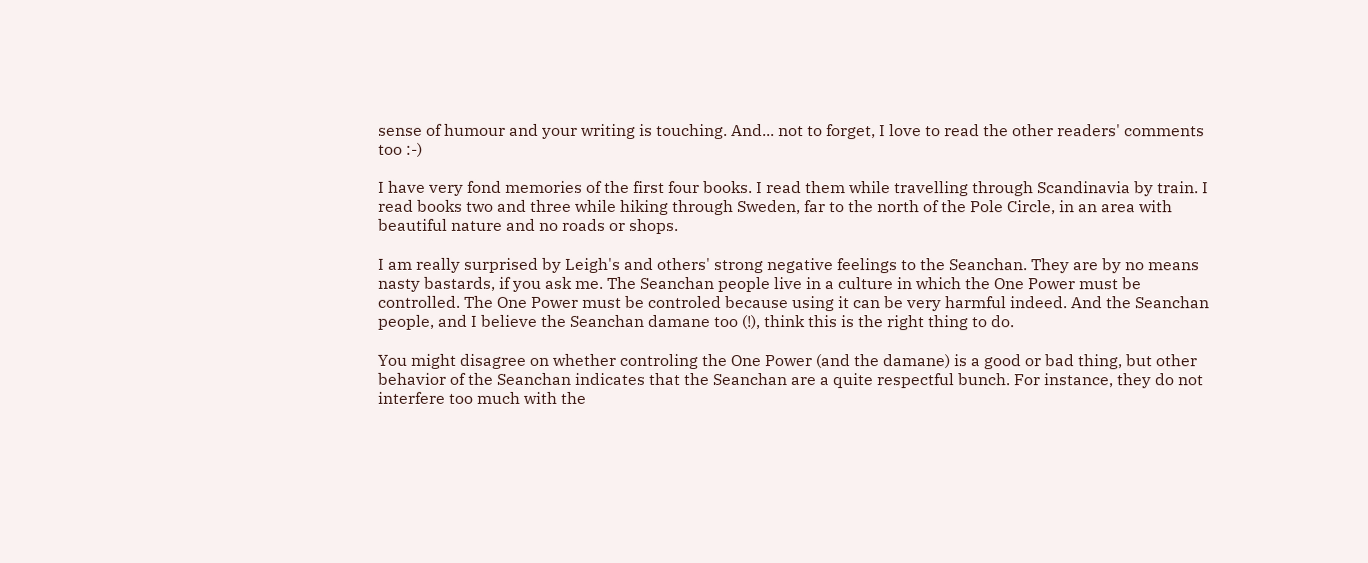sense of humour and your writing is touching. And... not to forget, I love to read the other readers' comments too :-)

I have very fond memories of the first four books. I read them while travelling through Scandinavia by train. I read books two and three while hiking through Sweden, far to the north of the Pole Circle, in an area with beautiful nature and no roads or shops.

I am really surprised by Leigh's and others' strong negative feelings to the Seanchan. They are by no means nasty bastards, if you ask me. The Seanchan people live in a culture in which the One Power must be controlled. The One Power must be controled because using it can be very harmful indeed. And the Seanchan people, and I believe the Seanchan damane too (!), think this is the right thing to do.

You might disagree on whether controling the One Power (and the damane) is a good or bad thing, but other behavior of the Seanchan indicates that the Seanchan are a quite respectful bunch. For instance, they do not interfere too much with the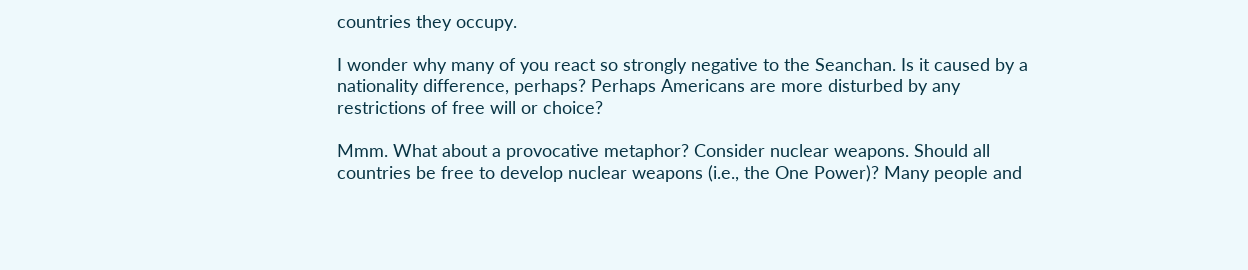countries they occupy.

I wonder why many of you react so strongly negative to the Seanchan. Is it caused by a nationality difference, perhaps? Perhaps Americans are more disturbed by any restrictions of free will or choice?

Mmm. What about a provocative metaphor? Consider nuclear weapons. Should all countries be free to develop nuclear weapons (i.e., the One Power)? Many people and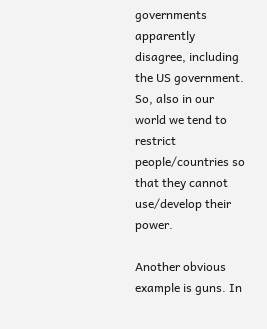governments apparently disagree, including the US government. So, also in our world we tend to restrict people/countries so that they cannot use/develop their power.

Another obvious example is guns. In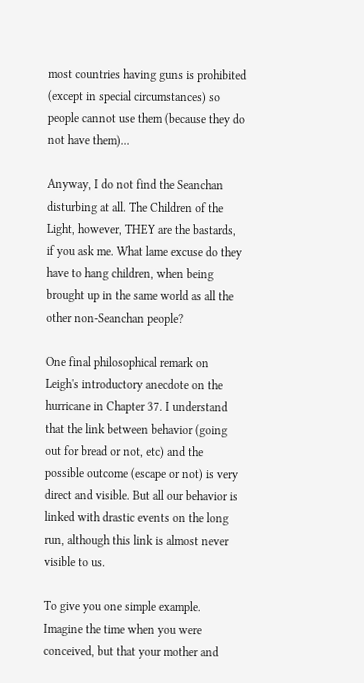most countries having guns is prohibited (except in special circumstances) so people cannot use them (because they do not have them)...

Anyway, I do not find the Seanchan disturbing at all. The Children of the Light, however, THEY are the bastards, if you ask me. What lame excuse do they have to hang children, when being brought up in the same world as all the other non-Seanchan people?

One final philosophical remark on Leigh's introductory anecdote on the hurricane in Chapter 37. I understand that the link between behavior (going out for bread or not, etc) and the possible outcome (escape or not) is very direct and visible. But all our behavior is linked with drastic events on the long run, although this link is almost never visible to us.

To give you one simple example. Imagine the time when you were conceived, but that your mother and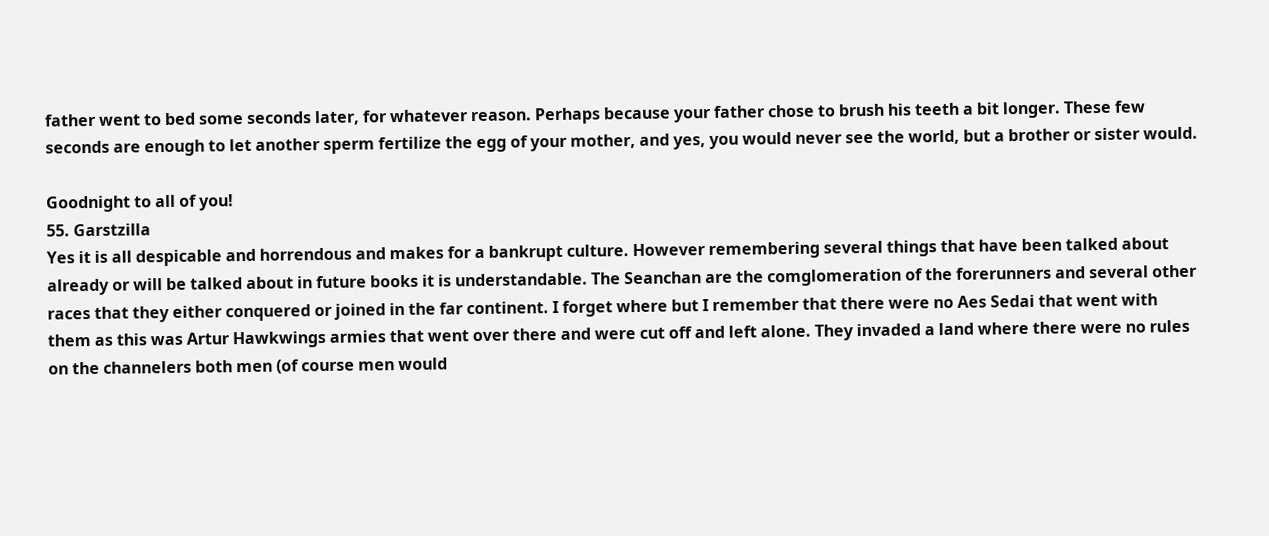father went to bed some seconds later, for whatever reason. Perhaps because your father chose to brush his teeth a bit longer. These few seconds are enough to let another sperm fertilize the egg of your mother, and yes, you would never see the world, but a brother or sister would.

Goodnight to all of you!
55. Garstzilla
Yes it is all despicable and horrendous and makes for a bankrupt culture. However remembering several things that have been talked about already or will be talked about in future books it is understandable. The Seanchan are the comglomeration of the forerunners and several other races that they either conquered or joined in the far continent. I forget where but I remember that there were no Aes Sedai that went with them as this was Artur Hawkwings armies that went over there and were cut off and left alone. They invaded a land where there were no rules on the channelers both men (of course men would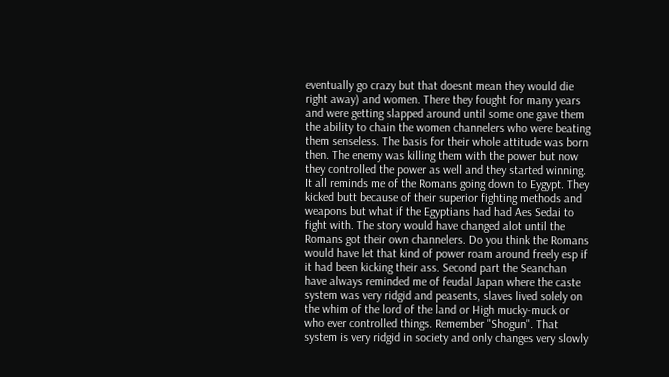eventually go crazy but that doesnt mean they would die right away) and women. There they fought for many years and were getting slapped around until some one gave them the ability to chain the women channelers who were beating them senseless. The basis for their whole attitude was born then. The enemy was killing them with the power but now they controlled the power as well and they started winning. It all reminds me of the Romans going down to Eygypt. They kicked butt because of their superior fighting methods and weapons but what if the Egyptians had had Aes Sedai to fight with. The story would have changed alot until the Romans got their own channelers. Do you think the Romans would have let that kind of power roam around freely esp if it had been kicking their ass. Second part the Seanchan have always reminded me of feudal Japan where the caste system was very ridgid and peasents, slaves lived solely on the whim of the lord of the land or High mucky-muck or who ever controlled things. Remember "Shogun". That system is very ridgid in society and only changes very slowly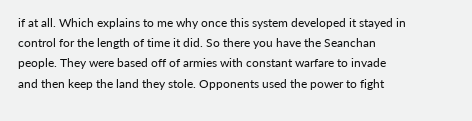if at all. Which explains to me why once this system developed it stayed in control for the length of time it did. So there you have the Seanchan people. They were based off of armies with constant warfare to invade and then keep the land they stole. Opponents used the power to fight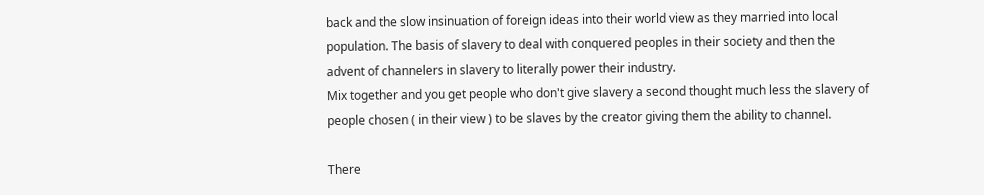back and the slow insinuation of foreign ideas into their world view as they married into local population. The basis of slavery to deal with conquered peoples in their society and then the advent of channelers in slavery to literally power their industry.
Mix together and you get people who don't give slavery a second thought much less the slavery of people chosen ( in their view ) to be slaves by the creator giving them the ability to channel.

There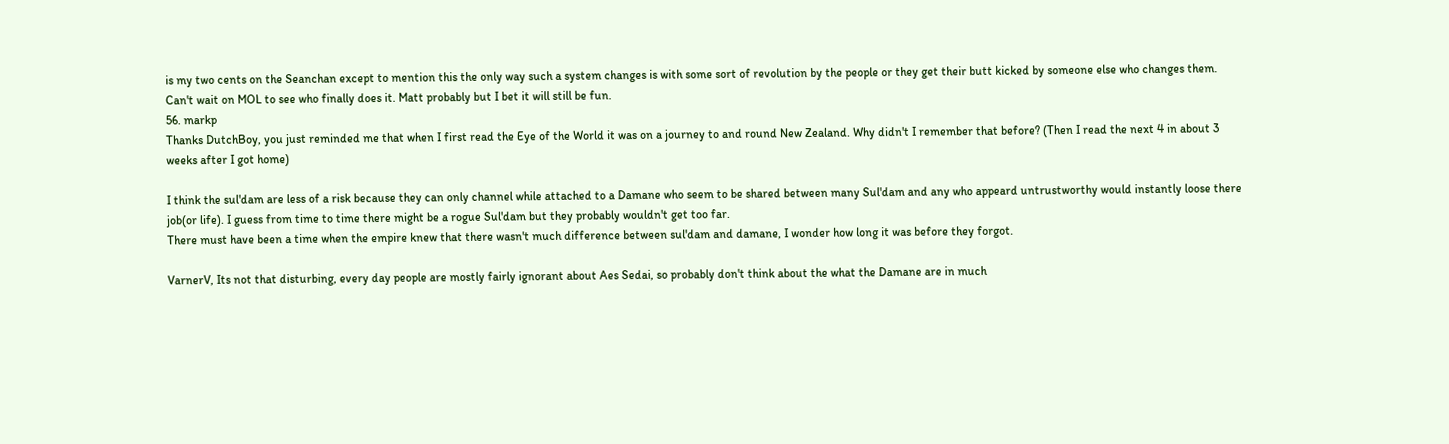is my two cents on the Seanchan except to mention this the only way such a system changes is with some sort of revolution by the people or they get their butt kicked by someone else who changes them. Can't wait on MOL to see who finally does it. Matt probably but I bet it will still be fun.
56. markp
Thanks DutchBoy, you just reminded me that when I first read the Eye of the World it was on a journey to and round New Zealand. Why didn't I remember that before? (Then I read the next 4 in about 3 weeks after I got home)

I think the sul'dam are less of a risk because they can only channel while attached to a Damane who seem to be shared between many Sul'dam and any who appeard untrustworthy would instantly loose there job(or life). I guess from time to time there might be a rogue Sul'dam but they probably wouldn't get too far.
There must have been a time when the empire knew that there wasn't much difference between sul'dam and damane, I wonder how long it was before they forgot.

VarnerV, Its not that disturbing, every day people are mostly fairly ignorant about Aes Sedai, so probably don't think about the what the Damane are in much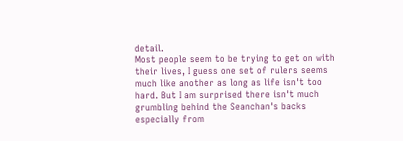detail.
Most people seem to be trying to get on with their lives, I guess one set of rulers seems much like another as long as life isn't too hard. But I am surprised there isn't much grumbling behind the Seanchan's backs especially from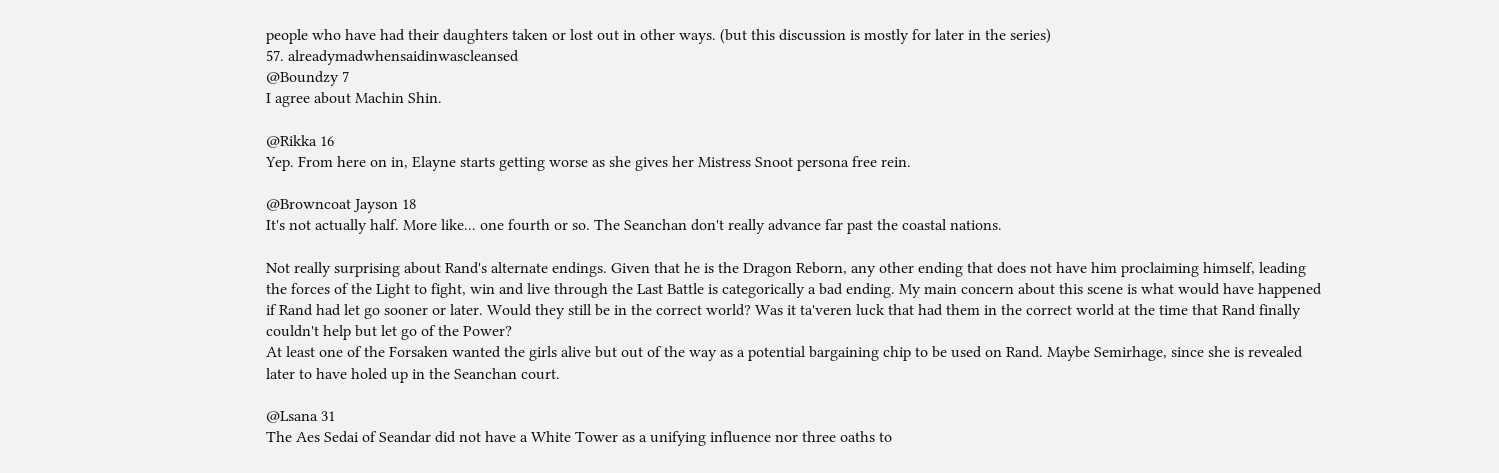people who have had their daughters taken or lost out in other ways. (but this discussion is mostly for later in the series)
57. alreadymadwhensaidinwascleansed
@Boundzy 7
I agree about Machin Shin.

@Rikka 16
Yep. From here on in, Elayne starts getting worse as she gives her Mistress Snoot persona free rein.

@Browncoat Jayson 18
It's not actually half. More like... one fourth or so. The Seanchan don't really advance far past the coastal nations.

Not really surprising about Rand's alternate endings. Given that he is the Dragon Reborn, any other ending that does not have him proclaiming himself, leading the forces of the Light to fight, win and live through the Last Battle is categorically a bad ending. My main concern about this scene is what would have happened if Rand had let go sooner or later. Would they still be in the correct world? Was it ta'veren luck that had them in the correct world at the time that Rand finally couldn't help but let go of the Power?
At least one of the Forsaken wanted the girls alive but out of the way as a potential bargaining chip to be used on Rand. Maybe Semirhage, since she is revealed later to have holed up in the Seanchan court.

@Lsana 31
The Aes Sedai of Seandar did not have a White Tower as a unifying influence nor three oaths to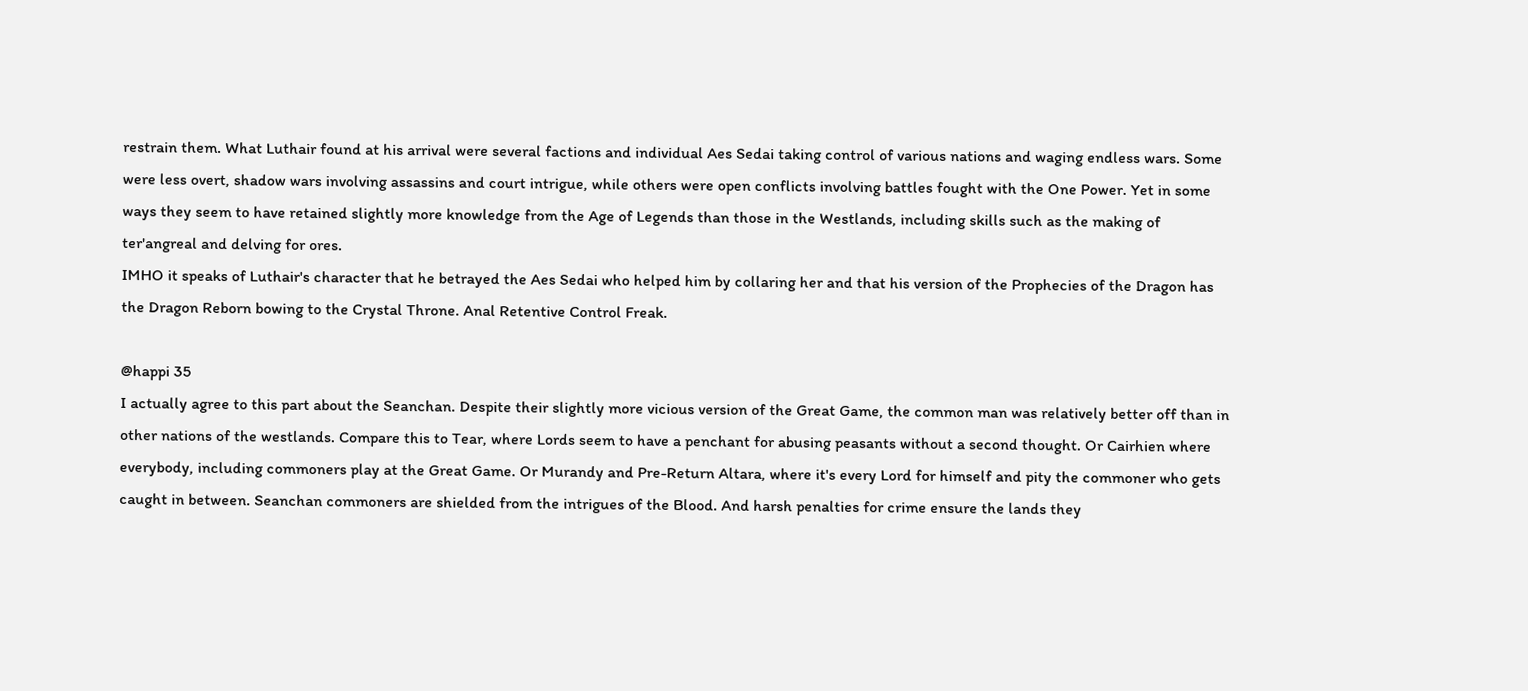restrain them. What Luthair found at his arrival were several factions and individual Aes Sedai taking control of various nations and waging endless wars. Some were less overt, shadow wars involving assassins and court intrigue, while others were open conflicts involving battles fought with the One Power. Yet in some ways they seem to have retained slightly more knowledge from the Age of Legends than those in the Westlands, including skills such as the making of ter'angreal and delving for ores.
IMHO it speaks of Luthair's character that he betrayed the Aes Sedai who helped him by collaring her and that his version of the Prophecies of the Dragon has the Dragon Reborn bowing to the Crystal Throne. Anal Retentive Control Freak.

@happi 35
I actually agree to this part about the Seanchan. Despite their slightly more vicious version of the Great Game, the common man was relatively better off than in other nations of the westlands. Compare this to Tear, where Lords seem to have a penchant for abusing peasants without a second thought. Or Cairhien where everybody, including commoners play at the Great Game. Or Murandy and Pre-Return Altara, where it's every Lord for himself and pity the commoner who gets caught in between. Seanchan commoners are shielded from the intrigues of the Blood. And harsh penalties for crime ensure the lands they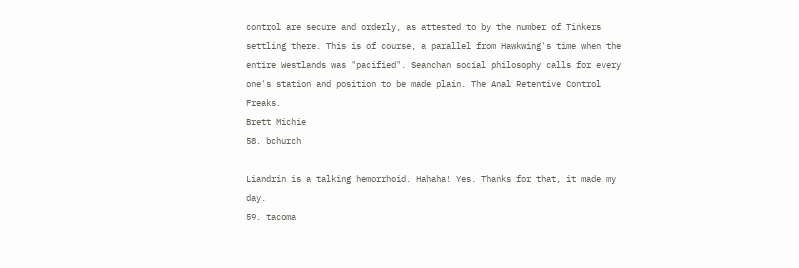control are secure and orderly, as attested to by the number of Tinkers settling there. This is of course, a parallel from Hawkwing's time when the entire Westlands was "pacified". Seanchan social philosophy calls for every one's station and position to be made plain. The Anal Retentive Control Freaks.
Brett Michie
58. bchurch

Liandrin is a talking hemorrhoid. Hahaha! Yes. Thanks for that, it made my day.
59. tacoma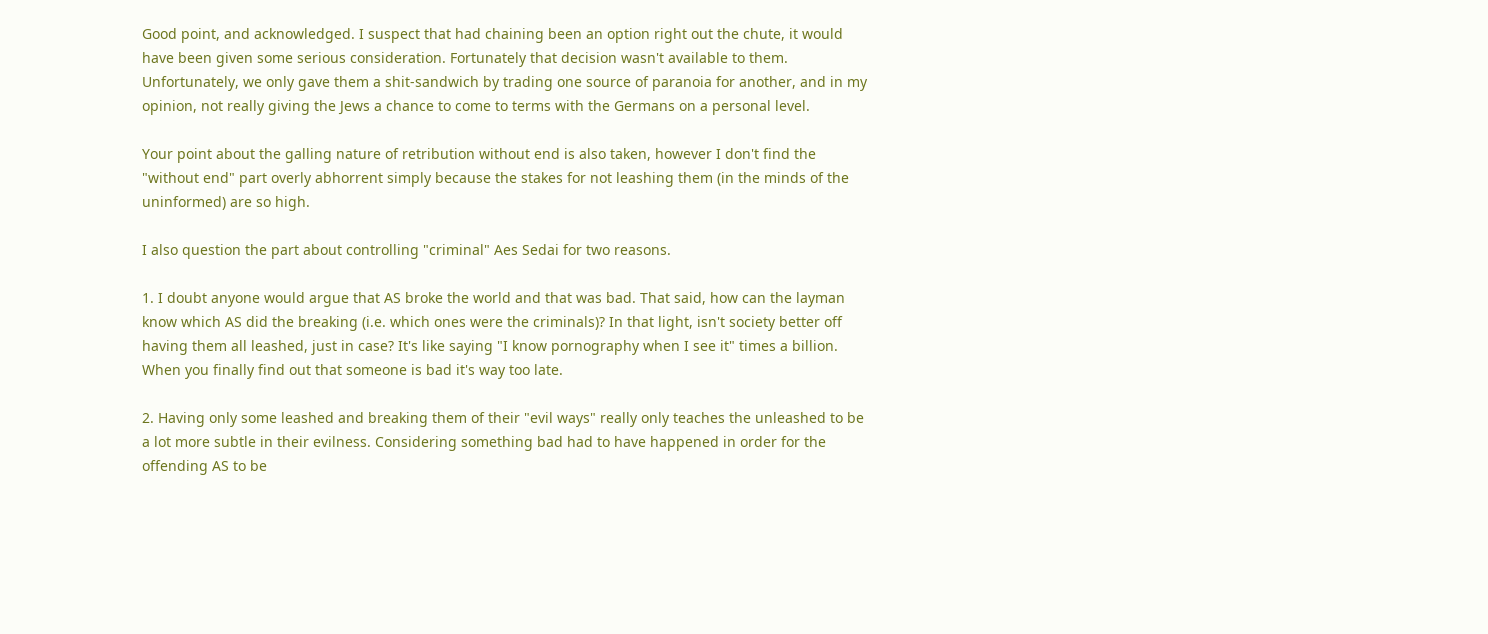Good point, and acknowledged. I suspect that had chaining been an option right out the chute, it would have been given some serious consideration. Fortunately that decision wasn't available to them. Unfortunately, we only gave them a shit-sandwich by trading one source of paranoia for another, and in my opinion, not really giving the Jews a chance to come to terms with the Germans on a personal level.

Your point about the galling nature of retribution without end is also taken, however I don't find the "without end" part overly abhorrent simply because the stakes for not leashing them (in the minds of the uninformed) are so high.

I also question the part about controlling "criminal" Aes Sedai for two reasons.

1. I doubt anyone would argue that AS broke the world and that was bad. That said, how can the layman know which AS did the breaking (i.e. which ones were the criminals)? In that light, isn't society better off having them all leashed, just in case? It's like saying "I know pornography when I see it" times a billion. When you finally find out that someone is bad it's way too late.

2. Having only some leashed and breaking them of their "evil ways" really only teaches the unleashed to be a lot more subtle in their evilness. Considering something bad had to have happened in order for the offending AS to be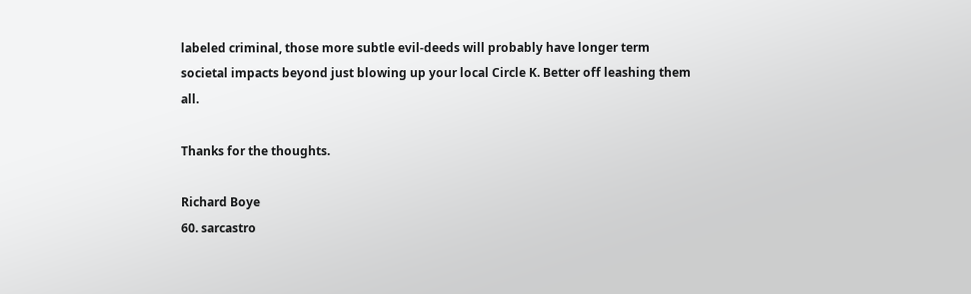labeled criminal, those more subtle evil-deeds will probably have longer term societal impacts beyond just blowing up your local Circle K. Better off leashing them all.

Thanks for the thoughts.

Richard Boye
60. sarcastro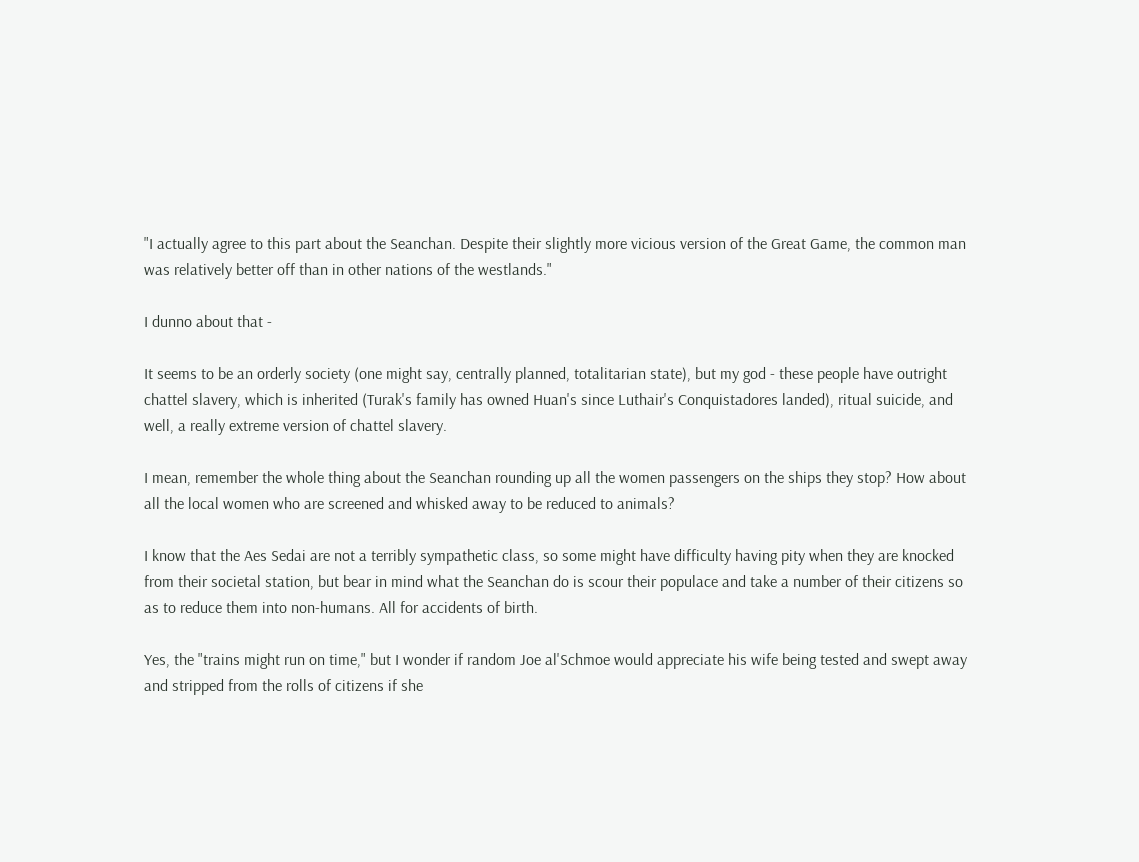"I actually agree to this part about the Seanchan. Despite their slightly more vicious version of the Great Game, the common man was relatively better off than in other nations of the westlands."

I dunno about that -

It seems to be an orderly society (one might say, centrally planned, totalitarian state), but my god - these people have outright chattel slavery, which is inherited (Turak's family has owned Huan's since Luthair's Conquistadores landed), ritual suicide, and well, a really extreme version of chattel slavery.

I mean, remember the whole thing about the Seanchan rounding up all the women passengers on the ships they stop? How about all the local women who are screened and whisked away to be reduced to animals?

I know that the Aes Sedai are not a terribly sympathetic class, so some might have difficulty having pity when they are knocked from their societal station, but bear in mind what the Seanchan do is scour their populace and take a number of their citizens so as to reduce them into non-humans. All for accidents of birth.

Yes, the "trains might run on time," but I wonder if random Joe al'Schmoe would appreciate his wife being tested and swept away and stripped from the rolls of citizens if she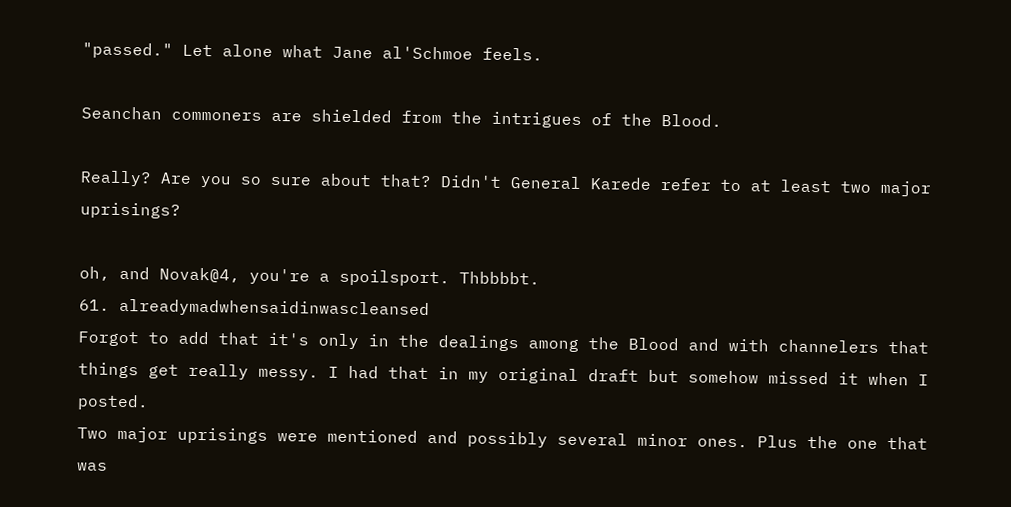"passed." Let alone what Jane al'Schmoe feels.

Seanchan commoners are shielded from the intrigues of the Blood.

Really? Are you so sure about that? Didn't General Karede refer to at least two major uprisings?

oh, and Novak@4, you're a spoilsport. Thbbbbt.
61. alreadymadwhensaidinwascleansed
Forgot to add that it's only in the dealings among the Blood and with channelers that things get really messy. I had that in my original draft but somehow missed it when I posted.
Two major uprisings were mentioned and possibly several minor ones. Plus the one that was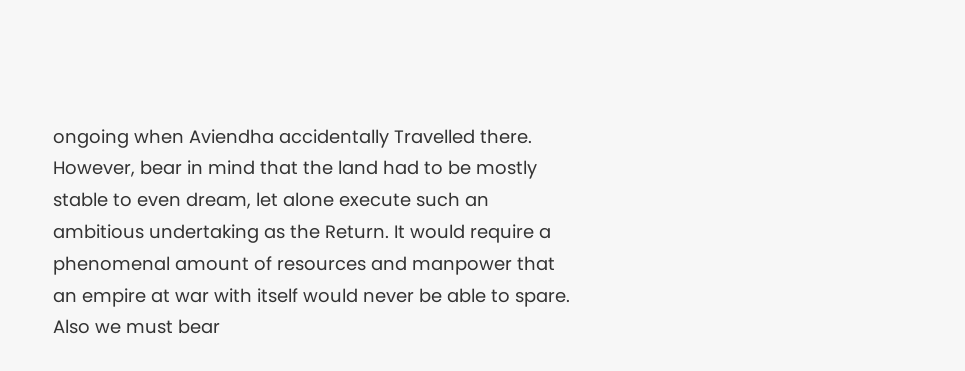ongoing when Aviendha accidentally Travelled there. However, bear in mind that the land had to be mostly stable to even dream, let alone execute such an ambitious undertaking as the Return. It would require a phenomenal amount of resources and manpower that an empire at war with itself would never be able to spare. Also we must bear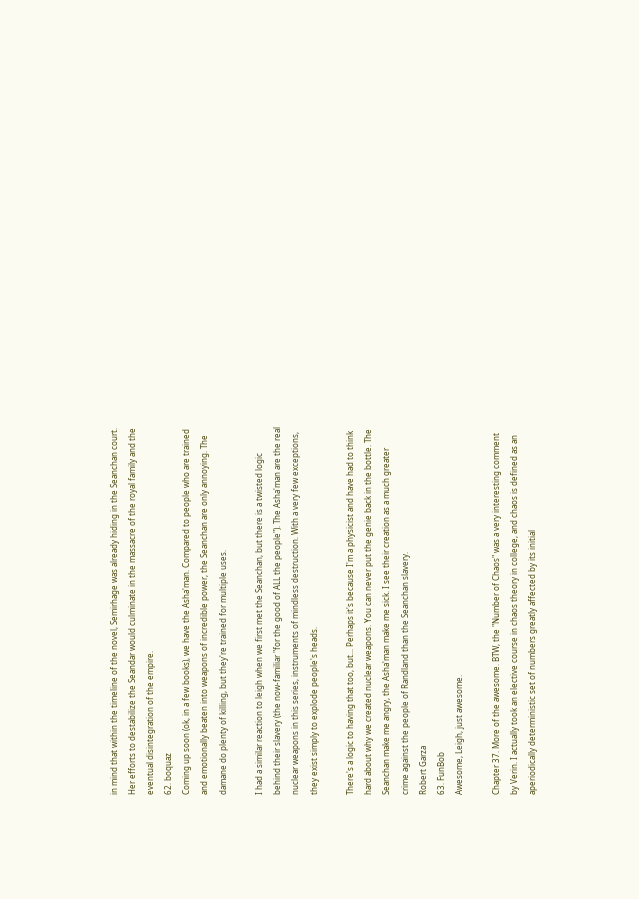in mind that within the timeline of the novel, Semirhage was already hiding in the Seanchan court. Her efforts to destabilize the Seandar would culminate in the massacre of the royal family and the eventual disintegration of the empire.
62. boquaz
Coming up soon (ok, in a few books), we have the Asha'man. Compared to people who are trained and emotionally beaten into weapons of incredible power, the Seanchan are only annoying. The damane do plenty of killing, but they're trained for multiple uses.

I had a similar reaction to leigh when we first met the Seanchan, but there is a twisted logic behind their slavery (the now-familiar "for the good of ALL the people"). The Asha'man are the real nuclear weapons in this series, instruments of mindless destruction. With a very few exceptions, they exist simply to explode people's heads.

There's a logic to having that too, but... Perhaps it's because I'm a physicist and have had to think hard about why we created nuclear weapons. You can never put the genie back in the bottle. The Seanchan make me angry, the Asha'man make me sick. I see their creation as a much greater crime against the people of Randland than the Seanchan slavery.
Robert Garza
63. FunBob
Awesome, Leigh, just awesome.

Chapter 37. More of the awesome. BTW, the "Number of Chaos" was a very interesting comment by Verin. I actually took an elective course in chaos theory in college, and chaos is defined as an aperiodically deterministic set of numbers greatly affected by its initial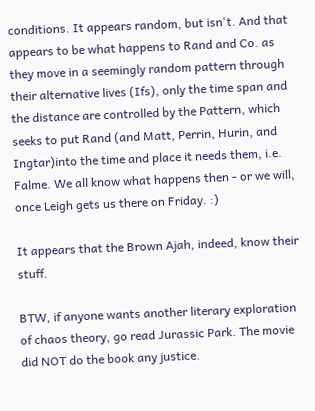conditions. It appears random, but isn't. And that appears to be what happens to Rand and Co. as they move in a seemingly random pattern through their alternative lives (Ifs), only the time span and the distance are controlled by the Pattern, which seeks to put Rand (and Matt, Perrin, Hurin, and Ingtar)into the time and place it needs them, i.e. Falme. We all know what happens then - or we will, once Leigh gets us there on Friday. :)

It appears that the Brown Ajah, indeed, know their stuff.

BTW, if anyone wants another literary exploration of chaos theory, go read Jurassic Park. The movie did NOT do the book any justice.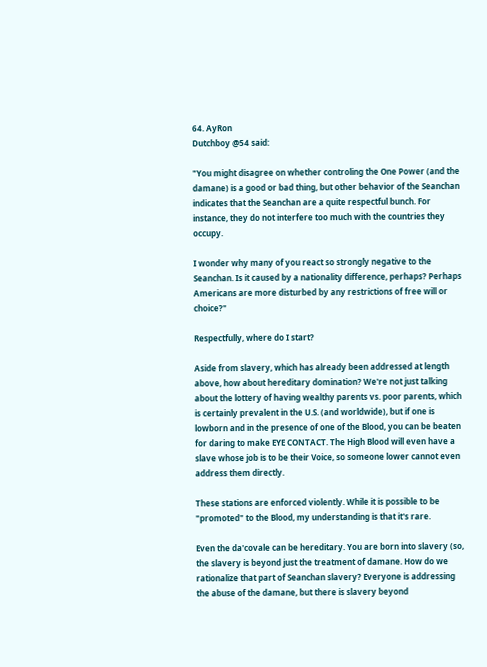64. AyRon
Dutchboy @54 said:

"You might disagree on whether controling the One Power (and the damane) is a good or bad thing, but other behavior of the Seanchan indicates that the Seanchan are a quite respectful bunch. For instance, they do not interfere too much with the countries they occupy.

I wonder why many of you react so strongly negative to the Seanchan. Is it caused by a nationality difference, perhaps? Perhaps Americans are more disturbed by any restrictions of free will or choice?"

Respectfully, where do I start?

Aside from slavery, which has already been addressed at length above, how about hereditary domination? We're not just talking about the lottery of having wealthy parents vs. poor parents, which is certainly prevalent in the U.S. (and worldwide), but if one is lowborn and in the presence of one of the Blood, you can be beaten for daring to make EYE CONTACT. The High Blood will even have a slave whose job is to be their Voice, so someone lower cannot even address them directly.

These stations are enforced violently. While it is possible to be "promoted" to the Blood, my understanding is that it's rare.

Even the da'covale can be hereditary. You are born into slavery (so, the slavery is beyond just the treatment of damane. How do we rationalize that part of Seanchan slavery? Everyone is addressing the abuse of the damane, but there is slavery beyond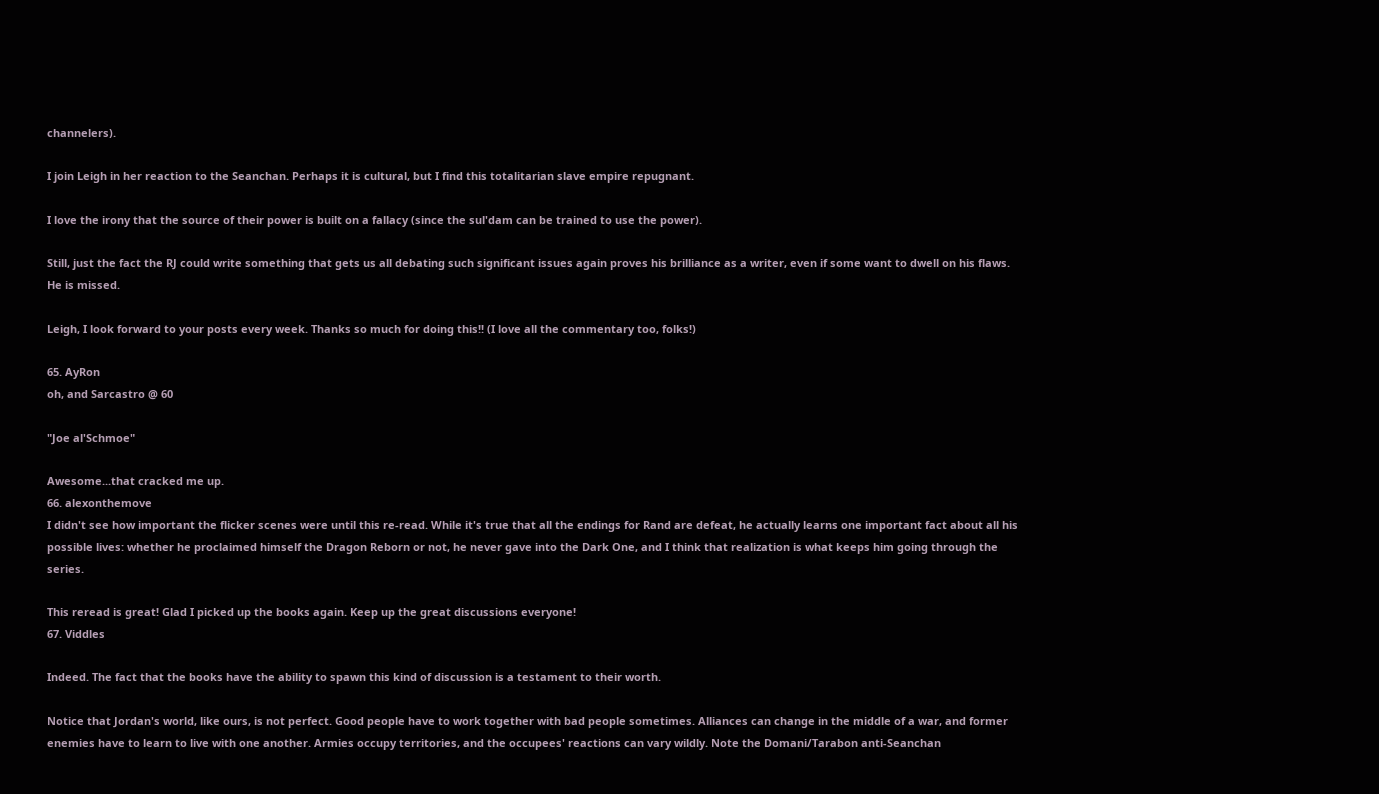channelers).

I join Leigh in her reaction to the Seanchan. Perhaps it is cultural, but I find this totalitarian slave empire repugnant.

I love the irony that the source of their power is built on a fallacy (since the sul'dam can be trained to use the power).

Still, just the fact the RJ could write something that gets us all debating such significant issues again proves his brilliance as a writer, even if some want to dwell on his flaws. He is missed.

Leigh, I look forward to your posts every week. Thanks so much for doing this!! (I love all the commentary too, folks!)

65. AyRon
oh, and Sarcastro @ 60

"Joe al'Schmoe"

Awesome...that cracked me up.
66. alexonthemove
I didn't see how important the flicker scenes were until this re-read. While it's true that all the endings for Rand are defeat, he actually learns one important fact about all his possible lives: whether he proclaimed himself the Dragon Reborn or not, he never gave into the Dark One, and I think that realization is what keeps him going through the series.

This reread is great! Glad I picked up the books again. Keep up the great discussions everyone!
67. Viddles

Indeed. The fact that the books have the ability to spawn this kind of discussion is a testament to their worth.

Notice that Jordan's world, like ours, is not perfect. Good people have to work together with bad people sometimes. Alliances can change in the middle of a war, and former enemies have to learn to live with one another. Armies occupy territories, and the occupees' reactions can vary wildly. Note the Domani/Tarabon anti-Seanchan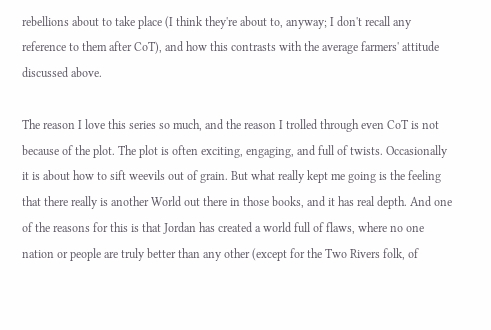rebellions about to take place (I think they're about to, anyway; I don't recall any reference to them after CoT), and how this contrasts with the average farmers' attitude discussed above.

The reason I love this series so much, and the reason I trolled through even CoT is not because of the plot. The plot is often exciting, engaging, and full of twists. Occasionally it is about how to sift weevils out of grain. But what really kept me going is the feeling that there really is another World out there in those books, and it has real depth. And one of the reasons for this is that Jordan has created a world full of flaws, where no one nation or people are truly better than any other (except for the Two Rivers folk, of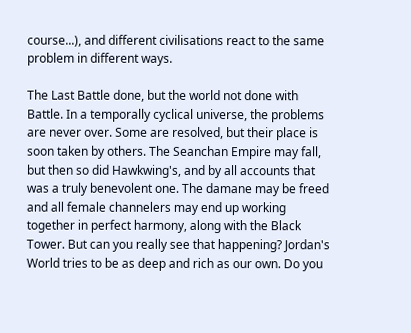course...), and different civilisations react to the same problem in different ways.

The Last Battle done, but the world not done with Battle. In a temporally cyclical universe, the problems are never over. Some are resolved, but their place is soon taken by others. The Seanchan Empire may fall, but then so did Hawkwing's, and by all accounts that was a truly benevolent one. The damane may be freed and all female channelers may end up working together in perfect harmony, along with the Black Tower. But can you really see that happening? Jordan's World tries to be as deep and rich as our own. Do you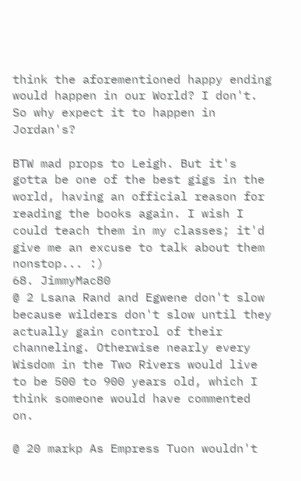think the aforementioned happy ending would happen in our World? I don't. So why expect it to happen in Jordan's?

BTW mad props to Leigh. But it's gotta be one of the best gigs in the world, having an official reason for reading the books again. I wish I could teach them in my classes; it'd give me an excuse to talk about them nonstop... :)
68. JimmyMac80
@ 2 Lsana Rand and Egwene don't slow because wilders don't slow until they actually gain control of their channeling. Otherwise nearly every Wisdom in the Two Rivers would live to be 500 to 900 years old, which I think someone would have commented on.

@ 20 markp As Empress Tuon wouldn't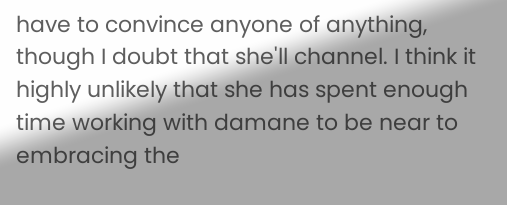have to convince anyone of anything, though I doubt that she'll channel. I think it highly unlikely that she has spent enough time working with damane to be near to embracing the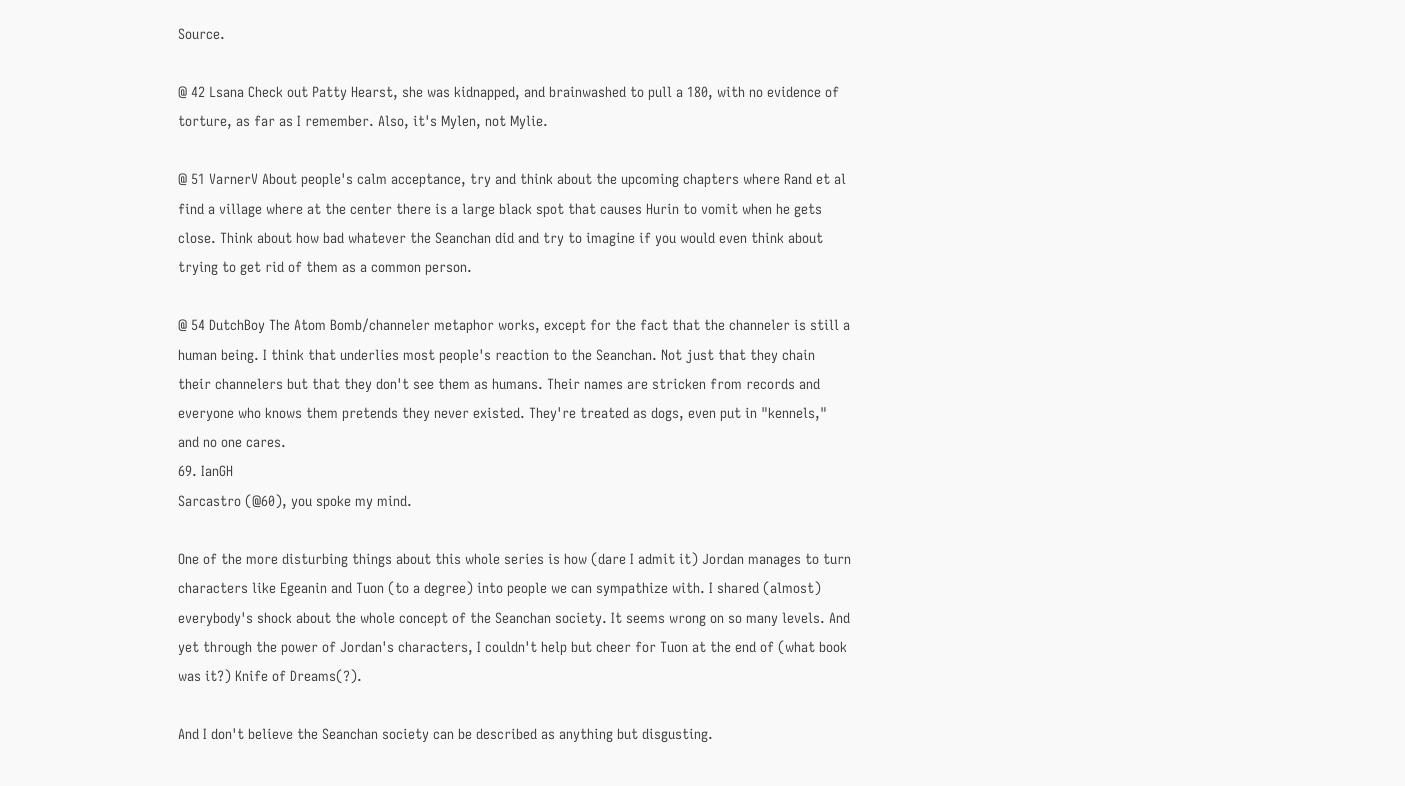Source.

@ 42 Lsana Check out Patty Hearst, she was kidnapped, and brainwashed to pull a 180, with no evidence of torture, as far as I remember. Also, it's Mylen, not Mylie.

@ 51 VarnerV About people's calm acceptance, try and think about the upcoming chapters where Rand et al find a village where at the center there is a large black spot that causes Hurin to vomit when he gets close. Think about how bad whatever the Seanchan did and try to imagine if you would even think about trying to get rid of them as a common person.

@ 54 DutchBoy The Atom Bomb/channeler metaphor works, except for the fact that the channeler is still a human being. I think that underlies most people's reaction to the Seanchan. Not just that they chain their channelers but that they don't see them as humans. Their names are stricken from records and everyone who knows them pretends they never existed. They're treated as dogs, even put in "kennels," and no one cares.
69. IanGH
Sarcastro (@60), you spoke my mind.

One of the more disturbing things about this whole series is how (dare I admit it) Jordan manages to turn characters like Egeanin and Tuon (to a degree) into people we can sympathize with. I shared (almost) everybody's shock about the whole concept of the Seanchan society. It seems wrong on so many levels. And yet through the power of Jordan's characters, I couldn't help but cheer for Tuon at the end of (what book was it?) Knife of Dreams(?).

And I don't believe the Seanchan society can be described as anything but disgusting.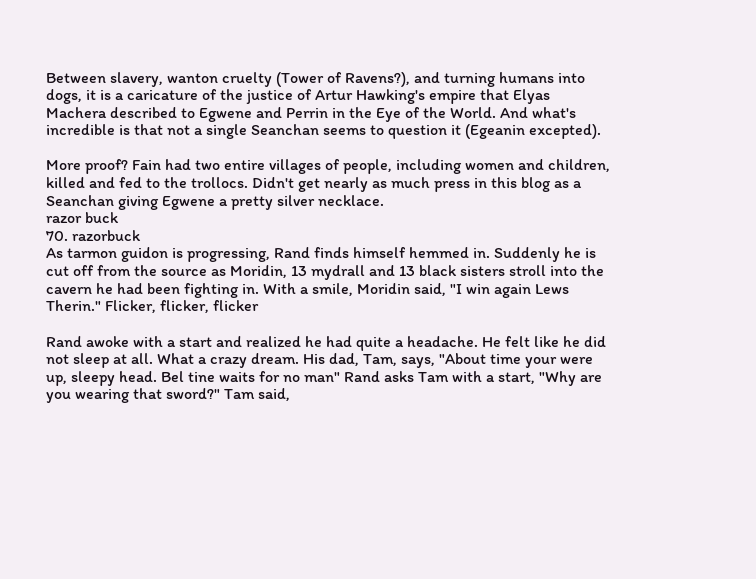Between slavery, wanton cruelty (Tower of Ravens?), and turning humans into dogs, it is a caricature of the justice of Artur Hawking's empire that Elyas Machera described to Egwene and Perrin in the Eye of the World. And what's incredible is that not a single Seanchan seems to question it (Egeanin excepted).

More proof? Fain had two entire villages of people, including women and children, killed and fed to the trollocs. Didn't get nearly as much press in this blog as a Seanchan giving Egwene a pretty silver necklace.
razor buck
70. razorbuck
As tarmon guidon is progressing, Rand finds himself hemmed in. Suddenly he is cut off from the source as Moridin, 13 mydrall and 13 black sisters stroll into the cavern he had been fighting in. With a smile, Moridin said, "I win again Lews Therin." Flicker, flicker, flicker

Rand awoke with a start and realized he had quite a headache. He felt like he did not sleep at all. What a crazy dream. His dad, Tam, says, "About time your were up, sleepy head. Bel tine waits for no man" Rand asks Tam with a start, "Why are you wearing that sword?" Tam said,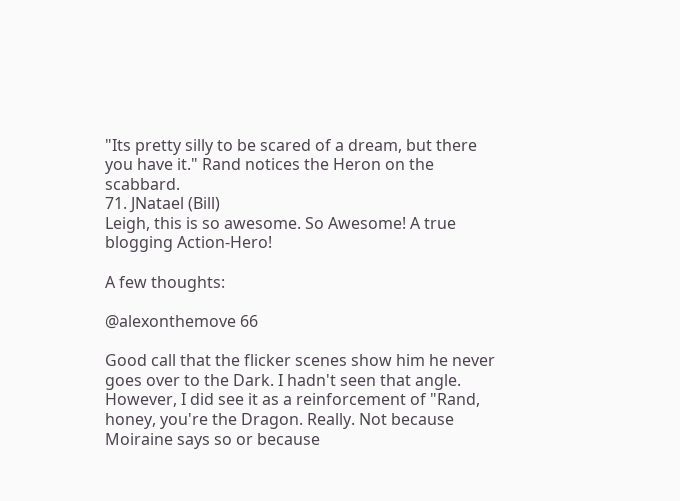"Its pretty silly to be scared of a dream, but there you have it." Rand notices the Heron on the scabbard.
71. JNatael (Bill)
Leigh, this is so awesome. So Awesome! A true blogging Action-Hero!

A few thoughts:

@alexonthemove 66

Good call that the flicker scenes show him he never goes over to the Dark. I hadn't seen that angle. However, I did see it as a reinforcement of "Rand, honey, you're the Dragon. Really. Not because Moiraine says so or because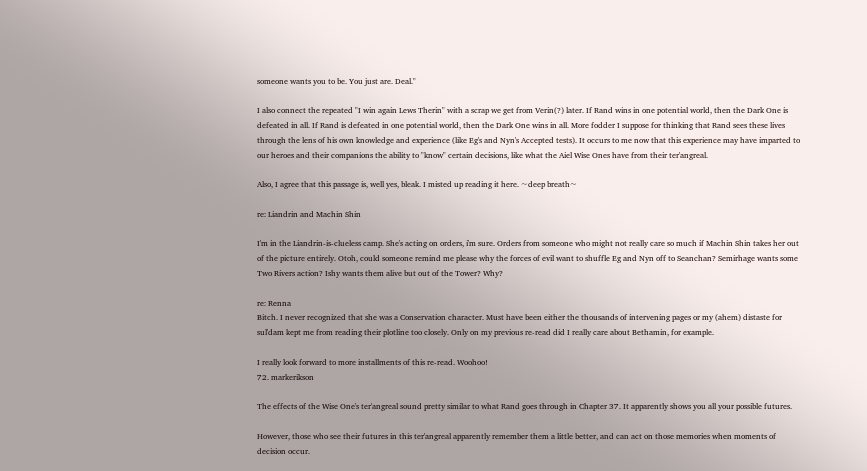someone wants you to be. You just are. Deal."

I also connect the repeated "I win again Lews Therin" with a scrap we get from Verin(?) later. If Rand wins in one potential world, then the Dark One is defeated in all. If Rand is defeated in one potential world, then the Dark One wins in all. More fodder I suppose for thinking that Rand sees these lives through the lens of his own knowledge and experience (like Eg's and Nyn's Accepted tests). It occurs to me now that this experience may have imparted to our heroes and their companions the ability to "know" certain decisions, like what the Aiel Wise Ones have from their ter'angreal.

Also, I agree that this passage is, well yes, bleak. I misted up reading it here. ~deep breath~

re: Liandrin and Machin Shin

I'm in the Liandrin-is-clueless camp. She's acting on orders, i'm sure. Orders from someone who might not really care so much if Machin Shin takes her out of the picture entirely. Otoh, could someone remind me please why the forces of evil want to shuffle Eg and Nyn off to Seanchan? Semirhage wants some Two Rivers action? Ishy wants them alive but out of the Tower? Why?

re: Renna
Bitch. I never recognized that she was a Conservation character. Must have been either the thousands of intervening pages or my (ahem) distaste for sul'dam kept me from reading their plotline too closely. Only on my previous re-read did I really care about Bethamin, for example.

I really look forward to more installments of this re-read. Woohoo!
72. markerikson

The effects of the Wise One's ter'angreal sound pretty similar to what Rand goes through in Chapter 37. It apparently shows you all your possible futures.

However, those who see their futures in this ter'angreal apparently remember them a little better, and can act on those memories when moments of decision occur.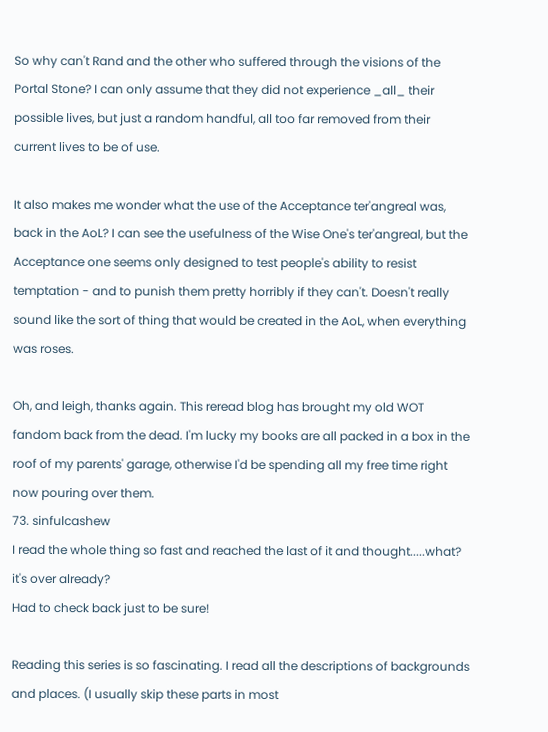So why can't Rand and the other who suffered through the visions of the Portal Stone? I can only assume that they did not experience _all_ their possible lives, but just a random handful, all too far removed from their current lives to be of use.

It also makes me wonder what the use of the Acceptance ter'angreal was, back in the AoL? I can see the usefulness of the Wise One's ter'angreal, but the Acceptance one seems only designed to test people's ability to resist temptation - and to punish them pretty horribly if they can't. Doesn't really sound like the sort of thing that would be created in the AoL, when everything was roses.

Oh, and leigh, thanks again. This reread blog has brought my old WOT fandom back from the dead. I'm lucky my books are all packed in a box in the roof of my parents' garage, otherwise I'd be spending all my free time right now pouring over them.
73. sinfulcashew
I read the whole thing so fast and reached the last of it and thought.....what? it's over already?
Had to check back just to be sure!

Reading this series is so fascinating. I read all the descriptions of backgrounds and places. (I usually skip these parts in most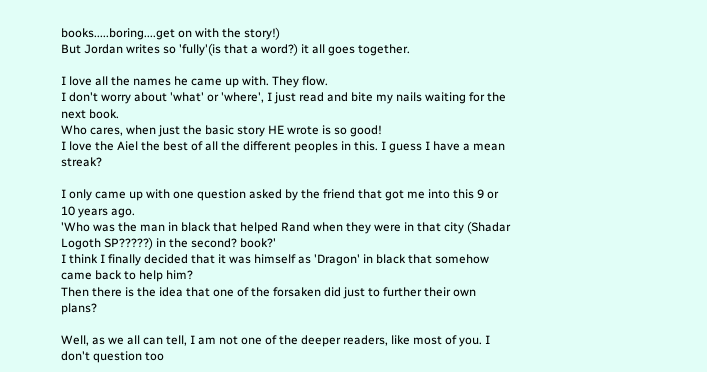books.....boring....get on with the story!)
But Jordan writes so 'fully'(is that a word?) it all goes together.

I love all the names he came up with. They flow.
I don't worry about 'what' or 'where', I just read and bite my nails waiting for the next book.
Who cares, when just the basic story HE wrote is so good!
I love the Aiel the best of all the different peoples in this. I guess I have a mean streak?

I only came up with one question asked by the friend that got me into this 9 or 10 years ago.
'Who was the man in black that helped Rand when they were in that city (Shadar Logoth SP?????) in the second? book?'
I think I finally decided that it was himself as 'Dragon' in black that somehow came back to help him?
Then there is the idea that one of the forsaken did just to further their own plans?

Well, as we all can tell, I am not one of the deeper readers, like most of you. I don't question too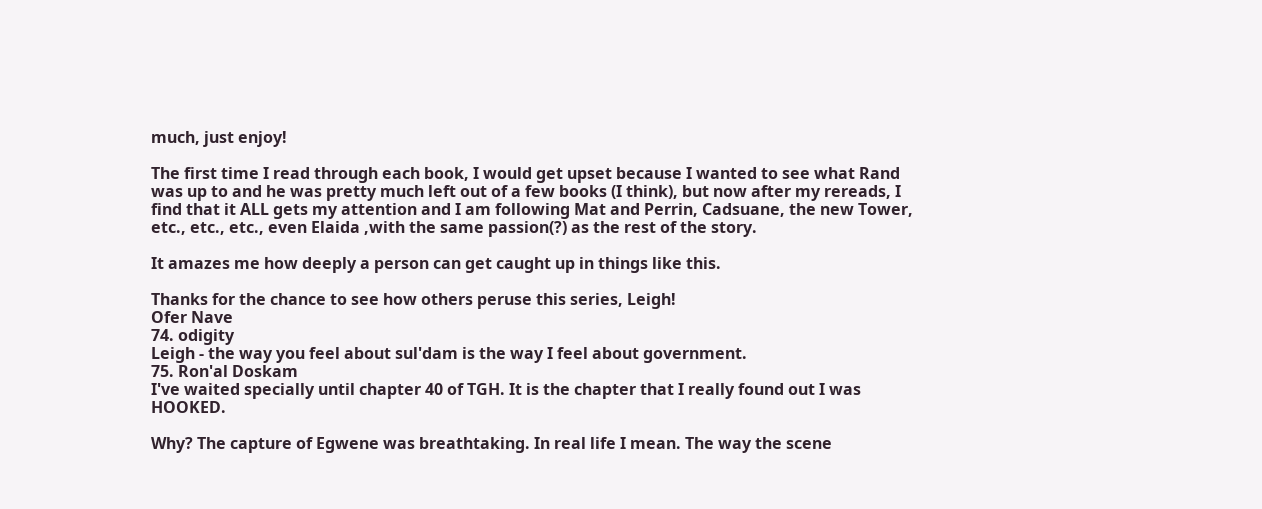much, just enjoy!

The first time I read through each book, I would get upset because I wanted to see what Rand was up to and he was pretty much left out of a few books (I think), but now after my rereads, I find that it ALL gets my attention and I am following Mat and Perrin, Cadsuane, the new Tower, etc., etc., etc., even Elaida ,with the same passion(?) as the rest of the story.

It amazes me how deeply a person can get caught up in things like this.

Thanks for the chance to see how others peruse this series, Leigh!
Ofer Nave
74. odigity
Leigh - the way you feel about sul'dam is the way I feel about government.
75. Ron'al Doskam
I've waited specially until chapter 40 of TGH. It is the chapter that I really found out I was HOOKED.

Why? The capture of Egwene was breathtaking. In real life I mean. The way the scene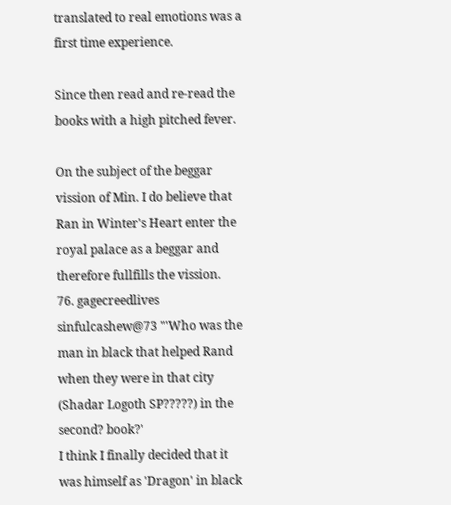translated to real emotions was a first time experience.

Since then read and re-read the books with a high pitched fever.

On the subject of the beggar vission of Min. I do believe that Ran in Winter's Heart enter the royal palace as a beggar and therefore fullfills the vission.
76. gagecreedlives
sinfulcashew@73 "'Who was the man in black that helped Rand when they were in that city (Shadar Logoth SP?????) in the second? book?'
I think I finally decided that it was himself as 'Dragon' in black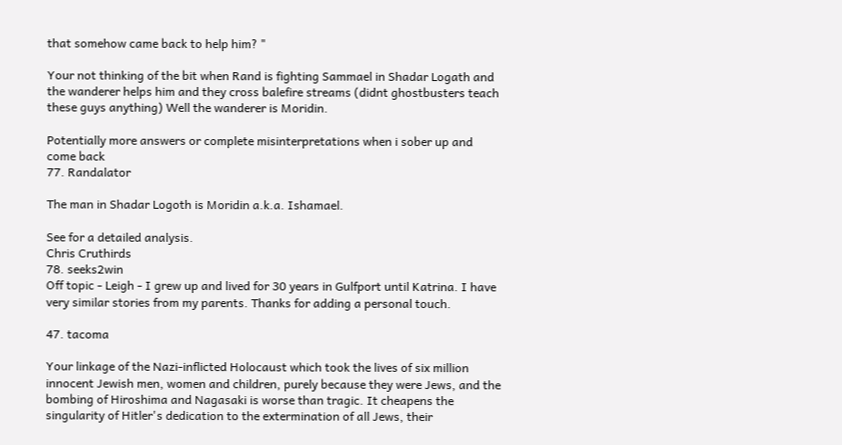that somehow came back to help him? "

Your not thinking of the bit when Rand is fighting Sammael in Shadar Logath and the wanderer helps him and they cross balefire streams (didnt ghostbusters teach these guys anything) Well the wanderer is Moridin.

Potentially more answers or complete misinterpretations when i sober up and come back
77. Randalator

The man in Shadar Logoth is Moridin a.k.a. Ishamael.

See for a detailed analysis.
Chris Cruthirds
78. seeks2win
Off topic - Leigh - I grew up and lived for 30 years in Gulfport until Katrina. I have very similar stories from my parents. Thanks for adding a personal touch.

47. tacoma

Your linkage of the Nazi-inflicted Holocaust which took the lives of six million innocent Jewish men, women and children, purely because they were Jews, and the bombing of Hiroshima and Nagasaki is worse than tragic. It cheapens the singularity of Hitler's dedication to the extermination of all Jews, their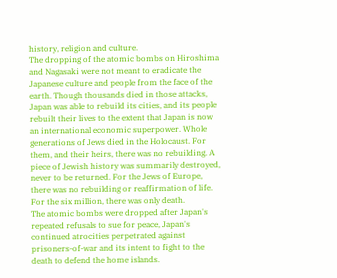history, religion and culture.
The dropping of the atomic bombs on Hiroshima and Nagasaki were not meant to eradicate the Japanese culture and people from the face of the earth. Though thousands died in those attacks, Japan was able to rebuild its cities, and its people rebuilt their lives to the extent that Japan is now an international economic superpower. Whole generations of Jews died in the Holocaust. For them, and their heirs, there was no rebuilding. A piece of Jewish history was summarily destroyed, never to be returned. For the Jews of Europe, there was no rebuilding or reaffirmation of life. For the six million, there was only death.
The atomic bombs were dropped after Japan's repeated refusals to sue for peace, Japan's continued atrocities perpetrated against prisoners-of-war and its intent to fight to the death to defend the home islands.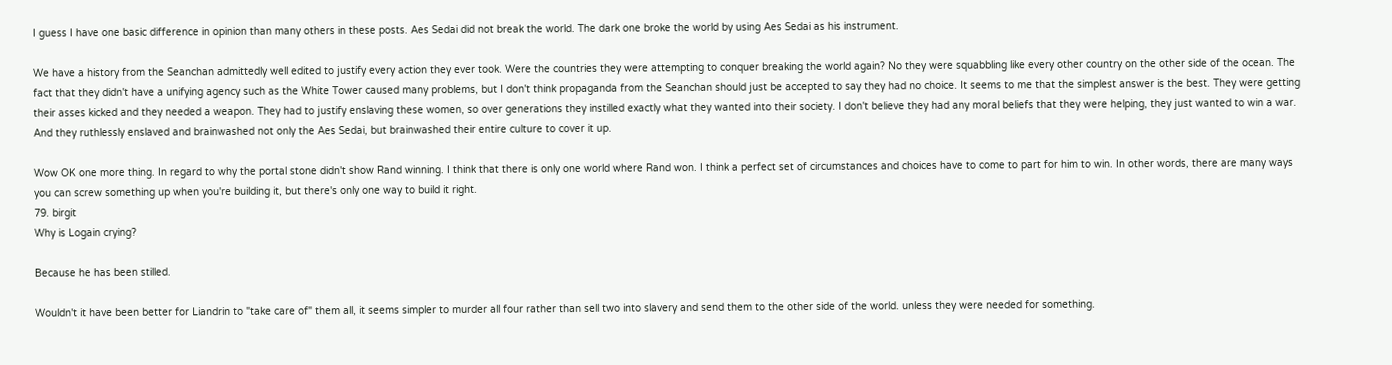I guess I have one basic difference in opinion than many others in these posts. Aes Sedai did not break the world. The dark one broke the world by using Aes Sedai as his instrument.

We have a history from the Seanchan admittedly well edited to justify every action they ever took. Were the countries they were attempting to conquer breaking the world again? No they were squabbling like every other country on the other side of the ocean. The fact that they didn't have a unifying agency such as the White Tower caused many problems, but I don't think propaganda from the Seanchan should just be accepted to say they had no choice. It seems to me that the simplest answer is the best. They were getting their asses kicked and they needed a weapon. They had to justify enslaving these women, so over generations they instilled exactly what they wanted into their society. I don't believe they had any moral beliefs that they were helping, they just wanted to win a war. And they ruthlessly enslaved and brainwashed not only the Aes Sedai, but brainwashed their entire culture to cover it up.

Wow OK one more thing. In regard to why the portal stone didn't show Rand winning. I think that there is only one world where Rand won. I think a perfect set of circumstances and choices have to come to part for him to win. In other words, there are many ways you can screw something up when you're building it, but there's only one way to build it right.
79. birgit
Why is Logain crying?

Because he has been stilled.

Wouldn't it have been better for Liandrin to "take care of" them all, it seems simpler to murder all four rather than sell two into slavery and send them to the other side of the world. unless they were needed for something.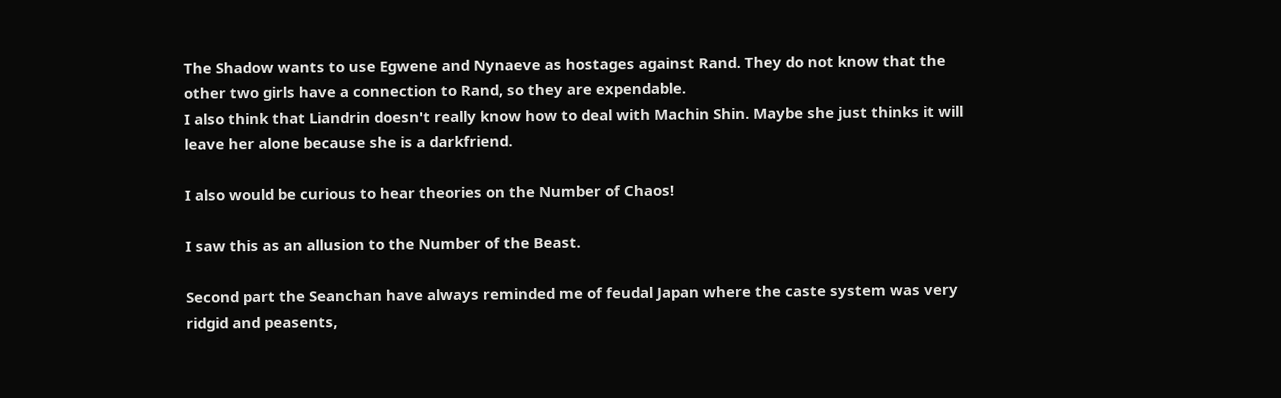The Shadow wants to use Egwene and Nynaeve as hostages against Rand. They do not know that the other two girls have a connection to Rand, so they are expendable.
I also think that Liandrin doesn't really know how to deal with Machin Shin. Maybe she just thinks it will leave her alone because she is a darkfriend.

I also would be curious to hear theories on the Number of Chaos!

I saw this as an allusion to the Number of the Beast.

Second part the Seanchan have always reminded me of feudal Japan where the caste system was very ridgid and peasents,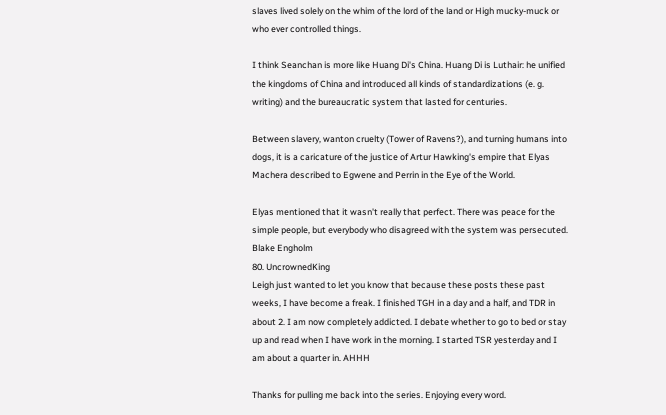slaves lived solely on the whim of the lord of the land or High mucky-muck or who ever controlled things.

I think Seanchan is more like Huang Di's China. Huang Di is Luthair: he unified the kingdoms of China and introduced all kinds of standardizations (e. g. writing) and the bureaucratic system that lasted for centuries.

Between slavery, wanton cruelty (Tower of Ravens?), and turning humans into dogs, it is a caricature of the justice of Artur Hawking's empire that Elyas Machera described to Egwene and Perrin in the Eye of the World.

Elyas mentioned that it wasn't really that perfect. There was peace for the simple people, but everybody who disagreed with the system was persecuted.
Blake Engholm
80. UncrownedKing
Leigh just wanted to let you know that because these posts these past weeks, I have become a freak. I finished TGH in a day and a half, and TDR in about 2. I am now completely addicted. I debate whether to go to bed or stay up and read when I have work in the morning. I started TSR yesterday and I am about a quarter in. AHHH

Thanks for pulling me back into the series. Enjoying every word.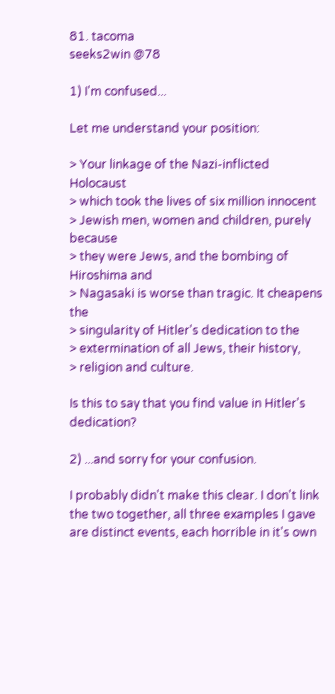81. tacoma
seeks2win @78

1) I'm confused...

Let me understand your position:

> Your linkage of the Nazi-inflicted Holocaust
> which took the lives of six million innocent
> Jewish men, women and children, purely because
> they were Jews, and the bombing of Hiroshima and
> Nagasaki is worse than tragic. It cheapens the
> singularity of Hitler's dedication to the
> extermination of all Jews, their history,
> religion and culture.

Is this to say that you find value in Hitler's dedication?

2) ...and sorry for your confusion.

I probably didn't make this clear. I don't link the two together, all three examples I gave are distinct events, each horrible in it's own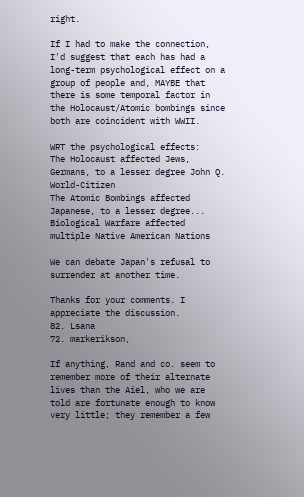right.

If I had to make the connection, I'd suggest that each has had a long-term psychological effect on a group of people and, MAYBE that there is some temporal factor in the Holocaust/Atomic bombings since both are coincident with WWII.

WRT the psychological effects:
The Holocaust affected Jews, Germans, to a lesser degree John Q. World-Citizen
The Atomic Bombings affected Japanese, to a lesser degree...
Biological Warfare affected multiple Native American Nations

We can debate Japan's refusal to surrender at another time.

Thanks for your comments. I appreciate the discussion.
82. Lsana
72. markerikson,

If anything, Rand and co. seem to remember more of their alternate lives than the Aiel, who we are told are fortunate enough to know very little; they remember a few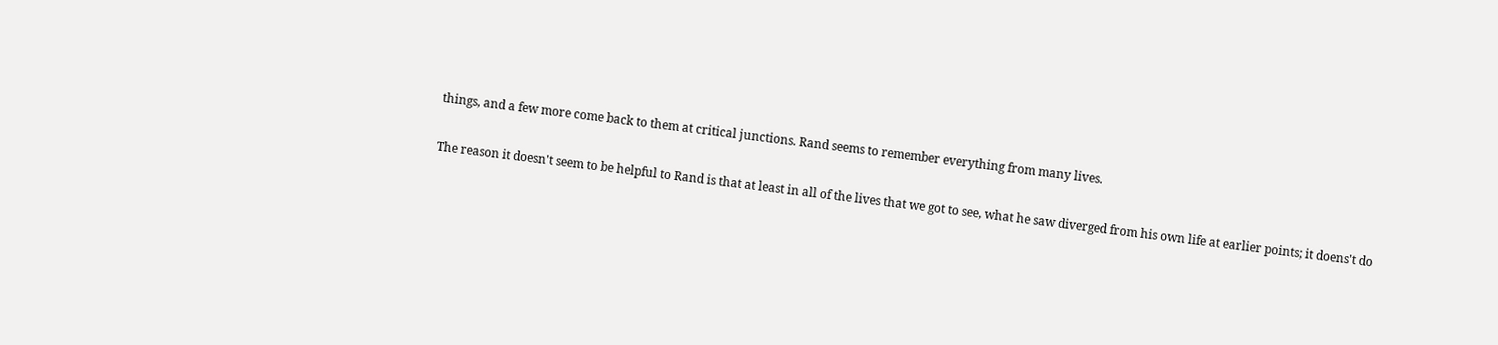things, and a few more come back to them at critical junctions. Rand seems to remember everything from many lives.

The reason it doesn't seem to be helpful to Rand is that at least in all of the lives that we got to see, what he saw diverged from his own life at earlier points; it doens't do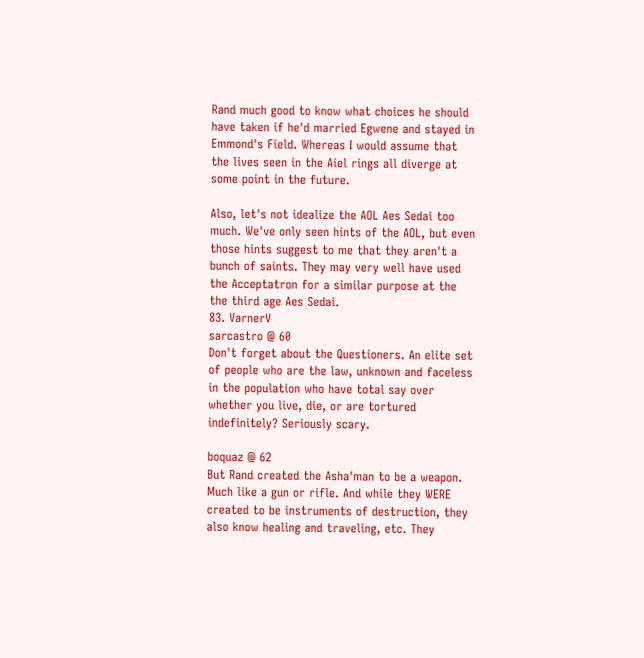Rand much good to know what choices he should have taken if he'd married Egwene and stayed in Emmond's Field. Whereas I would assume that the lives seen in the Aiel rings all diverge at some point in the future.

Also, let's not idealize the AOL Aes Sedai too much. We've only seen hints of the AOL, but even those hints suggest to me that they aren't a bunch of saints. They may very well have used the Acceptatron for a similar purpose at the the third age Aes Sedai.
83. VarnerV
sarcastro @ 60
Don't forget about the Questioners. An elite set of people who are the law, unknown and faceless in the population who have total say over whether you live, die, or are tortured indefinitely? Seriously scary.

boquaz @ 62
But Rand created the Asha'man to be a weapon. Much like a gun or rifle. And while they WERE created to be instruments of destruction, they also know healing and traveling, etc. They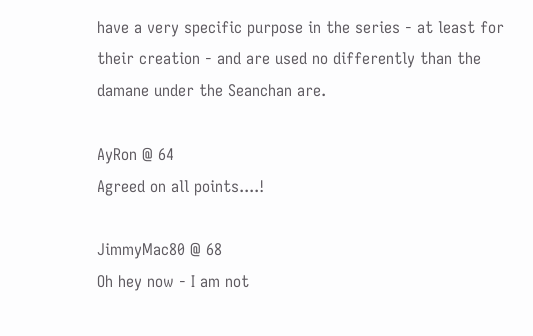have a very specific purpose in the series - at least for their creation - and are used no differently than the damane under the Seanchan are.

AyRon @ 64
Agreed on all points....!

JimmyMac80 @ 68
Oh hey now - I am not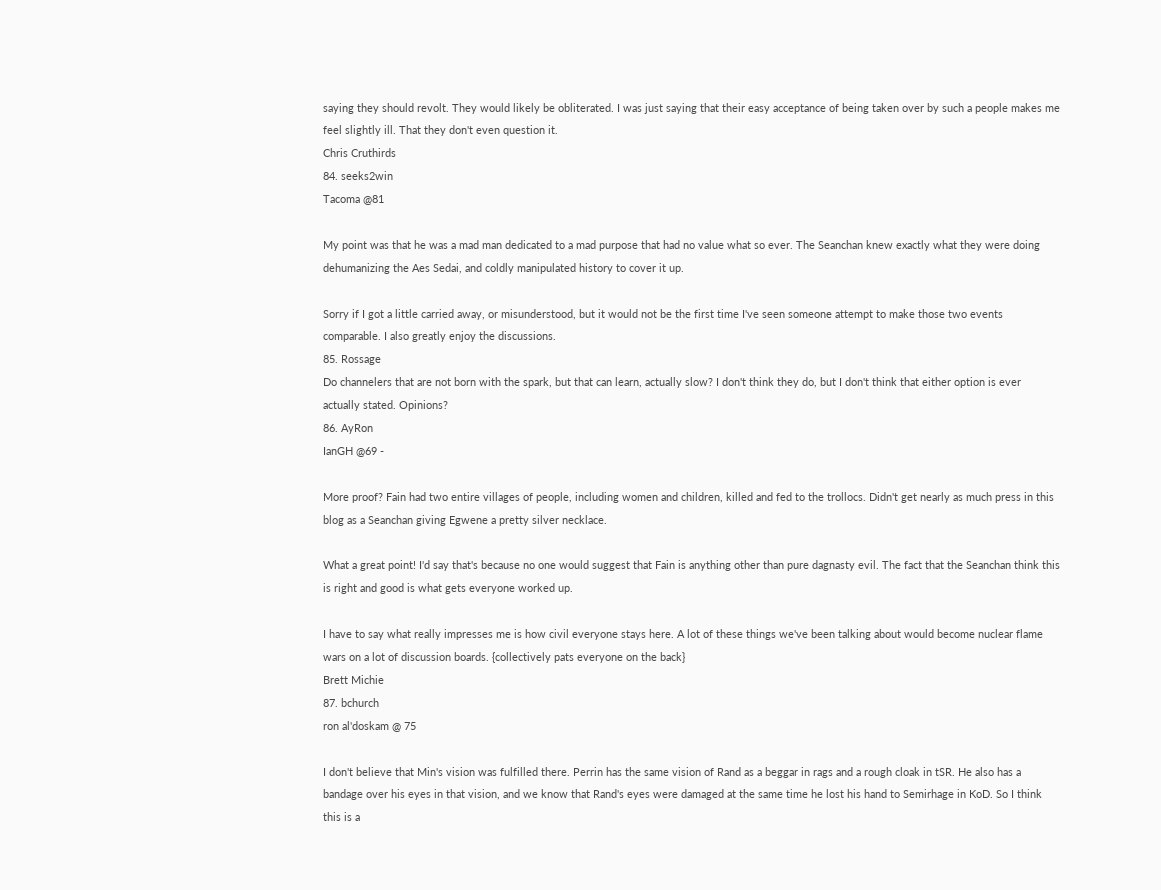saying they should revolt. They would likely be obliterated. I was just saying that their easy acceptance of being taken over by such a people makes me feel slightly ill. That they don't even question it.
Chris Cruthirds
84. seeks2win
Tacoma @81

My point was that he was a mad man dedicated to a mad purpose that had no value what so ever. The Seanchan knew exactly what they were doing dehumanizing the Aes Sedai, and coldly manipulated history to cover it up.

Sorry if I got a little carried away, or misunderstood, but it would not be the first time I've seen someone attempt to make those two events comparable. I also greatly enjoy the discussions.
85. Rossage
Do channelers that are not born with the spark, but that can learn, actually slow? I don't think they do, but I don't think that either option is ever actually stated. Opinions?
86. AyRon
IanGH @69 -

More proof? Fain had two entire villages of people, including women and children, killed and fed to the trollocs. Didn't get nearly as much press in this blog as a Seanchan giving Egwene a pretty silver necklace.

What a great point! I'd say that's because no one would suggest that Fain is anything other than pure dagnasty evil. The fact that the Seanchan think this is right and good is what gets everyone worked up.

I have to say what really impresses me is how civil everyone stays here. A lot of these things we've been talking about would become nuclear flame wars on a lot of discussion boards. {collectively pats everyone on the back}
Brett Michie
87. bchurch
ron al'doskam @ 75

I don't believe that Min's vision was fulfilled there. Perrin has the same vision of Rand as a beggar in rags and a rough cloak in tSR. He also has a bandage over his eyes in that vision, and we know that Rand's eyes were damaged at the same time he lost his hand to Semirhage in KoD. So I think this is a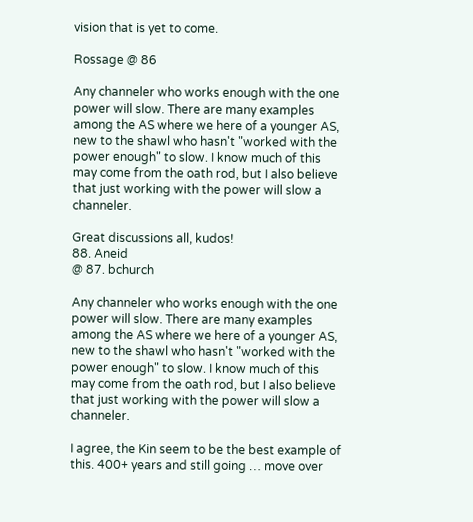vision that is yet to come.

Rossage @ 86

Any channeler who works enough with the one power will slow. There are many examples among the AS where we here of a younger AS, new to the shawl who hasn't "worked with the power enough" to slow. I know much of this may come from the oath rod, but I also believe that just working with the power will slow a channeler.

Great discussions all, kudos!
88. Aneid
@ 87. bchurch

Any channeler who works enough with the one power will slow. There are many examples among the AS where we here of a younger AS, new to the shawl who hasn't "worked with the power enough" to slow. I know much of this may come from the oath rod, but I also believe that just working with the power will slow a channeler.

I agree, the Kin seem to be the best example of this. 400+ years and still going … move over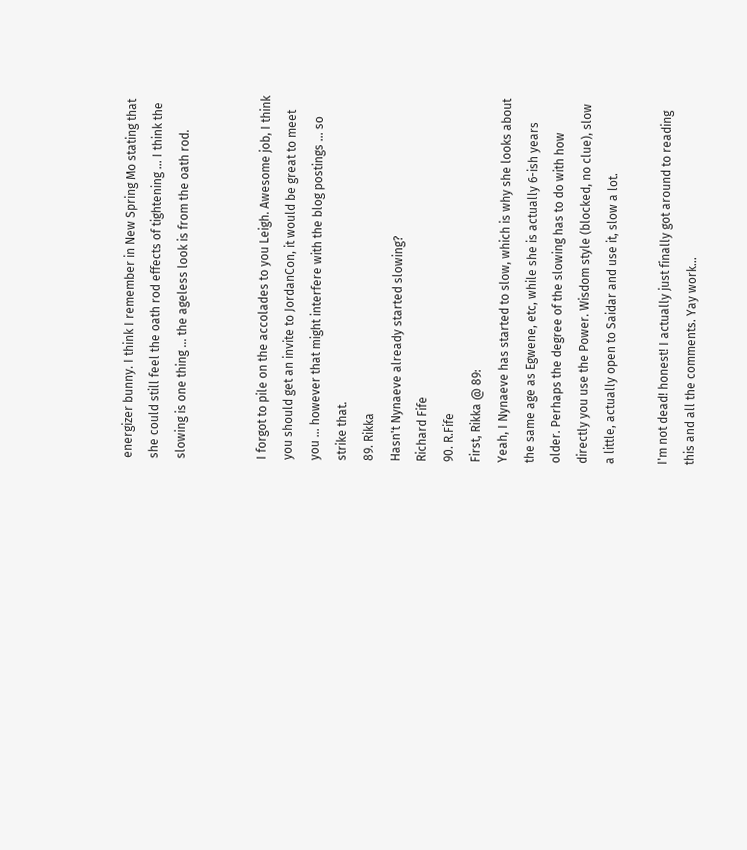energizer bunny. I think I remember in New Spring Mo stating that she could still feel the oath rod effects of tightening … I think the slowing is one thing … the ageless look is from the oath rod.


I forgot to pile on the accolades to you Leigh. Awesome job, I think you should get an invite to JordanCon, it would be great to meet you … however that might interfere with the blog postings … so strike that.
89. Rikka
Hasn't Nynaeve already started slowing?
Richard Fife
90. R.Fife
First, Rikka @ 89:
Yeah, I Nynaeve has started to slow, which is why she looks about the same age as Egwene, etc, while she is actually 6-ish years older. Perhaps the degree of the slowing has to do with how directly you use the Power. Wisdom style (blocked, no clue), slow a little, actually open to Saidar and use it, slow a lot.

I'm not dead! honest! I actually just finally got around to reading this and all the comments. Yay work...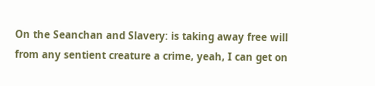On the Seanchan and Slavery: is taking away free will from any sentient creature a crime, yeah, I can get on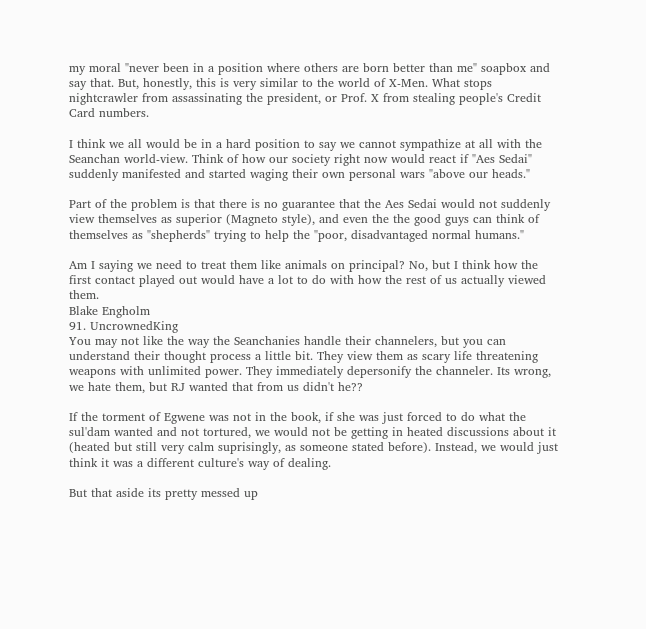my moral "never been in a position where others are born better than me" soapbox and say that. But, honestly, this is very similar to the world of X-Men. What stops nightcrawler from assassinating the president, or Prof. X from stealing people's Credit Card numbers.

I think we all would be in a hard position to say we cannot sympathize at all with the Seanchan world-view. Think of how our society right now would react if "Aes Sedai" suddenly manifested and started waging their own personal wars "above our heads."

Part of the problem is that there is no guarantee that the Aes Sedai would not suddenly view themselves as superior (Magneto style), and even the the good guys can think of themselves as "shepherds" trying to help the "poor, disadvantaged normal humans."

Am I saying we need to treat them like animals on principal? No, but I think how the first contact played out would have a lot to do with how the rest of us actually viewed them.
Blake Engholm
91. UncrownedKing
You may not like the way the Seanchanies handle their channelers, but you can understand their thought process a little bit. They view them as scary life threatening weapons with unlimited power. They immediately depersonify the channeler. Its wrong, we hate them, but RJ wanted that from us didn't he??

If the torment of Egwene was not in the book, if she was just forced to do what the sul'dam wanted and not tortured, we would not be getting in heated discussions about it (heated but still very calm suprisingly, as someone stated before). Instead, we would just think it was a different culture's way of dealing.

But that aside its pretty messed up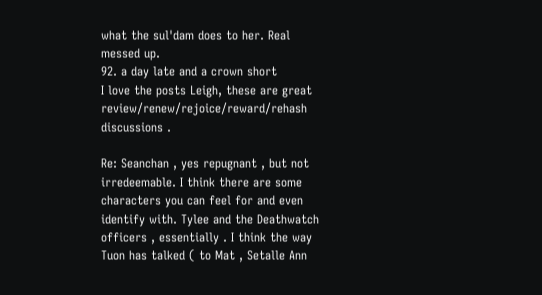what the sul'dam does to her. Real messed up.
92. a day late and a crown short
I love the posts Leigh, these are great review/renew/rejoice/reward/rehash discussions .

Re: Seanchan , yes repugnant , but not irredeemable. I think there are some characters you can feel for and even identify with. Tylee and the Deathwatch officers , essentially . I think the way Tuon has talked ( to Mat , Setalle Ann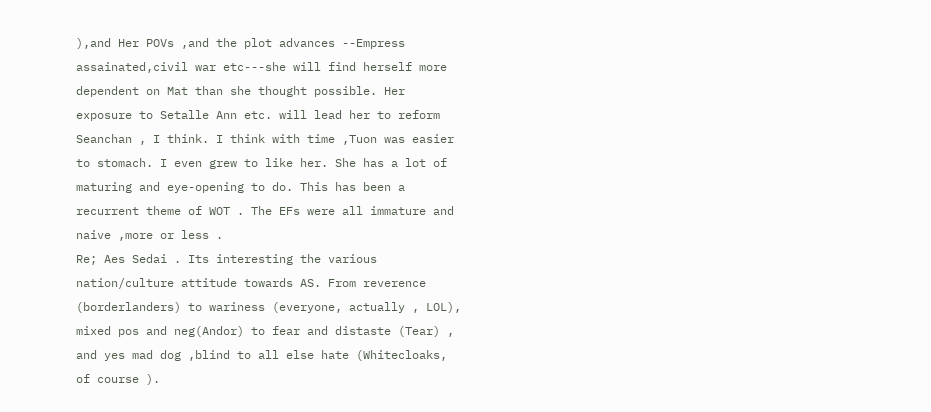),and Her POVs ,and the plot advances --Empress assainated,civil war etc---she will find herself more dependent on Mat than she thought possible. Her exposure to Setalle Ann etc. will lead her to reform Seanchan , I think. I think with time ,Tuon was easier to stomach. I even grew to like her. She has a lot of maturing and eye-opening to do. This has been a recurrent theme of WOT . The EFs were all immature and naive ,more or less .
Re; Aes Sedai . Its interesting the various nation/culture attitude towards AS. From reverence (borderlanders) to wariness (everyone, actually , LOL), mixed pos and neg(Andor) to fear and distaste (Tear) , and yes mad dog ,blind to all else hate (Whitecloaks, of course ).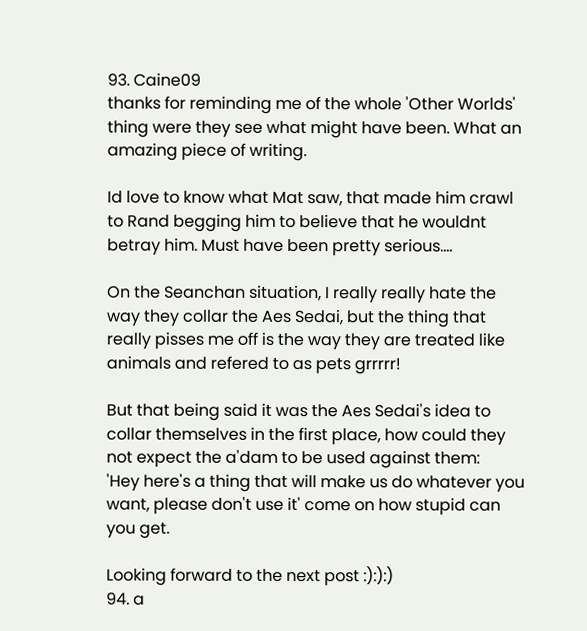93. Caine09
thanks for reminding me of the whole 'Other Worlds' thing were they see what might have been. What an amazing piece of writing.

Id love to know what Mat saw, that made him crawl to Rand begging him to believe that he wouldnt betray him. Must have been pretty serious....

On the Seanchan situation, I really really hate the way they collar the Aes Sedai, but the thing that really pisses me off is the way they are treated like animals and refered to as pets grrrrr!

But that being said it was the Aes Sedai's idea to collar themselves in the first place, how could they not expect the a'dam to be used against them:
'Hey here's a thing that will make us do whatever you want, please don't use it' come on how stupid can you get.

Looking forward to the next post :):):)
94. a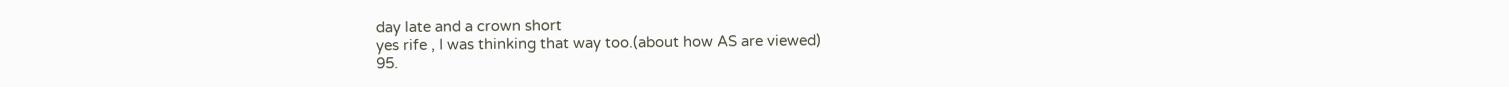day late and a crown short
yes rife , I was thinking that way too.(about how AS are viewed)
95.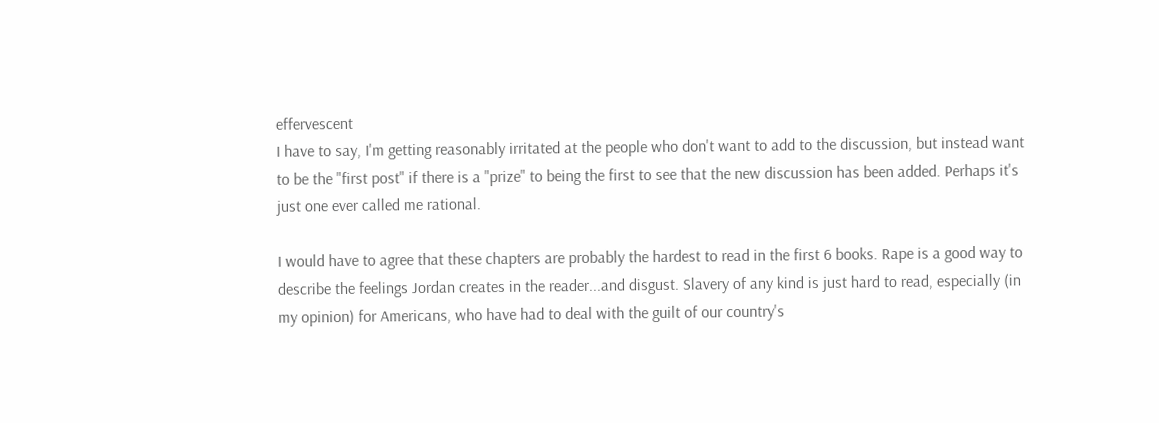effervescent
I have to say, I'm getting reasonably irritated at the people who don't want to add to the discussion, but instead want to be the "first post" if there is a "prize" to being the first to see that the new discussion has been added. Perhaps it's just one ever called me rational.

I would have to agree that these chapters are probably the hardest to read in the first 6 books. Rape is a good way to describe the feelings Jordan creates in the reader...and disgust. Slavery of any kind is just hard to read, especially (in my opinion) for Americans, who have had to deal with the guilt of our country's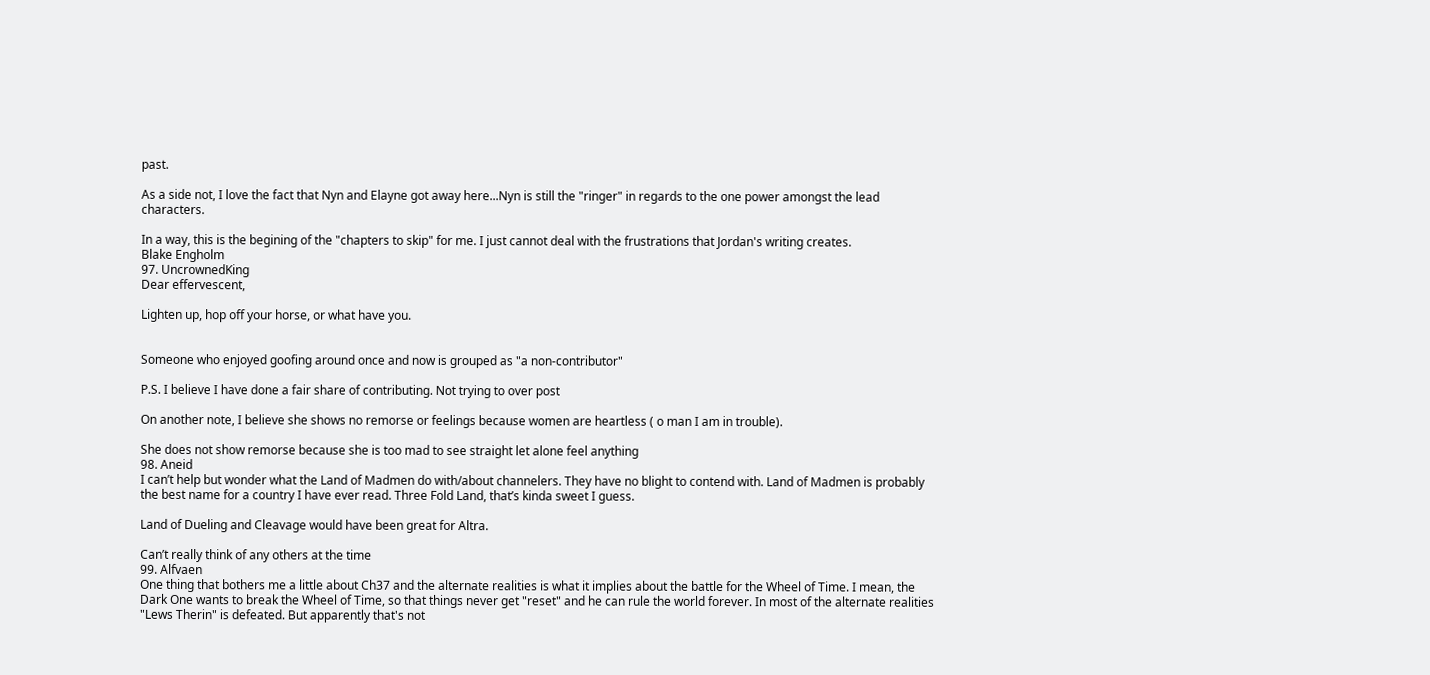past.

As a side not, I love the fact that Nyn and Elayne got away here...Nyn is still the "ringer" in regards to the one power amongst the lead characters.

In a way, this is the begining of the "chapters to skip" for me. I just cannot deal with the frustrations that Jordan's writing creates.
Blake Engholm
97. UncrownedKing
Dear effervescent,

Lighten up, hop off your horse, or what have you.


Someone who enjoyed goofing around once and now is grouped as "a non-contributor"

P.S. I believe I have done a fair share of contributing. Not trying to over post

On another note, I believe she shows no remorse or feelings because women are heartless ( o man I am in trouble).

She does not show remorse because she is too mad to see straight let alone feel anything
98. Aneid
I can’t help but wonder what the Land of Madmen do with/about channelers. They have no blight to contend with. Land of Madmen is probably the best name for a country I have ever read. Three Fold Land, that’s kinda sweet I guess.

Land of Dueling and Cleavage would have been great for Altra.

Can’t really think of any others at the time
99. Alfvaen
One thing that bothers me a little about Ch37 and the alternate realities is what it implies about the battle for the Wheel of Time. I mean, the Dark One wants to break the Wheel of Time, so that things never get "reset" and he can rule the world forever. In most of the alternate realities "Lews Therin" is defeated. But apparently that's not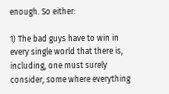enough. So either:

1) The bad guys have to win in every single world that there is, including, one must surely consider, some where everything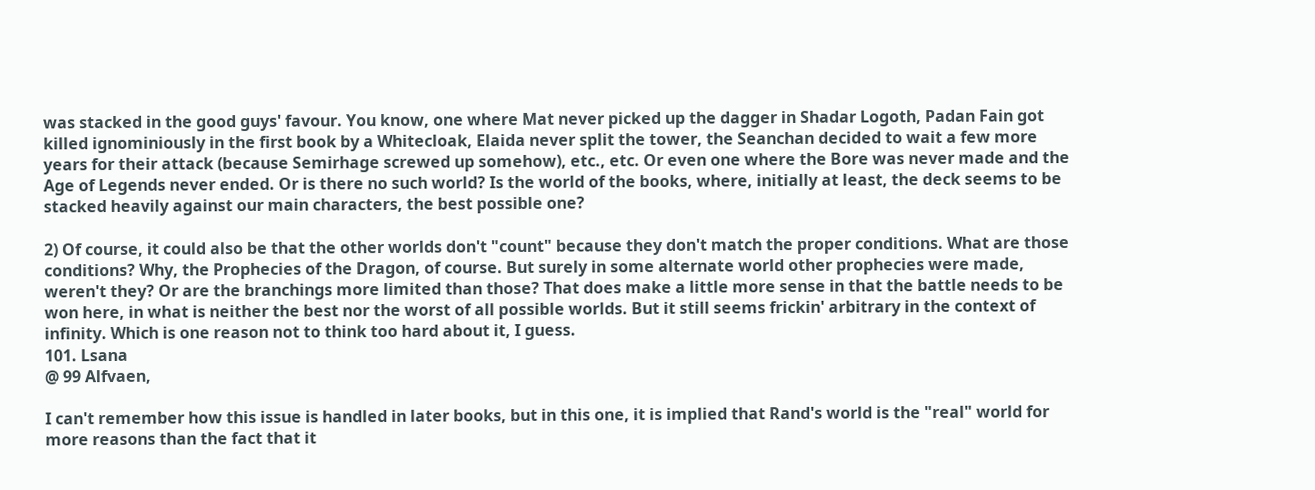was stacked in the good guys' favour. You know, one where Mat never picked up the dagger in Shadar Logoth, Padan Fain got killed ignominiously in the first book by a Whitecloak, Elaida never split the tower, the Seanchan decided to wait a few more years for their attack (because Semirhage screwed up somehow), etc., etc. Or even one where the Bore was never made and the Age of Legends never ended. Or is there no such world? Is the world of the books, where, initially at least, the deck seems to be stacked heavily against our main characters, the best possible one?

2) Of course, it could also be that the other worlds don't "count" because they don't match the proper conditions. What are those conditions? Why, the Prophecies of the Dragon, of course. But surely in some alternate world other prophecies were made, weren't they? Or are the branchings more limited than those? That does make a little more sense in that the battle needs to be won here, in what is neither the best nor the worst of all possible worlds. But it still seems frickin' arbitrary in the context of infinity. Which is one reason not to think too hard about it, I guess.
101. Lsana
@ 99 Alfvaen,

I can't remember how this issue is handled in later books, but in this one, it is implied that Rand's world is the "real" world for more reasons than the fact that it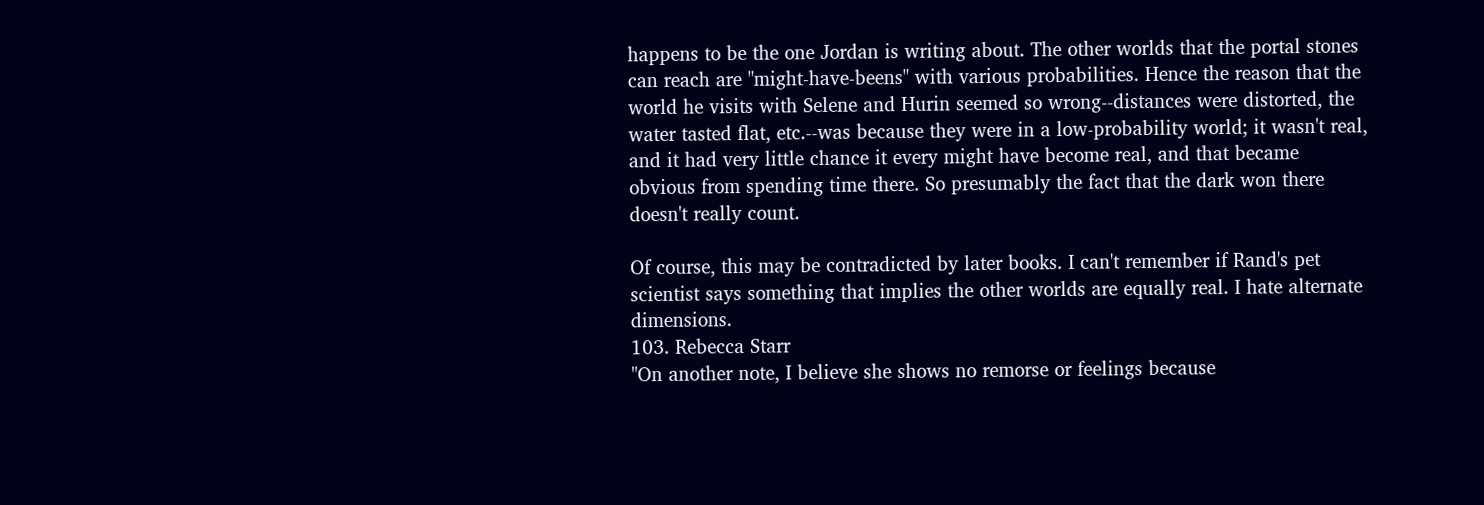happens to be the one Jordan is writing about. The other worlds that the portal stones can reach are "might-have-beens" with various probabilities. Hence the reason that the world he visits with Selene and Hurin seemed so wrong--distances were distorted, the water tasted flat, etc.--was because they were in a low-probability world; it wasn't real, and it had very little chance it every might have become real, and that became obvious from spending time there. So presumably the fact that the dark won there doesn't really count.

Of course, this may be contradicted by later books. I can't remember if Rand's pet scientist says something that implies the other worlds are equally real. I hate alternate dimensions.
103. Rebecca Starr
"On another note, I believe she shows no remorse or feelings because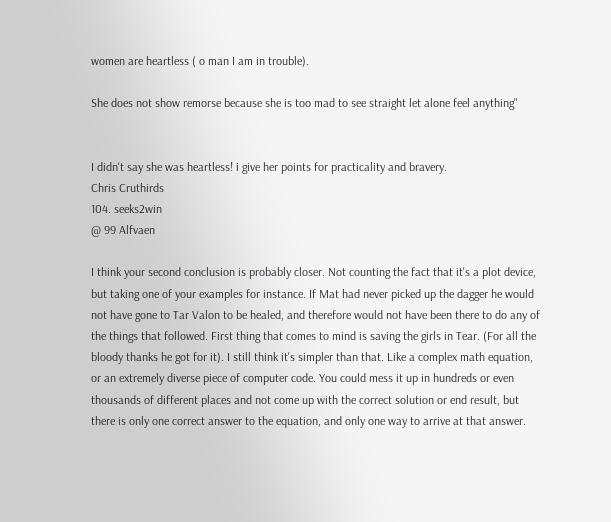women are heartless ( o man I am in trouble).

She does not show remorse because she is too mad to see straight let alone feel anything"


I didn't say she was heartless! i give her points for practicality and bravery.
Chris Cruthirds
104. seeks2win
@ 99 Alfvaen

I think your second conclusion is probably closer. Not counting the fact that it's a plot device, but taking one of your examples for instance. If Mat had never picked up the dagger he would not have gone to Tar Valon to be healed, and therefore would not have been there to do any of the things that followed. First thing that comes to mind is saving the girls in Tear. (For all the bloody thanks he got for it). I still think it's simpler than that. Like a complex math equation, or an extremely diverse piece of computer code. You could mess it up in hundreds or even thousands of different places and not come up with the correct solution or end result, but there is only one correct answer to the equation, and only one way to arrive at that answer.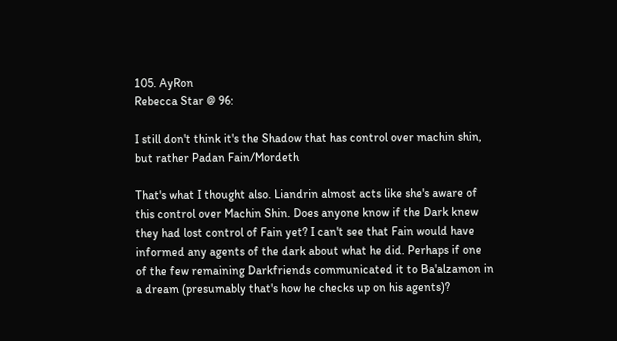105. AyRon
Rebecca Star @ 96:

I still don't think it's the Shadow that has control over machin shin, but rather Padan Fain/Mordeth

That's what I thought also. Liandrin almost acts like she's aware of this control over Machin Shin. Does anyone know if the Dark knew they had lost control of Fain yet? I can't see that Fain would have informed any agents of the dark about what he did. Perhaps if one of the few remaining Darkfriends communicated it to Ba'alzamon in a dream (presumably that's how he checks up on his agents)?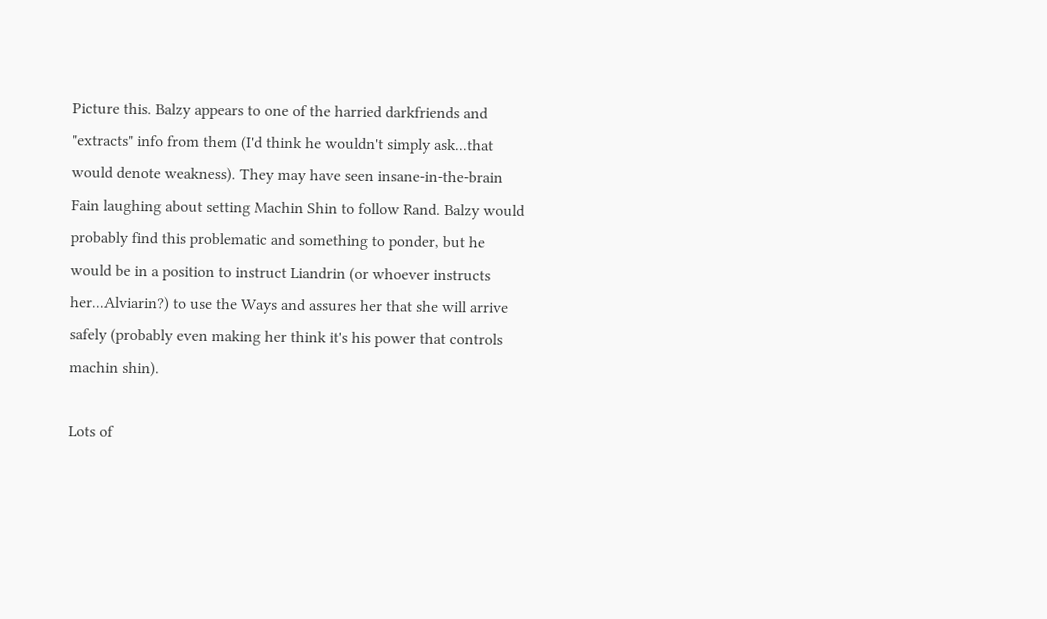Picture this. Balzy appears to one of the harried darkfriends and "extracts" info from them (I'd think he wouldn't simply ask...that would denote weakness). They may have seen insane-in-the-brain Fain laughing about setting Machin Shin to follow Rand. Balzy would probably find this problematic and something to ponder, but he would be in a position to instruct Liandrin (or whoever instructs her...Alviarin?) to use the Ways and assures her that she will arrive safely (probably even making her think it's his power that controls machin shin).

Lots of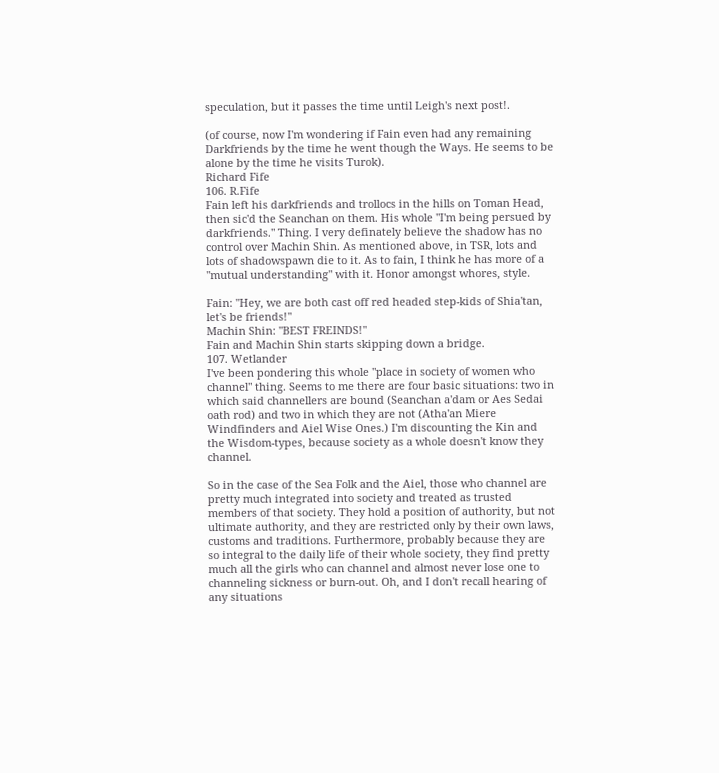speculation, but it passes the time until Leigh's next post!.

(of course, now I'm wondering if Fain even had any remaining Darkfriends by the time he went though the Ways. He seems to be alone by the time he visits Turok).
Richard Fife
106. R.Fife
Fain left his darkfriends and trollocs in the hills on Toman Head, then sic'd the Seanchan on them. His whole "I'm being persued by darkfriends." Thing. I very definately believe the shadow has no control over Machin Shin. As mentioned above, in TSR, lots and lots of shadowspawn die to it. As to fain, I think he has more of a "mutual understanding" with it. Honor amongst whores, style.

Fain: "Hey, we are both cast off red headed step-kids of Shia'tan, let's be friends!"
Machin Shin: "BEST FREINDS!"
Fain and Machin Shin starts skipping down a bridge.
107. Wetlander
I've been pondering this whole "place in society of women who channel" thing. Seems to me there are four basic situations: two in which said channellers are bound (Seanchan a'dam or Aes Sedai oath rod) and two in which they are not (Atha'an Miere Windfinders and Aiel Wise Ones.) I'm discounting the Kin and the Wisdom-types, because society as a whole doesn't know they channel.

So in the case of the Sea Folk and the Aiel, those who channel are pretty much integrated into society and treated as trusted members of that society. They hold a position of authority, but not ultimate authority, and they are restricted only by their own laws, customs and traditions. Furthermore, probably because they are so integral to the daily life of their whole society, they find pretty much all the girls who can channel and almost never lose one to channeling sickness or burn-out. Oh, and I don't recall hearing of any situations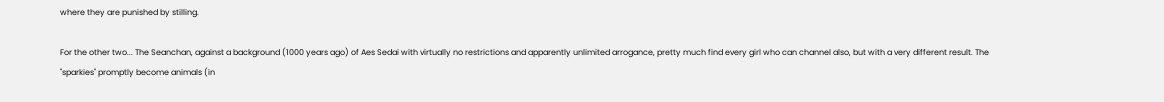where they are punished by stilling.

For the other two... The Seanchan, against a background (1000 years ago) of Aes Sedai with virtually no restrictions and apparently unlimited arrogance, pretty much find every girl who can channel also, but with a very different result. The "sparkies" promptly become animals (in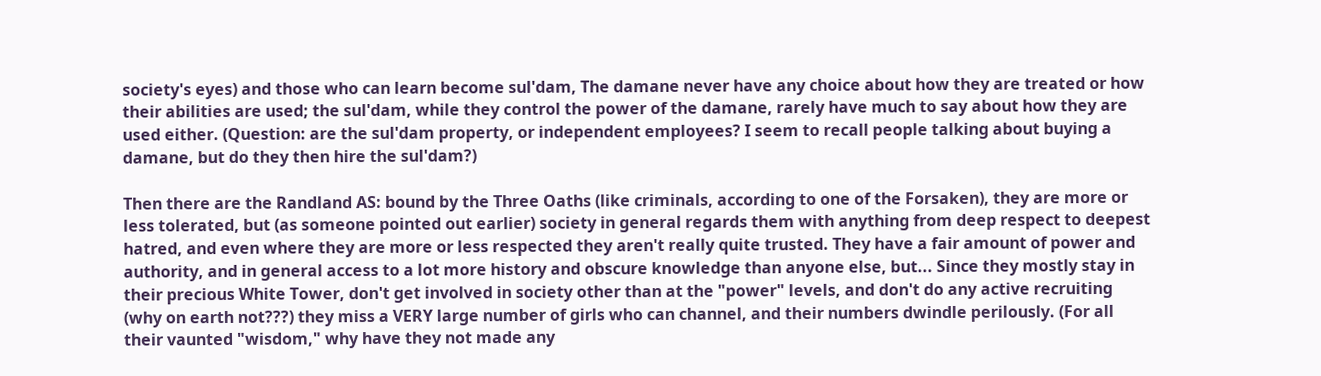society's eyes) and those who can learn become sul'dam, The damane never have any choice about how they are treated or how their abilities are used; the sul'dam, while they control the power of the damane, rarely have much to say about how they are used either. (Question: are the sul'dam property, or independent employees? I seem to recall people talking about buying a damane, but do they then hire the sul'dam?)

Then there are the Randland AS: bound by the Three Oaths (like criminals, according to one of the Forsaken), they are more or less tolerated, but (as someone pointed out earlier) society in general regards them with anything from deep respect to deepest hatred, and even where they are more or less respected they aren't really quite trusted. They have a fair amount of power and authority, and in general access to a lot more history and obscure knowledge than anyone else, but... Since they mostly stay in their precious White Tower, don't get involved in society other than at the "power" levels, and don't do any active recruiting (why on earth not???) they miss a VERY large number of girls who can channel, and their numbers dwindle perilously. (For all their vaunted "wisdom," why have they not made any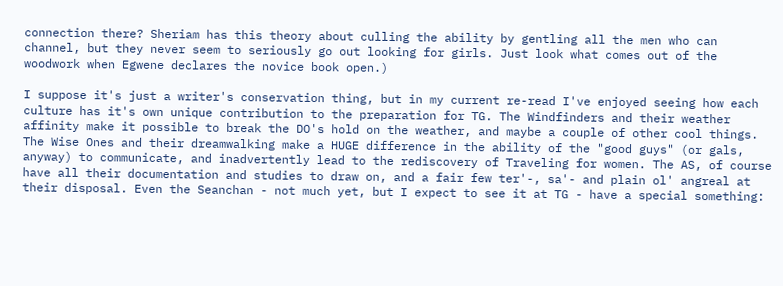connection there? Sheriam has this theory about culling the ability by gentling all the men who can channel, but they never seem to seriously go out looking for girls. Just look what comes out of the woodwork when Egwene declares the novice book open.)

I suppose it's just a writer's conservation thing, but in my current re-read I've enjoyed seeing how each culture has it's own unique contribution to the preparation for TG. The Windfinders and their weather affinity make it possible to break the DO's hold on the weather, and maybe a couple of other cool things. The Wise Ones and their dreamwalking make a HUGE difference in the ability of the "good guys" (or gals, anyway) to communicate, and inadvertently lead to the rediscovery of Traveling for women. The AS, of course have all their documentation and studies to draw on, and a fair few ter'-, sa'- and plain ol' angreal at their disposal. Even the Seanchan - not much yet, but I expect to see it at TG - have a special something: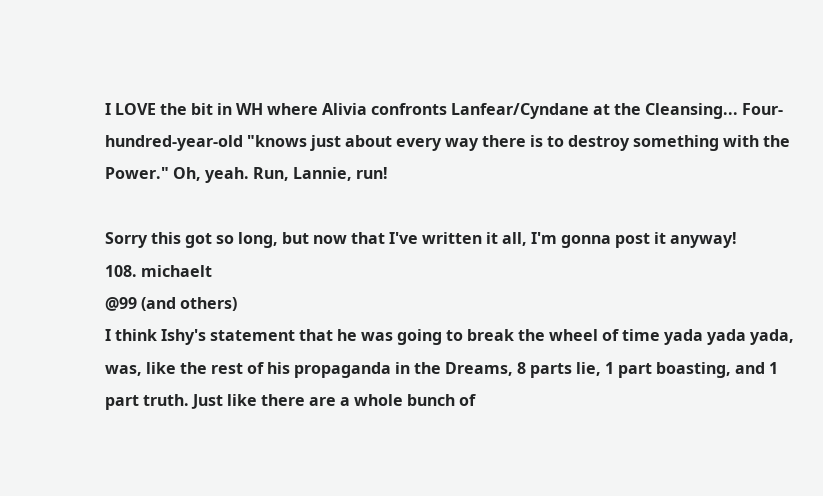I LOVE the bit in WH where Alivia confronts Lanfear/Cyndane at the Cleansing... Four-hundred-year-old "knows just about every way there is to destroy something with the Power." Oh, yeah. Run, Lannie, run!

Sorry this got so long, but now that I've written it all, I'm gonna post it anyway!
108. michaelt
@99 (and others)
I think Ishy's statement that he was going to break the wheel of time yada yada yada, was, like the rest of his propaganda in the Dreams, 8 parts lie, 1 part boasting, and 1 part truth. Just like there are a whole bunch of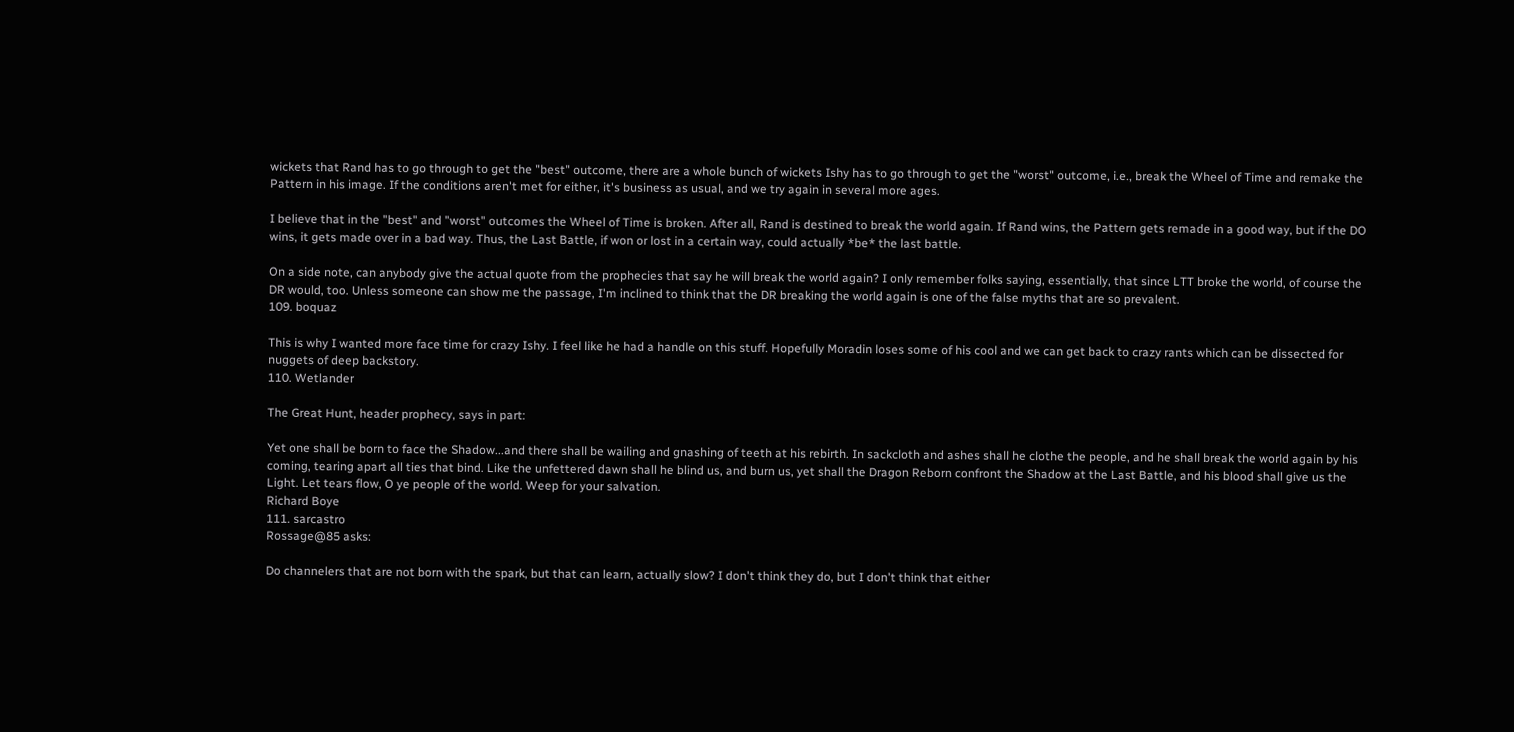wickets that Rand has to go through to get the "best" outcome, there are a whole bunch of wickets Ishy has to go through to get the "worst" outcome, i.e., break the Wheel of Time and remake the Pattern in his image. If the conditions aren't met for either, it's business as usual, and we try again in several more ages.

I believe that in the "best" and "worst" outcomes the Wheel of Time is broken. After all, Rand is destined to break the world again. If Rand wins, the Pattern gets remade in a good way, but if the DO wins, it gets made over in a bad way. Thus, the Last Battle, if won or lost in a certain way, could actually *be* the last battle.

On a side note, can anybody give the actual quote from the prophecies that say he will break the world again? I only remember folks saying, essentially, that since LTT broke the world, of course the DR would, too. Unless someone can show me the passage, I'm inclined to think that the DR breaking the world again is one of the false myths that are so prevalent.
109. boquaz

This is why I wanted more face time for crazy Ishy. I feel like he had a handle on this stuff. Hopefully Moradin loses some of his cool and we can get back to crazy rants which can be dissected for nuggets of deep backstory.
110. Wetlander

The Great Hunt, header prophecy, says in part:

Yet one shall be born to face the Shadow...and there shall be wailing and gnashing of teeth at his rebirth. In sackcloth and ashes shall he clothe the people, and he shall break the world again by his coming, tearing apart all ties that bind. Like the unfettered dawn shall he blind us, and burn us, yet shall the Dragon Reborn confront the Shadow at the Last Battle, and his blood shall give us the Light. Let tears flow, O ye people of the world. Weep for your salvation.
Richard Boye
111. sarcastro
Rossage@85 asks:

Do channelers that are not born with the spark, but that can learn, actually slow? I don't think they do, but I don't think that either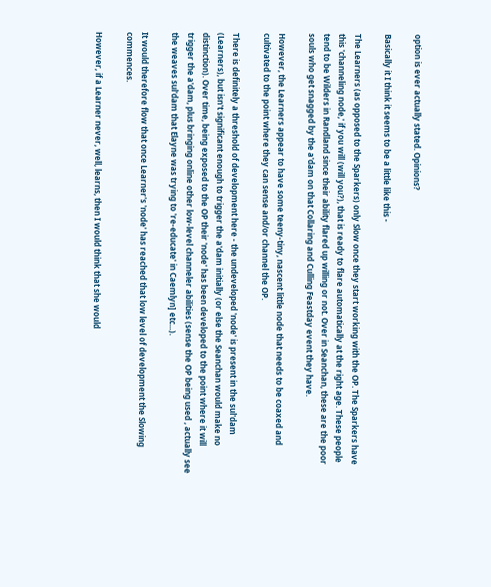option is ever actually stated. Opinions?

Basically it I think it seems to be a little like this -

The Learners (as opposed to the Sparkers) only Slow once they start working with the OP. The Sparkers have this 'channeling node,' if you will (will you?), that is ready to flare automatically at the right age. These people tend to be Wilders in Randland since their ability flared up willing or not. Over in Seanchan, these are the poor souls who get snagged by the a'dam on that Collaring and Culling Feastday event they have.

However, the Learners appear to have some teeny-tiny, nascent little node that needs to be coaxed and cultivated to the point where they can sense and/or channel the OP.

There is definitely a threshold of development here - the undeveloped 'node' is present in the sul'dam (Learners), but isn't significant enough to trigger the a'dam initially (or else the Seanchan would make no distinction). Over time, being exposed to the OP their 'node' has been developed to the point where it will trigger the a'dam, plus bringing online other low-level channeler abilities (sense the OP being used , actually see the weaves sul'dam that Elayne was trying to 're-educate' in Caemlyn] etc...).

It would therefore flow that once Learner's 'node' has reached that low level of development the Slowing commences.

However, if a Learner never, well, learns, then I would think that she would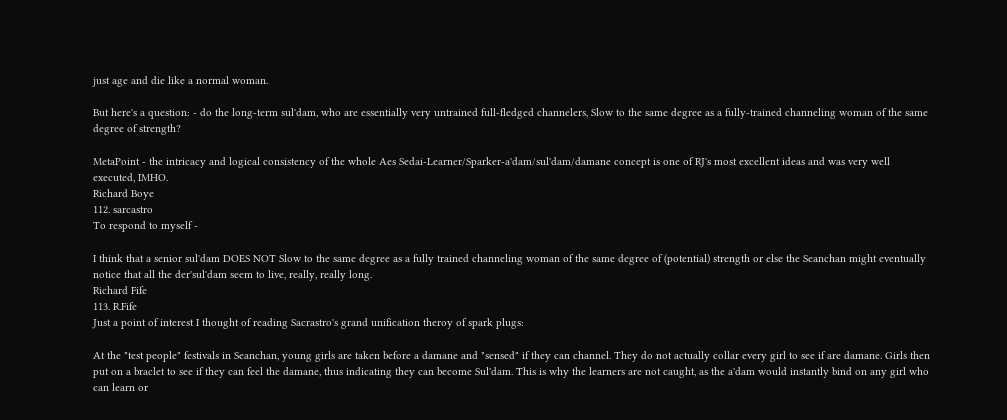just age and die like a normal woman.

But here's a question: - do the long-term sul'dam, who are essentially very untrained full-fledged channelers, Slow to the same degree as a fully-trained channeling woman of the same degree of strength?

MetaPoint - the intricacy and logical consistency of the whole Aes Sedai-Learner/Sparker-a'dam/sul'dam/damane concept is one of RJ's most excellent ideas and was very well executed, IMHO.
Richard Boye
112. sarcastro
To respond to myself -

I think that a senior sul'dam DOES NOT Slow to the same degree as a fully trained channeling woman of the same degree of (potential) strength or else the Seanchan might eventually notice that all the der'sul'dam seem to live, really, really long.
Richard Fife
113. R.Fife
Just a point of interest I thought of reading Sacrastro's grand unification theroy of spark plugs:

At the "test people" festivals in Seanchan, young girls are taken before a damane and "sensed" if they can channel. They do not actually collar every girl to see if are damane. Girls then put on a braclet to see if they can feel the damane, thus indicating they can become Sul'dam. This is why the learners are not caught, as the a'dam would instantly bind on any girl who can learn or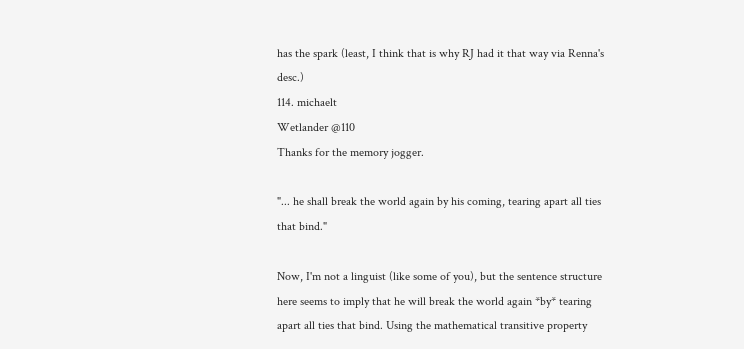has the spark (least, I think that is why RJ had it that way via Renna's desc.)
114. michaelt
Wetlander @110
Thanks for the memory jogger.

"... he shall break the world again by his coming, tearing apart all ties that bind."

Now, I'm not a linguist (like some of you), but the sentence structure here seems to imply that he will break the world again *by* tearing apart all ties that bind. Using the mathematical transitive property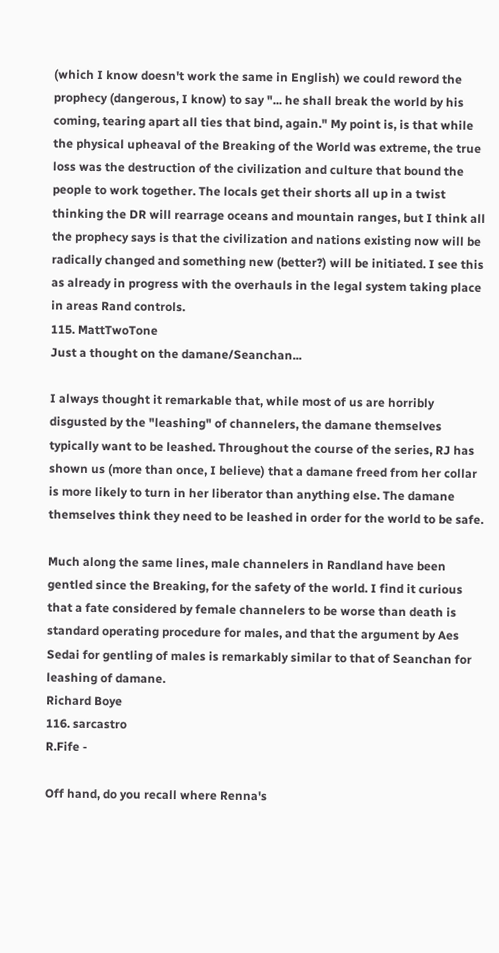(which I know doesn't work the same in English) we could reword the prophecy (dangerous, I know) to say "... he shall break the world by his coming, tearing apart all ties that bind, again." My point is, is that while the physical upheaval of the Breaking of the World was extreme, the true loss was the destruction of the civilization and culture that bound the people to work together. The locals get their shorts all up in a twist thinking the DR will rearrage oceans and mountain ranges, but I think all the prophecy says is that the civilization and nations existing now will be radically changed and something new (better?) will be initiated. I see this as already in progress with the overhauls in the legal system taking place in areas Rand controls.
115. MattTwoTone
Just a thought on the damane/Seanchan...

I always thought it remarkable that, while most of us are horribly disgusted by the "leashing" of channelers, the damane themselves typically want to be leashed. Throughout the course of the series, RJ has shown us (more than once, I believe) that a damane freed from her collar is more likely to turn in her liberator than anything else. The damane themselves think they need to be leashed in order for the world to be safe.

Much along the same lines, male channelers in Randland have been gentled since the Breaking, for the safety of the world. I find it curious that a fate considered by female channelers to be worse than death is standard operating procedure for males, and that the argument by Aes Sedai for gentling of males is remarkably similar to that of Seanchan for leashing of damane.
Richard Boye
116. sarcastro
R.Fife -

Off hand, do you recall where Renna's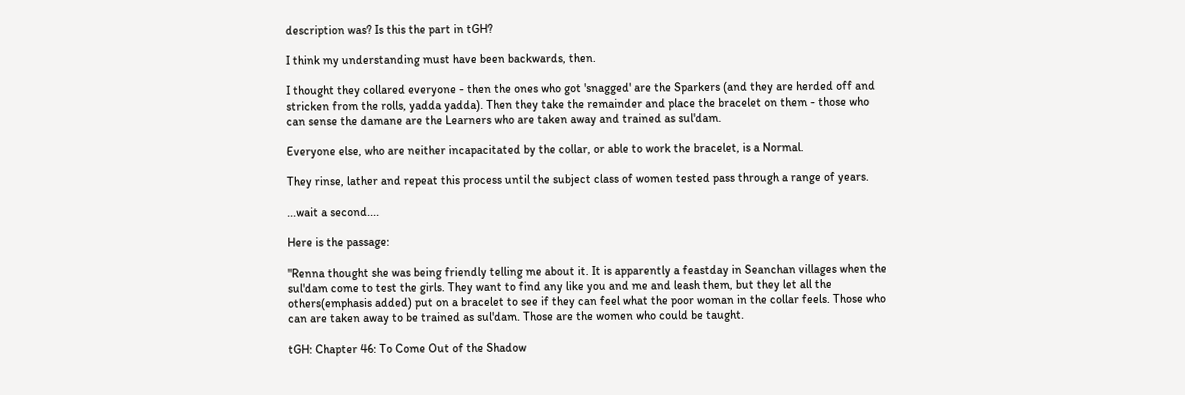description was? Is this the part in tGH?

I think my understanding must have been backwards, then.

I thought they collared everyone - then the ones who got 'snagged' are the Sparkers (and they are herded off and stricken from the rolls, yadda yadda). Then they take the remainder and place the bracelet on them - those who can sense the damane are the Learners who are taken away and trained as sul'dam.

Everyone else, who are neither incapacitated by the collar, or able to work the bracelet, is a Normal.

They rinse, lather and repeat this process until the subject class of women tested pass through a range of years.

...wait a second....

Here is the passage:

"Renna thought she was being friendly telling me about it. It is apparently a feastday in Seanchan villages when the sul'dam come to test the girls. They want to find any like you and me and leash them, but they let all the others(emphasis added) put on a bracelet to see if they can feel what the poor woman in the collar feels. Those who can are taken away to be trained as sul'dam. Those are the women who could be taught.

tGH: Chapter 46: To Come Out of the Shadow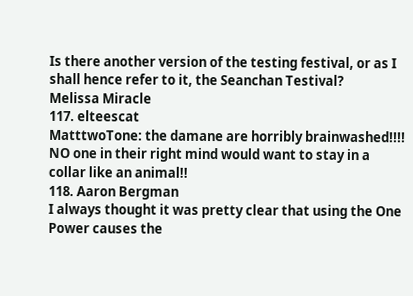Is there another version of the testing festival, or as I shall hence refer to it, the Seanchan Testival?
Melissa Miracle
117. elteescat
MatttwoTone: the damane are horribly brainwashed!!!! NO one in their right mind would want to stay in a collar like an animal!!
118. Aaron Bergman
I always thought it was pretty clear that using the One Power causes the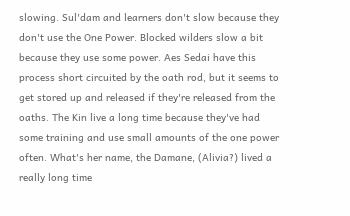slowing. Sul'dam and learners don't slow because they don't use the One Power. Blocked wilders slow a bit because they use some power. Aes Sedai have this process short circuited by the oath rod, but it seems to get stored up and released if they're released from the oaths. The Kin live a long time because they've had some training and use small amounts of the one power often. What's her name, the Damane, (Alivia?) lived a really long time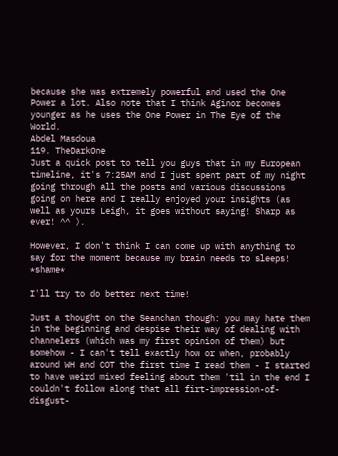because she was extremely powerful and used the One Power a lot. Also note that I think Aginor becomes younger as he uses the One Power in The Eye of the World.
Abdel Masdoua
119. TheDarkOne
Just a quick post to tell you guys that in my European timeline, it's 7:25AM and I just spent part of my night going through all the posts and various discussions going on here and I really enjoyed your insights (as well as yours Leigh, it goes without saying! Sharp as ever! ^^ ).

However, I don't think I can come up with anything to say for the moment because my brain needs to sleeps! *shame*

I'll try to do better next time!

Just a thought on the Seanchan though: you may hate them in the beginning and despise their way of dealing with channelers (which was my first opinion of them) but somehow - I can't tell exactly how or when, probably around WH and COT the first time I read them - I started to have weird mixed feeling about them 'til in the end I couldn't follow along that all firt-impression-of-disgust-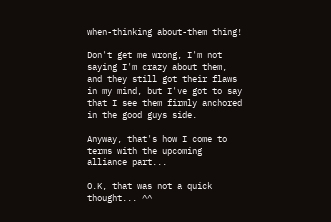when-thinking about-them thing!

Don't get me wrong, I'm not saying I'm crazy about them, and they still got their flaws in my mind, but I've got to say that I see them firmly anchored in the good guys side.

Anyway, that's how I come to terms with the upcoming alliance part...

O.K, that was not a quick thought... ^^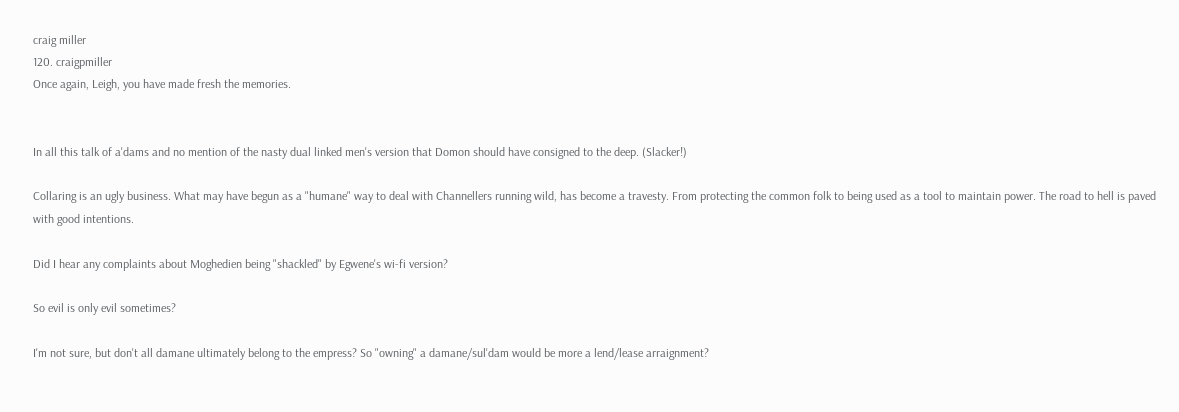craig miller
120. craigpmiller
Once again, Leigh, you have made fresh the memories.


In all this talk of a'dams and no mention of the nasty dual linked men's version that Domon should have consigned to the deep. (Slacker!)

Collaring is an ugly business. What may have begun as a "humane" way to deal with Channellers running wild, has become a travesty. From protecting the common folk to being used as a tool to maintain power. The road to hell is paved with good intentions.

Did I hear any complaints about Moghedien being "shackled" by Egwene's wi-fi version?

So evil is only evil sometimes?

I'm not sure, but don't all damane ultimately belong to the empress? So "owning" a damane/sul'dam would be more a lend/lease arraignment?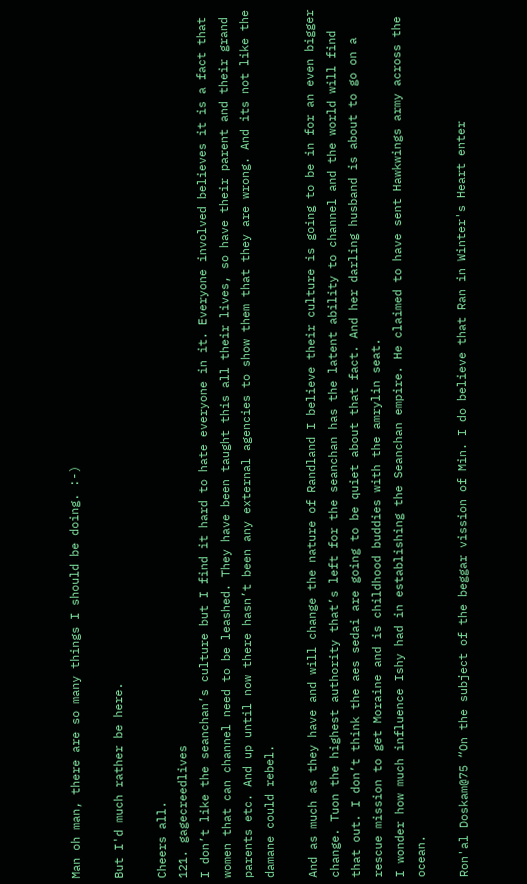Man oh man, there are so many things I should be doing. :-)

But I'd much rather be here.

Cheers all.
121. gagecreedlives
I don’t like the seanchan’s culture but I find it hard to hate everyone in it. Everyone involved believes it is a fact that women that can channel need to be leashed. They have been taught this all their lives, so have their parent and their grand parents etc. And up until now there hasn’t been any external agencies to show them that they are wrong. And its not like the damane could rebel.

And as much as they have and will change the nature of Randland I believe their culture is going to be in for an even bigger change. Tuon the highest authority that’s left for the seanchan has the latent ability to channel and the world will find that out. I don’t think the aes sedai are going to be quiet about that fact. And her darling husband is about to go on a rescue mission to get Moraine and is childhood buddies with the amrylin seat.
I wonder how much influence Ishy had in establishing the Seanchan empire. He claimed to have sent Hawkwings army across the ocean.

Ron'al Doskam@75 “On the subject of the beggar vission of Min. I do believe that Ran in Winter's Heart enter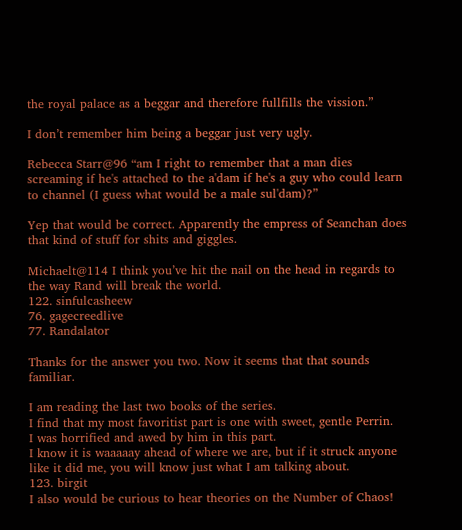the royal palace as a beggar and therefore fullfills the vission.”

I don’t remember him being a beggar just very ugly.

Rebecca Starr@96 “am I right to remember that a man dies screaming if he's attached to the a'dam if he's a guy who could learn to channel (I guess what would be a male sul'dam)?”

Yep that would be correct. Apparently the empress of Seanchan does that kind of stuff for shits and giggles.

Michaelt@114 I think you’ve hit the nail on the head in regards to the way Rand will break the world.
122. sinfulcasheew
76. gagecreedlive
77. Randalator

Thanks for the answer you two. Now it seems that that sounds familiar.

I am reading the last two books of the series.
I find that my most favoritist part is one with sweet, gentle Perrin.
I was horrified and awed by him in this part.
I know it is waaaaay ahead of where we are, but if it struck anyone like it did me, you will know just what I am talking about.
123. birgit
I also would be curious to hear theories on the Number of Chaos!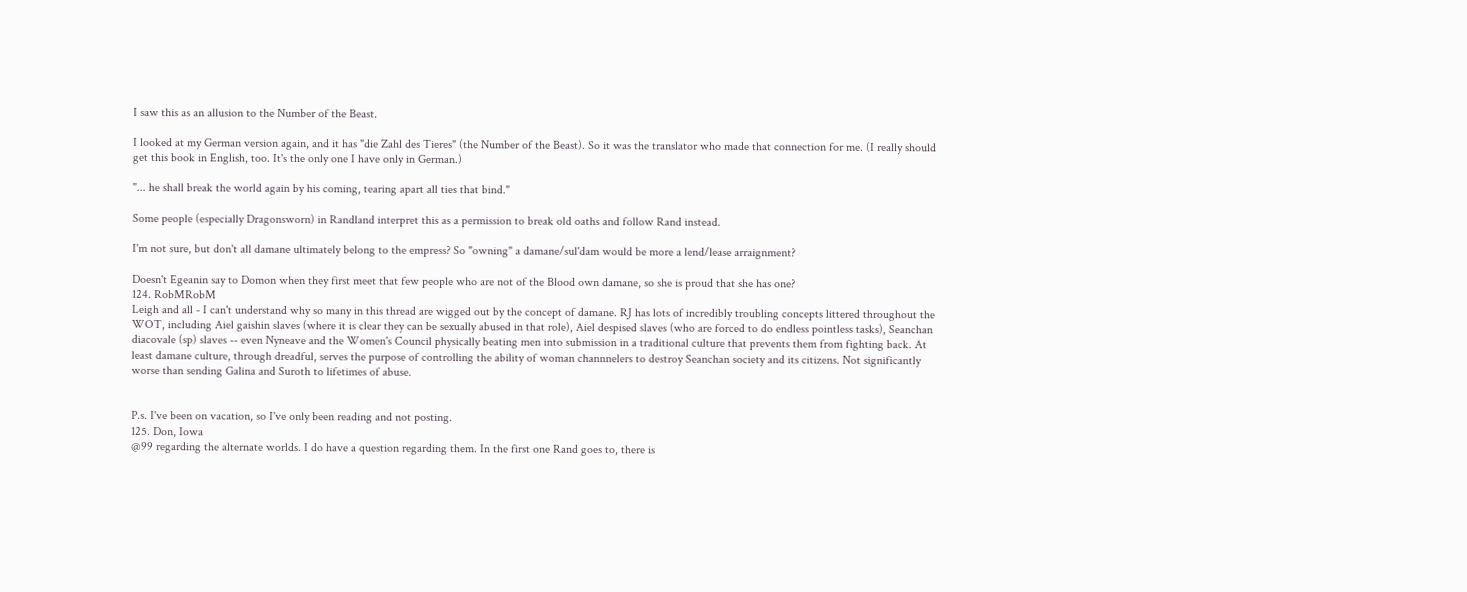I saw this as an allusion to the Number of the Beast.

I looked at my German version again, and it has "die Zahl des Tieres" (the Number of the Beast). So it was the translator who made that connection for me. (I really should get this book in English, too. It's the only one I have only in German.)

"... he shall break the world again by his coming, tearing apart all ties that bind."

Some people (especially Dragonsworn) in Randland interpret this as a permission to break old oaths and follow Rand instead.

I'm not sure, but don't all damane ultimately belong to the empress? So "owning" a damane/sul'dam would be more a lend/lease arraignment?

Doesn't Egeanin say to Domon when they first meet that few people who are not of the Blood own damane, so she is proud that she has one?
124. RobMRobM
Leigh and all - I can't understand why so many in this thread are wigged out by the concept of damane. RJ has lots of incredibly troubling concepts littered throughout the WOT, including Aiel gaishin slaves (where it is clear they can be sexually abused in that role), Aiel despised slaves (who are forced to do endless pointless tasks), Seanchan diacovale (sp) slaves -- even Nyneave and the Women's Council physically beating men into submission in a traditional culture that prevents them from fighting back. At least damane culture, through dreadful, serves the purpose of controlling the ability of woman channnelers to destroy Seanchan society and its citizens. Not significantly worse than sending Galina and Suroth to lifetimes of abuse.


P.s. I've been on vacation, so I've only been reading and not posting.
125. Don, Iowa
@99 regarding the alternate worlds. I do have a question regarding them. In the first one Rand goes to, there is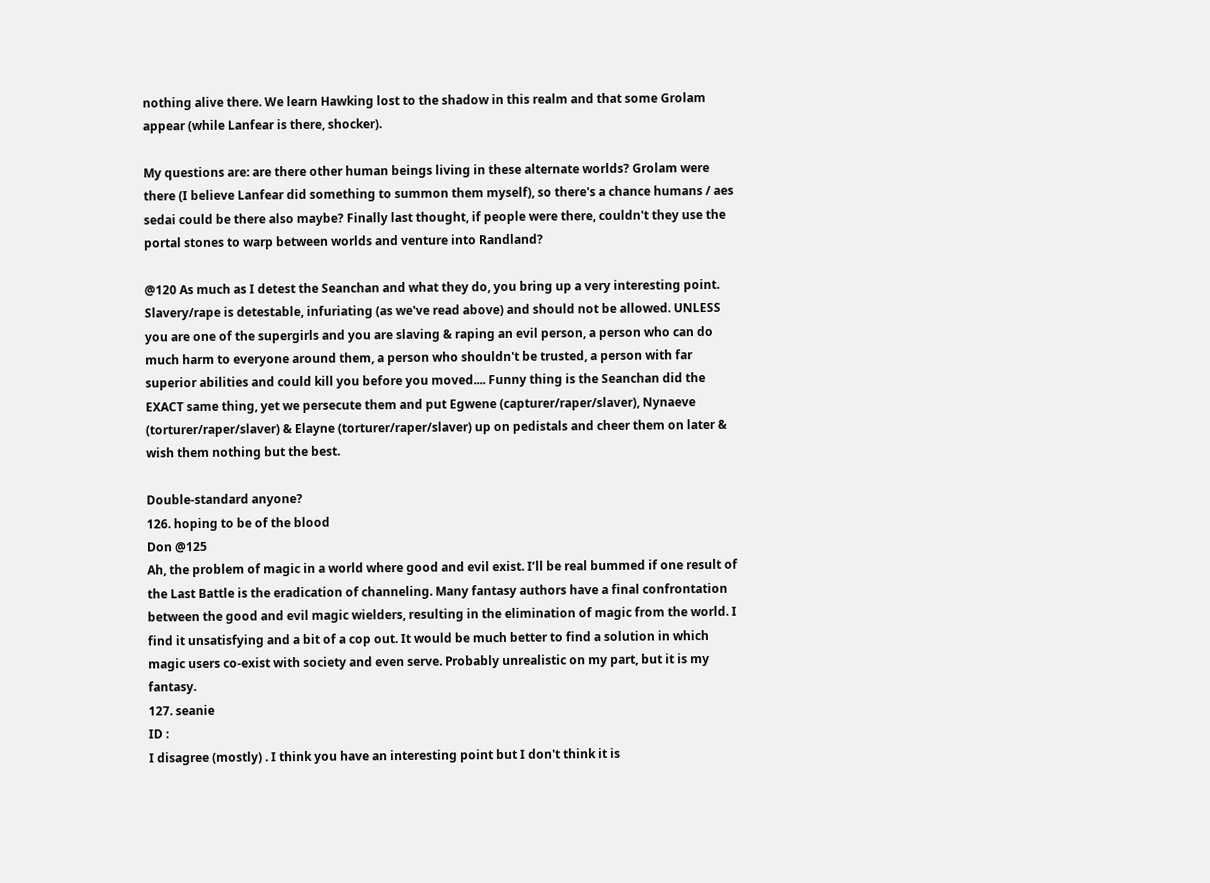nothing alive there. We learn Hawking lost to the shadow in this realm and that some Grolam appear (while Lanfear is there, shocker).

My questions are: are there other human beings living in these alternate worlds? Grolam were there (I believe Lanfear did something to summon them myself), so there's a chance humans / aes sedai could be there also maybe? Finally last thought, if people were there, couldn't they use the portal stones to warp between worlds and venture into Randland?

@120 As much as I detest the Seanchan and what they do, you bring up a very interesting point. Slavery/rape is detestable, infuriating (as we've read above) and should not be allowed. UNLESS you are one of the supergirls and you are slaving & raping an evil person, a person who can do much harm to everyone around them, a person who shouldn't be trusted, a person with far superior abilities and could kill you before you moved.... Funny thing is the Seanchan did the EXACT same thing, yet we persecute them and put Egwene (capturer/raper/slaver), Nynaeve (torturer/raper/slaver) & Elayne (torturer/raper/slaver) up on pedistals and cheer them on later & wish them nothing but the best.

Double-standard anyone?
126. hoping to be of the blood
Don @125
Ah, the problem of magic in a world where good and evil exist. I’ll be real bummed if one result of the Last Battle is the eradication of channeling. Many fantasy authors have a final confrontation between the good and evil magic wielders, resulting in the elimination of magic from the world. I find it unsatisfying and a bit of a cop out. It would be much better to find a solution in which magic users co-exist with society and even serve. Probably unrealistic on my part, but it is my fantasy.
127. seanie
ID :
I disagree (mostly) . I think you have an interesting point but I don't think it is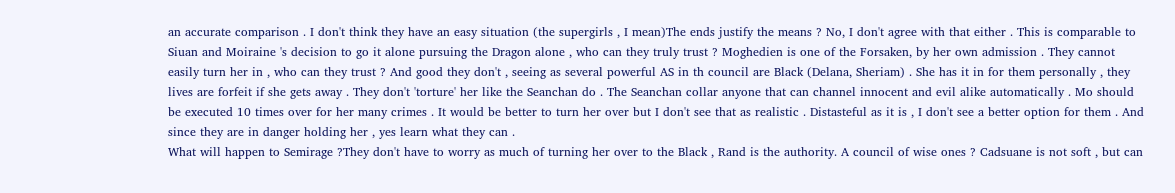an accurate comparison . I don't think they have an easy situation (the supergirls , I mean)The ends justify the means ? No, I don't agree with that either . This is comparable to Siuan and Moiraine 's decision to go it alone pursuing the Dragon alone , who can they truly trust ? Moghedien is one of the Forsaken, by her own admission . They cannot easily turn her in , who can they trust ? And good they don't , seeing as several powerful AS in th council are Black (Delana, Sheriam) . She has it in for them personally , they lives are forfeit if she gets away . They don't 'torture' her like the Seanchan do . The Seanchan collar anyone that can channel innocent and evil alike automatically . Mo should be executed 10 times over for her many crimes . It would be better to turn her over but I don't see that as realistic . Distasteful as it is , I don't see a better option for them . And since they are in danger holding her , yes learn what they can .
What will happen to Semirage ?They don't have to worry as much of turning her over to the Black , Rand is the authority. A council of wise ones ? Cadsuane is not soft , but can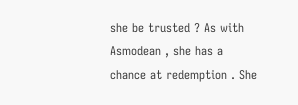she be trusted ? As with Asmodean , she has a chance at redemption . She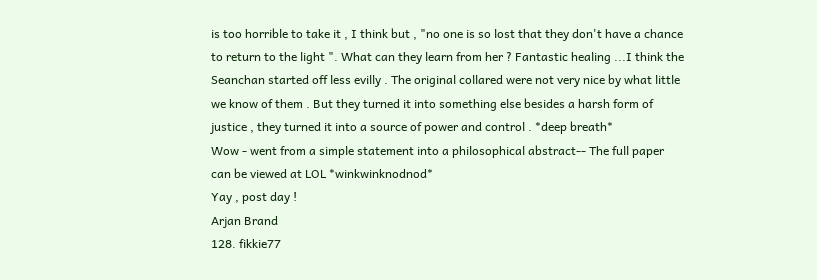is too horrible to take it , I think but , "no one is so lost that they don't have a chance to return to the light ". What can they learn from her ? Fantastic healing ...I think the Seanchan started off less evilly . The original collared were not very nice by what little we know of them . But they turned it into something else besides a harsh form of justice , they turned it into a source of power and control . *deep breath*
Wow - went from a simple statement into a philosophical abstract-- The full paper can be viewed at LOL *winkwinknodnod*
Yay , post day !
Arjan Brand
128. fikkie77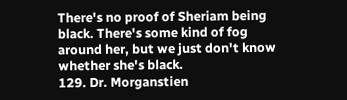There's no proof of Sheriam being black. There's some kind of fog around her, but we just don't know whether she's black.
129. Dr. Morganstien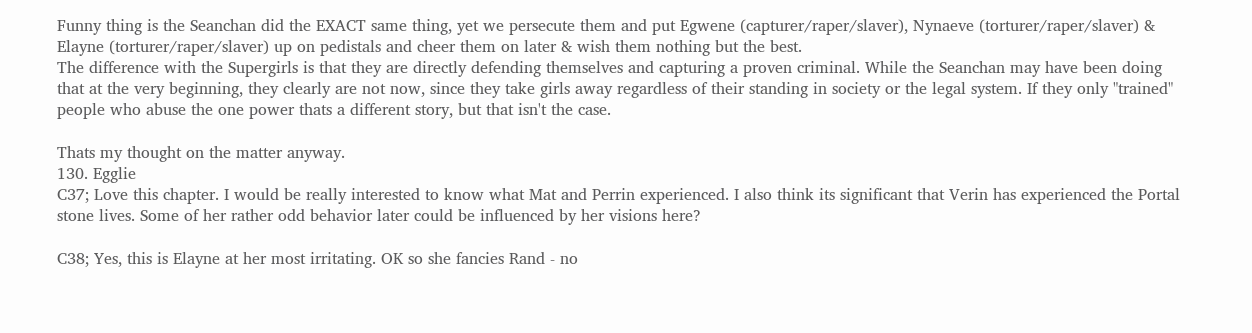Funny thing is the Seanchan did the EXACT same thing, yet we persecute them and put Egwene (capturer/raper/slaver), Nynaeve (torturer/raper/slaver) & Elayne (torturer/raper/slaver) up on pedistals and cheer them on later & wish them nothing but the best.
The difference with the Supergirls is that they are directly defending themselves and capturing a proven criminal. While the Seanchan may have been doing that at the very beginning, they clearly are not now, since they take girls away regardless of their standing in society or the legal system. If they only "trained" people who abuse the one power thats a different story, but that isn't the case.

Thats my thought on the matter anyway.
130. Egglie
C37; Love this chapter. I would be really interested to know what Mat and Perrin experienced. I also think its significant that Verin has experienced the Portal stone lives. Some of her rather odd behavior later could be influenced by her visions here?

C38; Yes, this is Elayne at her most irritating. OK so she fancies Rand - no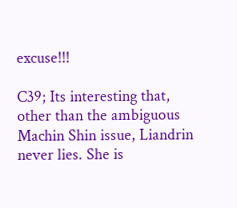excuse!!!

C39; Its interesting that, other than the ambiguous Machin Shin issue, Liandrin never lies. She is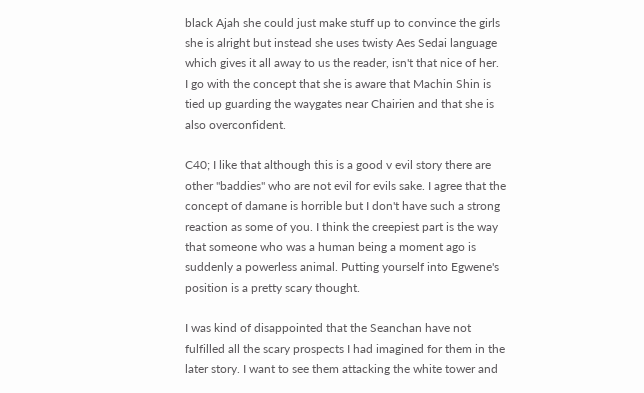black Ajah she could just make stuff up to convince the girls she is alright but instead she uses twisty Aes Sedai language which gives it all away to us the reader, isn't that nice of her.
I go with the concept that she is aware that Machin Shin is tied up guarding the waygates near Chairien and that she is also overconfident.

C40; I like that although this is a good v evil story there are other "baddies" who are not evil for evils sake. I agree that the concept of damane is horrible but I don't have such a strong reaction as some of you. I think the creepiest part is the way that someone who was a human being a moment ago is suddenly a powerless animal. Putting yourself into Egwene's position is a pretty scary thought.

I was kind of disappointed that the Seanchan have not fulfilled all the scary prospects I had imagined for them in the later story. I want to see them attacking the white tower and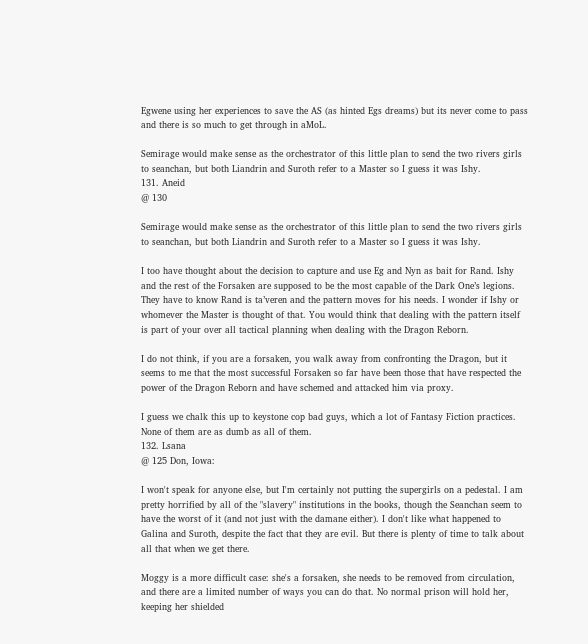Egwene using her experiences to save the AS (as hinted Egs dreams) but its never come to pass and there is so much to get through in aMoL.

Semirage would make sense as the orchestrator of this little plan to send the two rivers girls to seanchan, but both Liandrin and Suroth refer to a Master so I guess it was Ishy.
131. Aneid
@ 130

Semirage would make sense as the orchestrator of this little plan to send the two rivers girls to seanchan, but both Liandrin and Suroth refer to a Master so I guess it was Ishy.

I too have thought about the decision to capture and use Eg and Nyn as bait for Rand. Ishy and the rest of the Forsaken are supposed to be the most capable of the Dark One’s legions. They have to know Rand is ta’veren and the pattern moves for his needs. I wonder if Ishy or whomever the Master is thought of that. You would think that dealing with the pattern itself is part of your over all tactical planning when dealing with the Dragon Reborn.

I do not think, if you are a forsaken, you walk away from confronting the Dragon, but it seems to me that the most successful Forsaken so far have been those that have respected the power of the Dragon Reborn and have schemed and attacked him via proxy.

I guess we chalk this up to keystone cop bad guys, which a lot of Fantasy Fiction practices. None of them are as dumb as all of them.
132. Lsana
@ 125 Don, Iowa:

I won't speak for anyone else, but I'm certainly not putting the supergirls on a pedestal. I am pretty horrified by all of the "slavery" institutions in the books, though the Seanchan seem to have the worst of it (and not just with the damane either). I don't like what happened to Galina and Suroth, despite the fact that they are evil. But there is plenty of time to talk about all that when we get there.

Moggy is a more difficult case: she's a forsaken, she needs to be removed from circulation, and there are a limited number of ways you can do that. No normal prison will hold her, keeping her shielded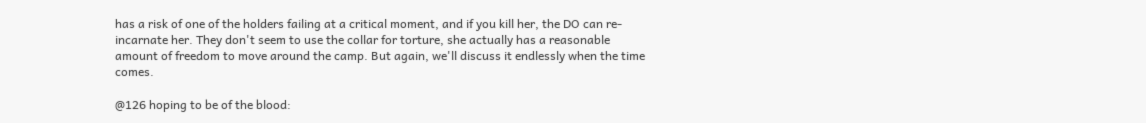has a risk of one of the holders failing at a critical moment, and if you kill her, the DO can re-incarnate her. They don't seem to use the collar for torture, she actually has a reasonable amount of freedom to move around the camp. But again, we'll discuss it endlessly when the time comes.

@126 hoping to be of the blood: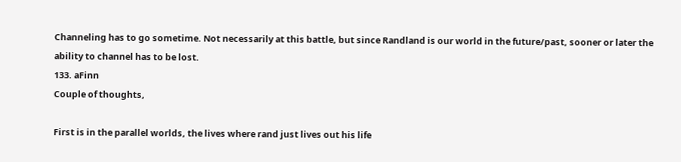Channeling has to go sometime. Not necessarily at this battle, but since Randland is our world in the future/past, sooner or later the ability to channel has to be lost.
133. aFinn
Couple of thoughts,

First is in the parallel worlds, the lives where rand just lives out his life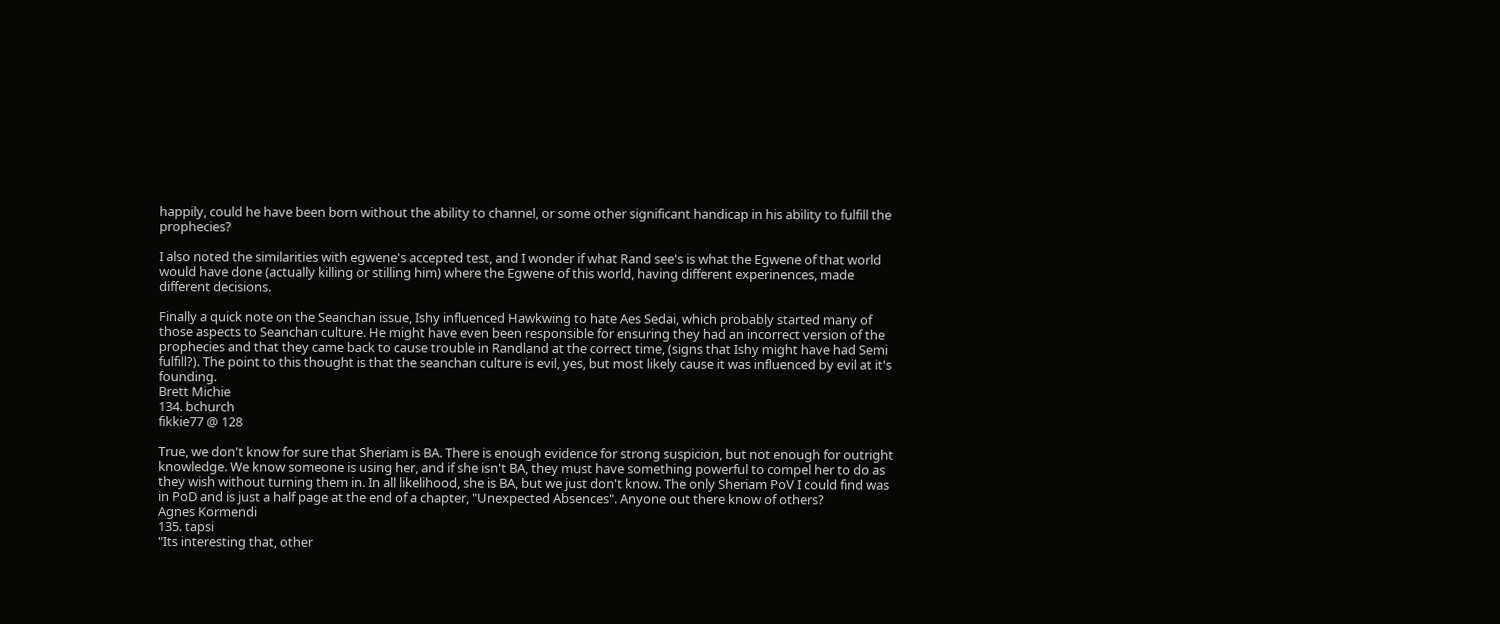happily, could he have been born without the ability to channel, or some other significant handicap in his ability to fulfill the prophecies?

I also noted the similarities with egwene's accepted test, and I wonder if what Rand see's is what the Egwene of that world would have done (actually killing or stilling him) where the Egwene of this world, having different experinences, made different decisions.

Finally a quick note on the Seanchan issue, Ishy influenced Hawkwing to hate Aes Sedai, which probably started many of those aspects to Seanchan culture. He might have even been responsible for ensuring they had an incorrect version of the prophecies and that they came back to cause trouble in Randland at the correct time, (signs that Ishy might have had Semi fulfill?). The point to this thought is that the seanchan culture is evil, yes, but most likely cause it was influenced by evil at it's founding.
Brett Michie
134. bchurch
fikkie77 @ 128

True, we don't know for sure that Sheriam is BA. There is enough evidence for strong suspicion, but not enough for outright knowledge. We know someone is using her, and if she isn't BA, they must have something powerful to compel her to do as they wish without turning them in. In all likelihood, she is BA, but we just don't know. The only Sheriam PoV I could find was in PoD and is just a half page at the end of a chapter, "Unexpected Absences". Anyone out there know of others?
Agnes Kormendi
135. tapsi
"Its interesting that, other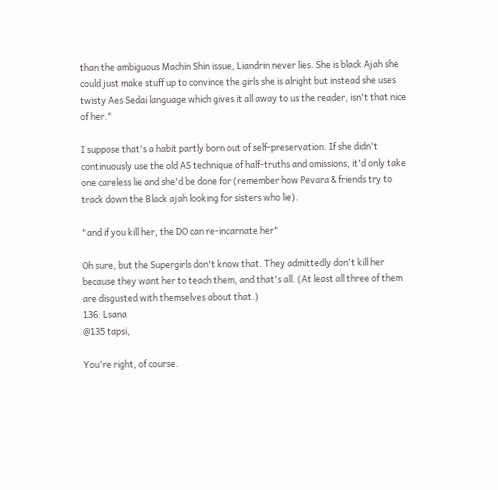than the ambiguous Machin Shin issue, Liandrin never lies. She is black Ajah she could just make stuff up to convince the girls she is alright but instead she uses twisty Aes Sedai language which gives it all away to us the reader, isn't that nice of her."

I suppose that's a habit partly born out of self-preservation. If she didn't continuously use the old AS technique of half-truths and omissions, it'd only take one careless lie and she'd be done for (remember how Pevara & friends try to track down the Black ajah looking for sisters who lie).

"and if you kill her, the DO can re-incarnate her"

Oh sure, but the Supergirls don't know that. They admittedly don't kill her because they want her to teach them, and that's all. (At least all three of them are disgusted with themselves about that.)
136. Lsana
@135 tapsi,

You're right, of course.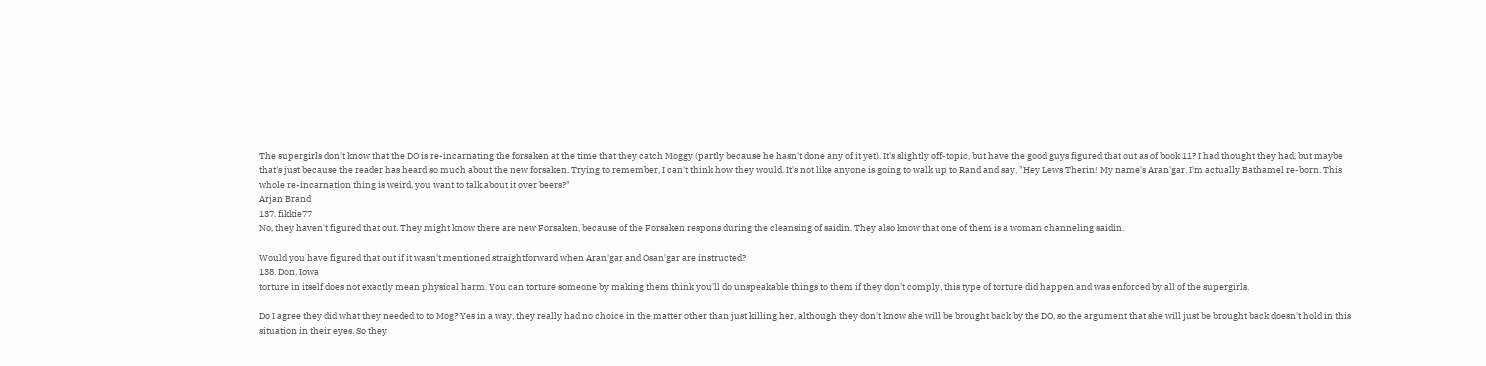The supergirls don't know that the DO is re-incarnating the forsaken at the time that they catch Moggy (partly because he hasn't done any of it yet). It's slightly off-topic, but have the good guys figured that out as of book 11? I had thought they had, but maybe that's just because the reader has heard so much about the new forsaken. Trying to remember, I can't think how they would. It's not like anyone is going to walk up to Rand and say, "Hey Lews Therin! My name's Aran'gar. I'm actually Bathamel re-born. This whole re-incarnation thing is weird, you want to talk about it over beers?"
Arjan Brand
137. fikkie77
No, they haven't figured that out. They might know there are new Forsaken, because of the Forsaken respons during the cleansing of saidin. They also know that one of them is a woman channeling saidin.

Would you have figured that out if it wasn't mentioned straightforward when Aran'gar and Osan'gar are instructed?
138. Don, Iowa
torture in itself does not exactly mean physical harm. You can torture someone by making them think you'll do unspeakable things to them if they don't comply, this type of torture did happen and was enforced by all of the supergirls.

Do I agree they did what they needed to to Mog? Yes in a way, they really had no choice in the matter other than just killing her, although they don't know she will be brought back by the DO, so the argument that she will just be brought back doesn't hold in this situation in their eyes. So they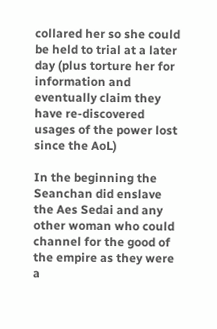collared her so she could be held to trial at a later day (plus torture her for information and eventually claim they have re-discovered usages of the power lost since the AoL)

In the beginning the Seanchan did enslave the Aes Sedai and any other woman who could channel for the good of the empire as they were a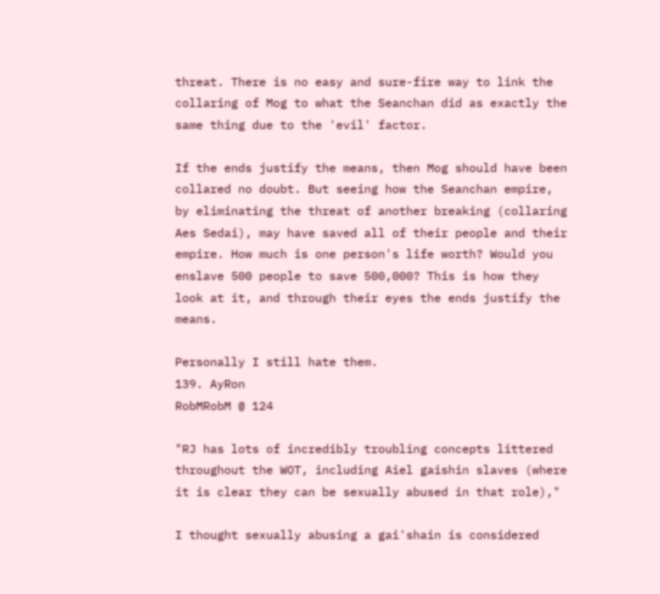threat. There is no easy and sure-fire way to link the collaring of Mog to what the Seanchan did as exactly the same thing due to the 'evil' factor.

If the ends justify the means, then Mog should have been collared no doubt. But seeing how the Seanchan empire, by eliminating the threat of another breaking (collaring Aes Sedai), may have saved all of their people and their empire. How much is one person's life worth? Would you enslave 500 people to save 500,000? This is how they look at it, and through their eyes the ends justify the means.

Personally I still hate them.
139. AyRon
RobMRobM @ 124

"RJ has lots of incredibly troubling concepts littered throughout the WOT, including Aiel gaishin slaves (where it is clear they can be sexually abused in that role),"

I thought sexually abusing a gai'shain is considered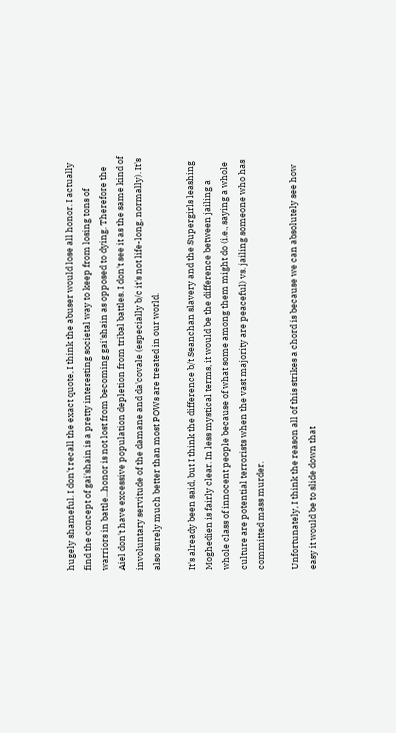hugely shameful. I don't recall the exact quote, I think the abuser would lose all honor. I actually find the concept of gai'shain is a pretty interesting societal way to keep from losing tons of warriors in battle...honor is not lost from becoming gai'shain as opposed to dying. Therefore the Aiel don't have excessive population depletion from tribal battles. I don't see it as the same kind of involuntary servitude of the damane and da'covale (especially b/c it's not life-long, normally). It's also surely much better than most POWs are treated in our world.

It's already been said, but I think the difference b/t Seanchan slavery and the Supergirls leashing Moghedien is fairly clear. In less mystical terms, it would be the difference between jailing a whole class of innocent people because of what some among them might do (i.e., saying a whole culture are potential terrorists when the vast majority are peaceful) vs. jailing someone who has committed mass murder.

Unfortunately, I think the reason all of this strikes a chord is because we can absolutely see how easy it would be to slide down that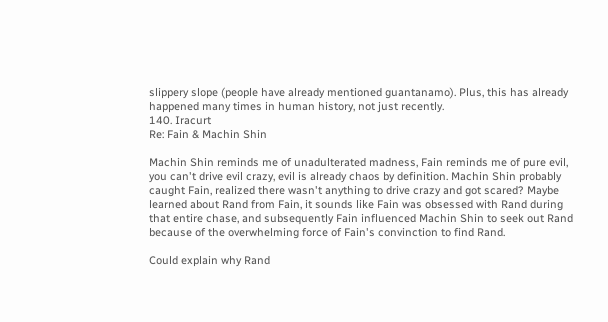slippery slope (people have already mentioned guantanamo). Plus, this has already happened many times in human history, not just recently.
140. Iracurt
Re: Fain & Machin Shin

Machin Shin reminds me of unadulterated madness, Fain reminds me of pure evil, you can't drive evil crazy, evil is already chaos by definition. Machin Shin probably caught Fain, realized there wasn't anything to drive crazy and got scared? Maybe learned about Rand from Fain, it sounds like Fain was obsessed with Rand during that entire chase, and subsequently Fain influenced Machin Shin to seek out Rand because of the overwhelming force of Fain's convinction to find Rand.

Could explain why Rand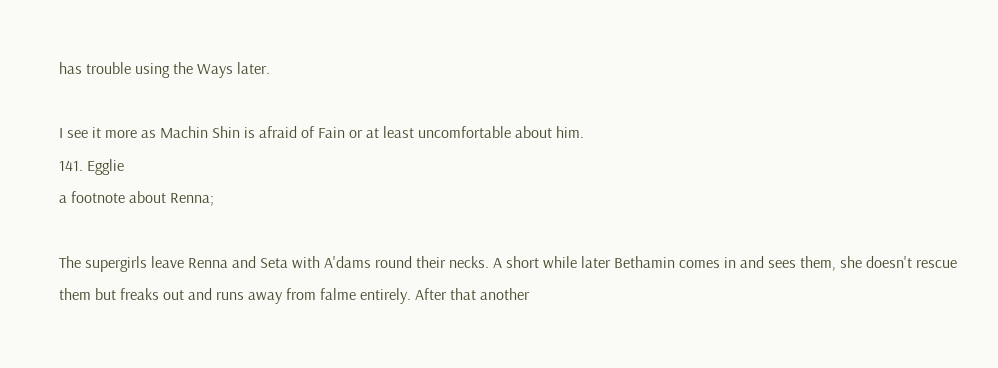has trouble using the Ways later.

I see it more as Machin Shin is afraid of Fain or at least uncomfortable about him.
141. Egglie
a footnote about Renna;

The supergirls leave Renna and Seta with A'dams round their necks. A short while later Bethamin comes in and sees them, she doesn't rescue them but freaks out and runs away from falme entirely. After that another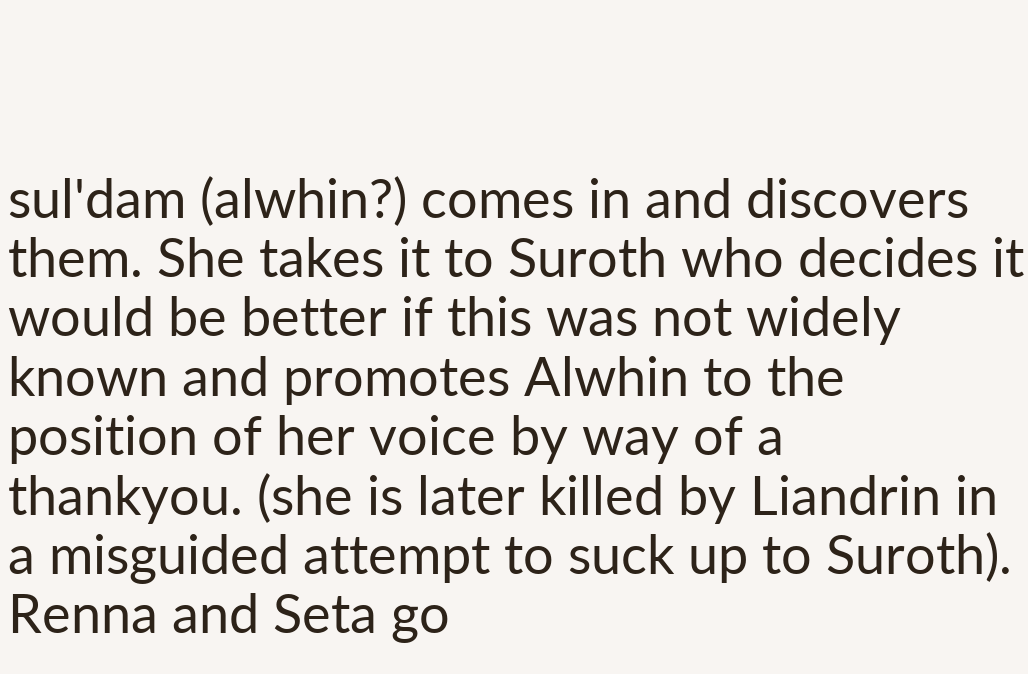sul'dam (alwhin?) comes in and discovers them. She takes it to Suroth who decides it would be better if this was not widely known and promotes Alwhin to the position of her voice by way of a thankyou. (she is later killed by Liandrin in a misguided attempt to suck up to Suroth). Renna and Seta go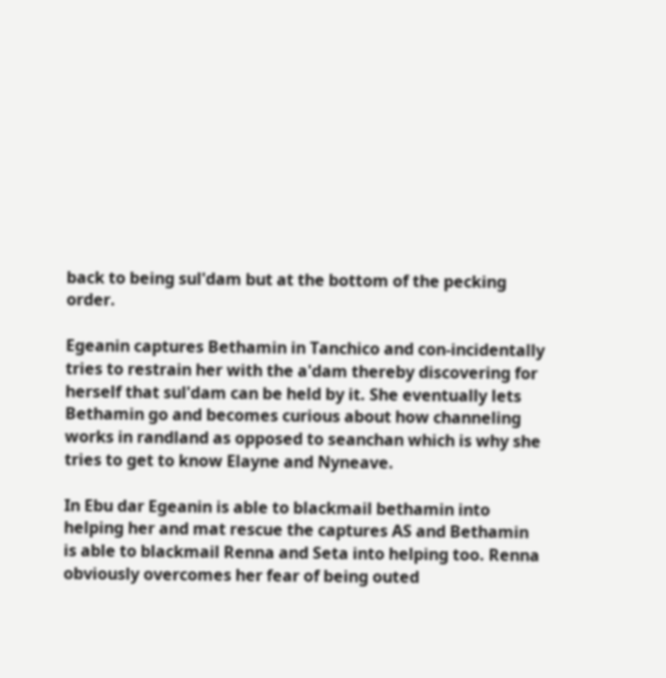back to being sul'dam but at the bottom of the pecking order.

Egeanin captures Bethamin in Tanchico and con-incidentally tries to restrain her with the a'dam thereby discovering for herself that sul'dam can be held by it. She eventually lets Bethamin go and becomes curious about how channeling works in randland as opposed to seanchan which is why she tries to get to know Elayne and Nyneave.

In Ebu dar Egeanin is able to blackmail bethamin into helping her and mat rescue the captures AS and Bethamin is able to blackmail Renna and Seta into helping too. Renna obviously overcomes her fear of being outed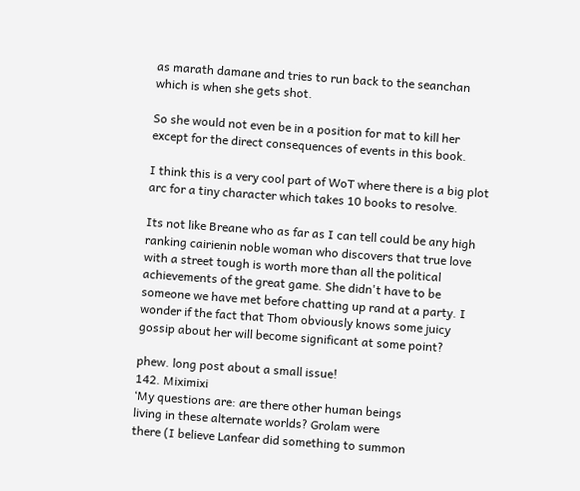as marath damane and tries to run back to the seanchan which is when she gets shot.

So she would not even be in a position for mat to kill her except for the direct consequences of events in this book.

I think this is a very cool part of WoT where there is a big plot arc for a tiny character which takes 10 books to resolve.

Its not like Breane who as far as I can tell could be any high ranking cairienin noble woman who discovers that true love with a street tough is worth more than all the political achievements of the great game. She didn't have to be someone we have met before chatting up rand at a party. I wonder if the fact that Thom obviously knows some juicy gossip about her will become significant at some point?

phew. long post about a small issue!
142. Miximixi
‘My questions are: are there other human beings
living in these alternate worlds? Grolam were
there (I believe Lanfear did something to summon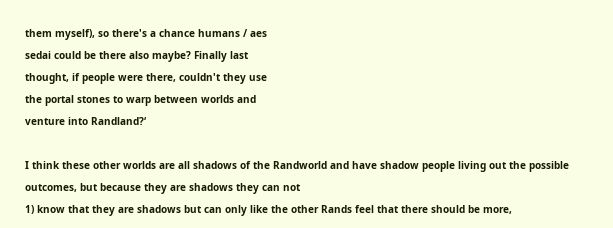them myself), so there's a chance humans / aes
sedai could be there also maybe? Finally last
thought, if people were there, couldn't they use
the portal stones to warp between worlds and
venture into Randland?‘

I think these other worlds are all shadows of the Randworld and have shadow people living out the possible outcomes, but because they are shadows they can not
1) know that they are shadows but can only like the other Rands feel that there should be more,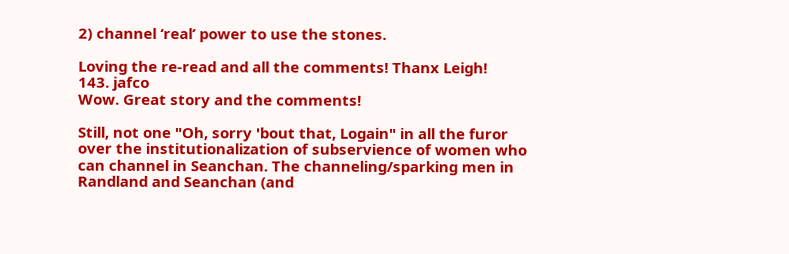2) channel ‘real’ power to use the stones.

Loving the re-read and all the comments! Thanx Leigh!
143. jafco
Wow. Great story and the comments!

Still, not one "Oh, sorry 'bout that, Logain" in all the furor over the institutionalization of subservience of women who can channel in Seanchan. The channeling/sparking men in Randland and Seanchan (and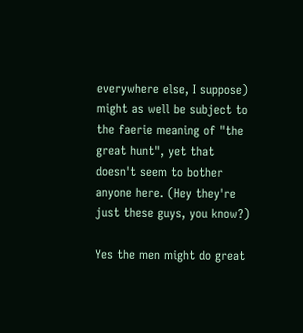everywhere else, I suppose) might as well be subject to the faerie meaning of "the great hunt", yet that doesn't seem to bother anyone here. (Hey they're just these guys, you know?)

Yes the men might do great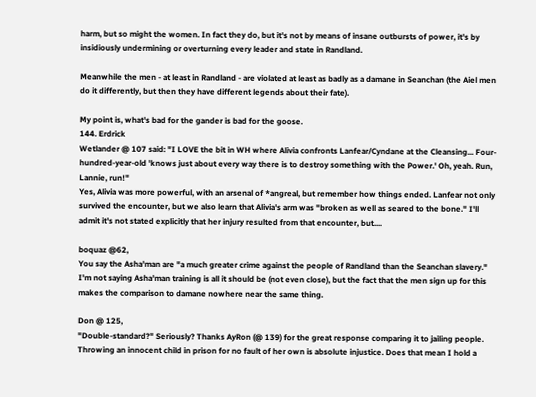harm, but so might the women. In fact they do, but it's not by means of insane outbursts of power, it's by insidiously undermining or overturning every leader and state in Randland.

Meanwhile the men - at least in Randland - are violated at least as badly as a damane in Seanchan (the Aiel men do it differently, but then they have different legends about their fate).

My point is, what's bad for the gander is bad for the goose.
144. Erdrick
Wetlander @ 107 said: "I LOVE the bit in WH where Alivia confronts Lanfear/Cyndane at the Cleansing... Four-hundred-year-old 'knows just about every way there is to destroy something with the Power.' Oh, yeah. Run, Lannie, run!"
Yes, Alivia was more powerful, with an arsenal of *angreal, but remember how things ended. Lanfear not only survived the encounter, but we also learn that Alivia's arm was "broken as well as seared to the bone." I'll admit it's not stated explicitly that her injury resulted from that encounter, but....

boquaz @62,
You say the Asha'man are "a much greater crime against the people of Randland than the Seanchan slavery." I'm not saying Asha'man training is all it should be (not even close), but the fact that the men sign up for this makes the comparison to damane nowhere near the same thing.

Don @ 125,
"Double-standard?" Seriously? Thanks AyRon (@ 139) for the great response comparing it to jailing people. Throwing an innocent child in prison for no fault of her own is absolute injustice. Does that mean I hold a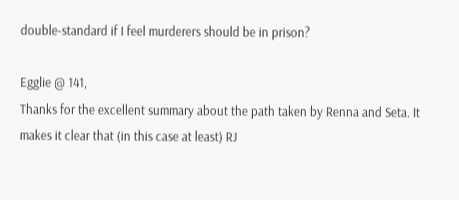double-standard if I feel murderers should be in prison?

Egglie @ 141,
Thanks for the excellent summary about the path taken by Renna and Seta. It makes it clear that (in this case at least) RJ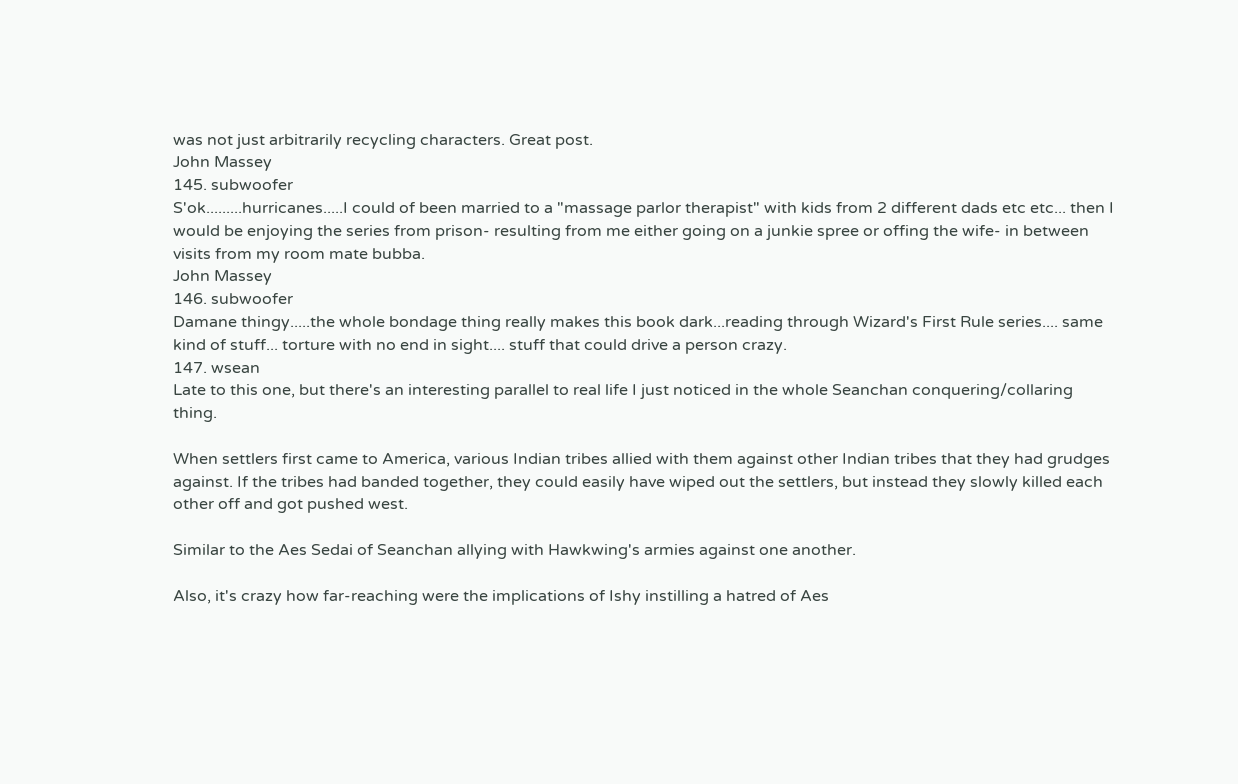was not just arbitrarily recycling characters. Great post.
John Massey
145. subwoofer
S'ok.........hurricanes.....I could of been married to a "massage parlor therapist" with kids from 2 different dads etc etc... then I would be enjoying the series from prison- resulting from me either going on a junkie spree or offing the wife- in between visits from my room mate bubba.
John Massey
146. subwoofer
Damane thingy.....the whole bondage thing really makes this book dark...reading through Wizard's First Rule series.... same kind of stuff... torture with no end in sight.... stuff that could drive a person crazy.
147. wsean
Late to this one, but there's an interesting parallel to real life I just noticed in the whole Seanchan conquering/collaring thing.

When settlers first came to America, various Indian tribes allied with them against other Indian tribes that they had grudges against. If the tribes had banded together, they could easily have wiped out the settlers, but instead they slowly killed each other off and got pushed west.

Similar to the Aes Sedai of Seanchan allying with Hawkwing's armies against one another.

Also, it's crazy how far-reaching were the implications of Ishy instilling a hatred of Aes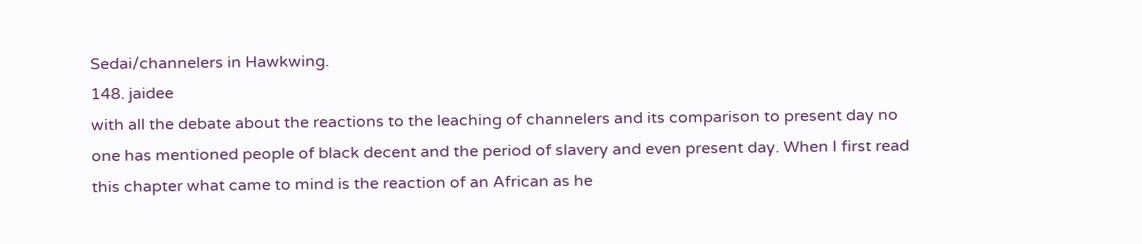Sedai/channelers in Hawkwing.
148. jaidee
with all the debate about the reactions to the leaching of channelers and its comparison to present day no one has mentioned people of black decent and the period of slavery and even present day. When I first read this chapter what came to mind is the reaction of an African as he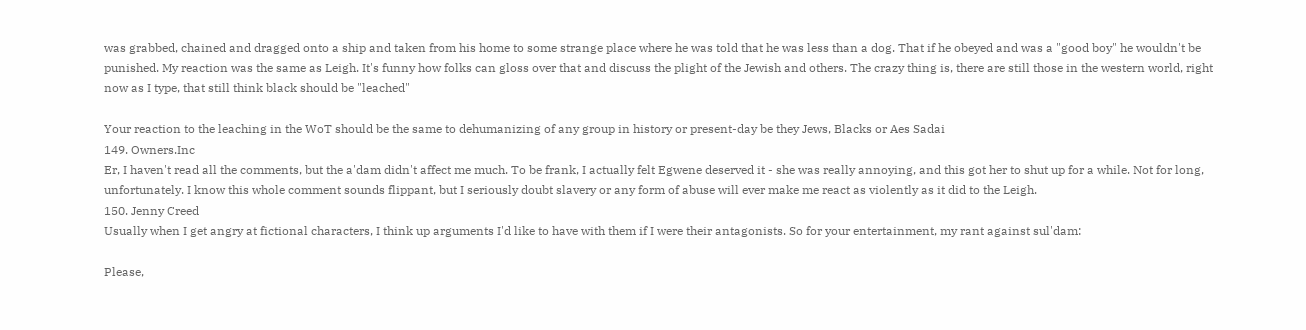was grabbed, chained and dragged onto a ship and taken from his home to some strange place where he was told that he was less than a dog. That if he obeyed and was a "good boy" he wouldn't be punished. My reaction was the same as Leigh. It's funny how folks can gloss over that and discuss the plight of the Jewish and others. The crazy thing is, there are still those in the western world, right now as I type, that still think black should be "leached"

Your reaction to the leaching in the WoT should be the same to dehumanizing of any group in history or present-day be they Jews, Blacks or Aes Sadai
149. Owners.Inc
Er, I haven't read all the comments, but the a'dam didn't affect me much. To be frank, I actually felt Egwene deserved it - she was really annoying, and this got her to shut up for a while. Not for long, unfortunately. I know this whole comment sounds flippant, but I seriously doubt slavery or any form of abuse will ever make me react as violently as it did to the Leigh.
150. Jenny Creed
Usually when I get angry at fictional characters, I think up arguments I'd like to have with them if I were their antagonists. So for your entertainment, my rant against sul'dam:

Please,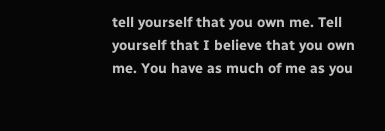tell yourself that you own me. Tell yourself that I believe that you own me. You have as much of me as you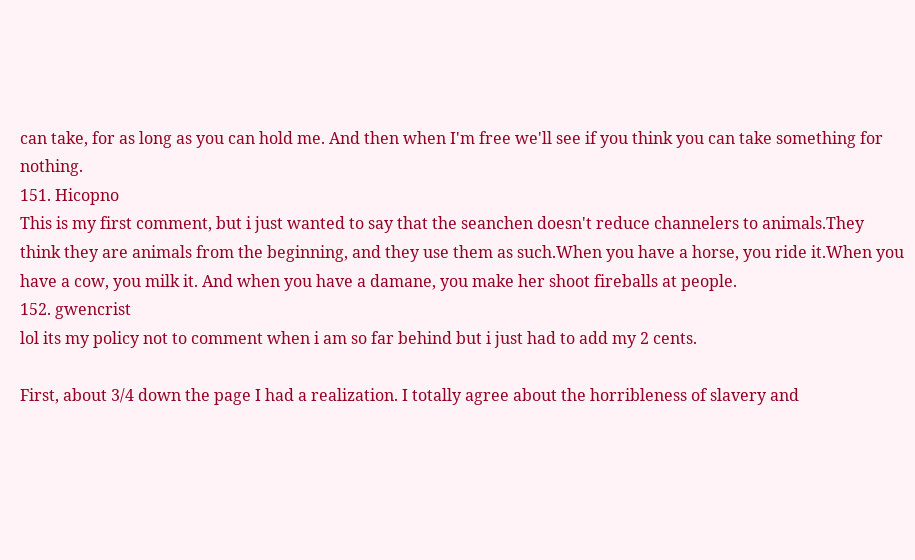can take, for as long as you can hold me. And then when I'm free we'll see if you think you can take something for nothing.
151. Hicopno
This is my first comment, but i just wanted to say that the seanchen doesn't reduce channelers to animals.They think they are animals from the beginning, and they use them as such.When you have a horse, you ride it.When you have a cow, you milk it. And when you have a damane, you make her shoot fireballs at people.
152. gwencrist
lol its my policy not to comment when i am so far behind but i just had to add my 2 cents.

First, about 3/4 down the page I had a realization. I totally agree about the horribleness of slavery and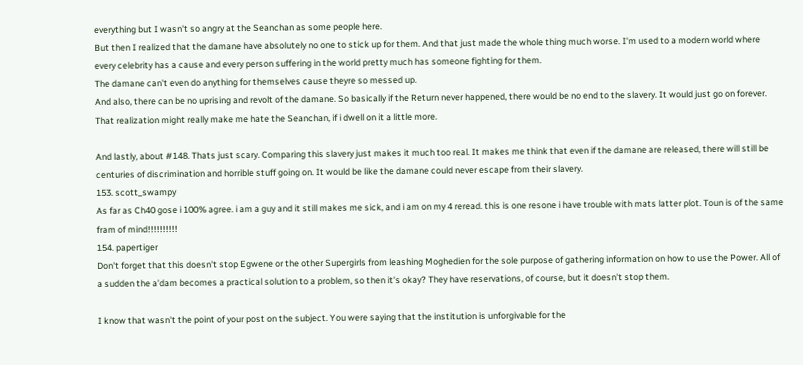everything but I wasn't so angry at the Seanchan as some people here.
But then I realized that the damane have absolutely no one to stick up for them. And that just made the whole thing much worse. I'm used to a modern world where every celebrity has a cause and every person suffering in the world pretty much has someone fighting for them.
The damane can't even do anything for themselves cause theyre so messed up.
And also, there can be no uprising and revolt of the damane. So basically if the Return never happened, there would be no end to the slavery. It would just go on forever. That realization might really make me hate the Seanchan, if i dwell on it a little more.

And lastly, about #148. Thats just scary. Comparing this slavery just makes it much too real. It makes me think that even if the damane are released, there will still be centuries of discrimination and horrible stuff going on. It would be like the damane could never escape from their slavery.
153. scott_swampy
As far as Ch40 gose i 100% agree. i am a guy and it still makes me sick, and i am on my 4 reread. this is one resone i have trouble with mats latter plot. Toun is of the same fram of mind!!!!!!!!!!
154. papertiger
Don't forget that this doesn't stop Egwene or the other Supergirls from leashing Moghedien for the sole purpose of gathering information on how to use the Power. All of a sudden the a'dam becomes a practical solution to a problem, so then it's okay? They have reservations, of course, but it doesn't stop them.

I know that wasn't the point of your post on the subject. You were saying that the institution is unforgivable for the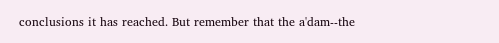conclusions it has reached. But remember that the a'dam--the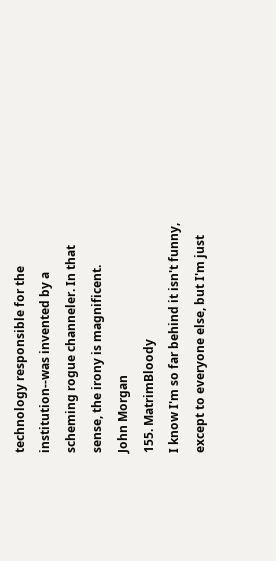technology responsible for the institution--was invented by a scheming rogue channeler. In that sense, the irony is magnificent.
John Morgan
155. MatrimBloody
I know I'm so far behind it isn't funny, except to everyone else, but I'm just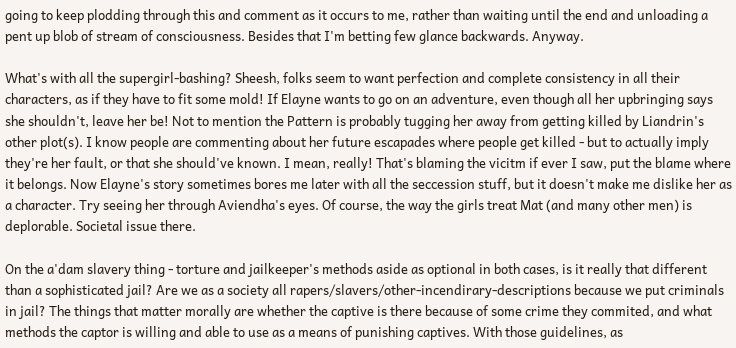going to keep plodding through this and comment as it occurs to me, rather than waiting until the end and unloading a pent up blob of stream of consciousness. Besides that I'm betting few glance backwards. Anyway.

What's with all the supergirl-bashing? Sheesh, folks seem to want perfection and complete consistency in all their characters, as if they have to fit some mold! If Elayne wants to go on an adventure, even though all her upbringing says she shouldn't, leave her be! Not to mention the Pattern is probably tugging her away from getting killed by Liandrin's other plot(s). I know people are commenting about her future escapades where people get killed - but to actually imply they're her fault, or that she should've known. I mean, really! That's blaming the vicitm if ever I saw, put the blame where it belongs. Now Elayne's story sometimes bores me later with all the seccession stuff, but it doesn't make me dislike her as a character. Try seeing her through Aviendha's eyes. Of course, the way the girls treat Mat (and many other men) is deplorable. Societal issue there.

On the a'dam slavery thing - torture and jailkeeper's methods aside as optional in both cases, is it really that different than a sophisticated jail? Are we as a society all rapers/slavers/other-incendirary-descriptions because we put criminals in jail? The things that matter morally are whether the captive is there because of some crime they commited, and what methods the captor is willing and able to use as a means of punishing captives. With those guidelines, as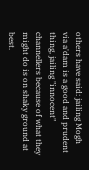others have said: jailing Mogh via a'dam is a good and prudent thing, jailing "innocent" channellers because of what they might do is on shaky ground at best.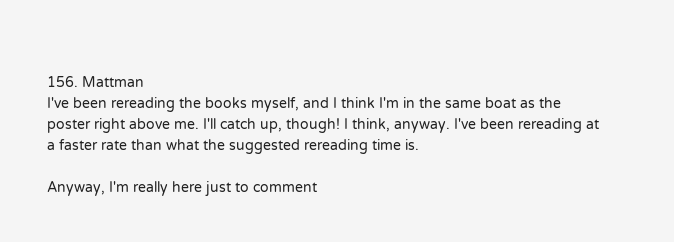156. Mattman
I've been rereading the books myself, and I think I'm in the same boat as the poster right above me. I'll catch up, though! I think, anyway. I've been rereading at a faster rate than what the suggested rereading time is.

Anyway, I'm really here just to comment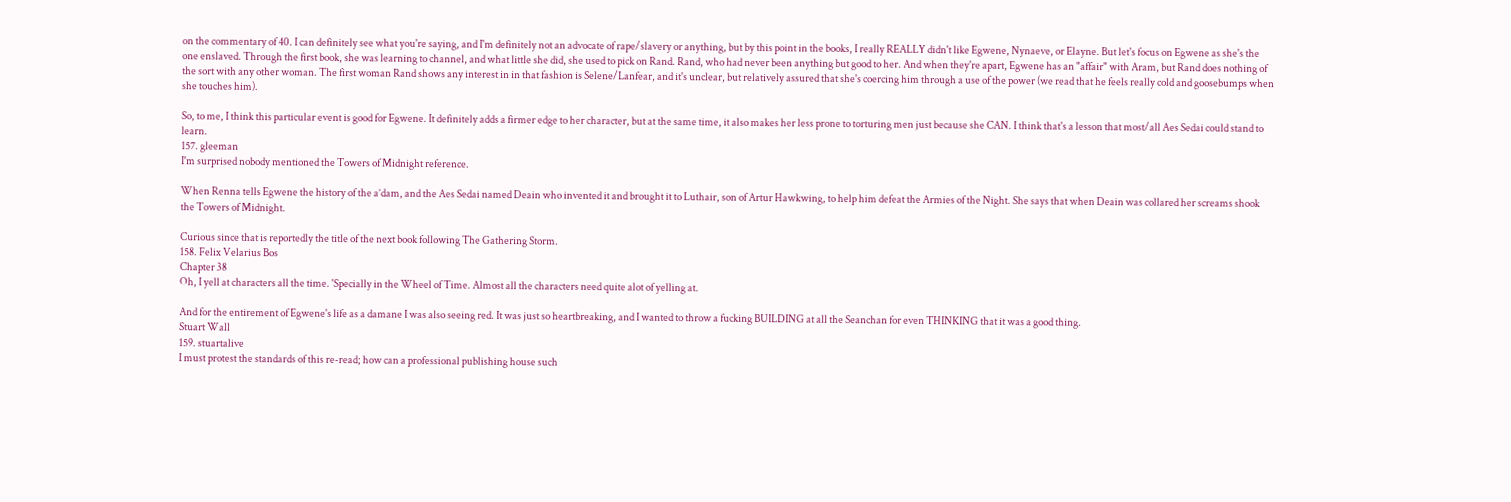on the commentary of 40. I can definitely see what you're saying, and I'm definitely not an advocate of rape/slavery or anything, but by this point in the books, I really REALLY didn't like Egwene, Nynaeve, or Elayne. But let's focus on Egwene as she's the one enslaved. Through the first book, she was learning to channel, and what little she did, she used to pick on Rand. Rand, who had never been anything but good to her. And when they're apart, Egwene has an "affair" with Aram, but Rand does nothing of the sort with any other woman. The first woman Rand shows any interest in in that fashion is Selene/Lanfear, and it's unclear, but relatively assured that she's coercing him through a use of the power (we read that he feels really cold and goosebumps when she touches him).

So, to me, I think this particular event is good for Egwene. It definitely adds a firmer edge to her character, but at the same time, it also makes her less prone to torturing men just because she CAN. I think that's a lesson that most/all Aes Sedai could stand to learn.
157. gleeman
I'm surprised nobody mentioned the Towers of Midnight reference.

When Renna tells Egwene the history of the a’dam, and the Aes Sedai named Deain who invented it and brought it to Luthair, son of Artur Hawkwing, to help him defeat the Armies of the Night. She says that when Deain was collared her screams shook the Towers of Midnight.

Curious since that is reportedly the title of the next book following The Gathering Storm.
158. Felix Velarius Bos
Chapter 38
Oh, I yell at characters all the time. 'Specially in the Wheel of Time. Almost all the characters need quite alot of yelling at.

And for the entirement of Egwene's life as a damane I was also seeing red. It was just so heartbreaking, and I wanted to throw a fucking BUILDING at all the Seanchan for even THINKING that it was a good thing.
Stuart Wall
159. stuartalive
I must protest the standards of this re-read; how can a professional publishing house such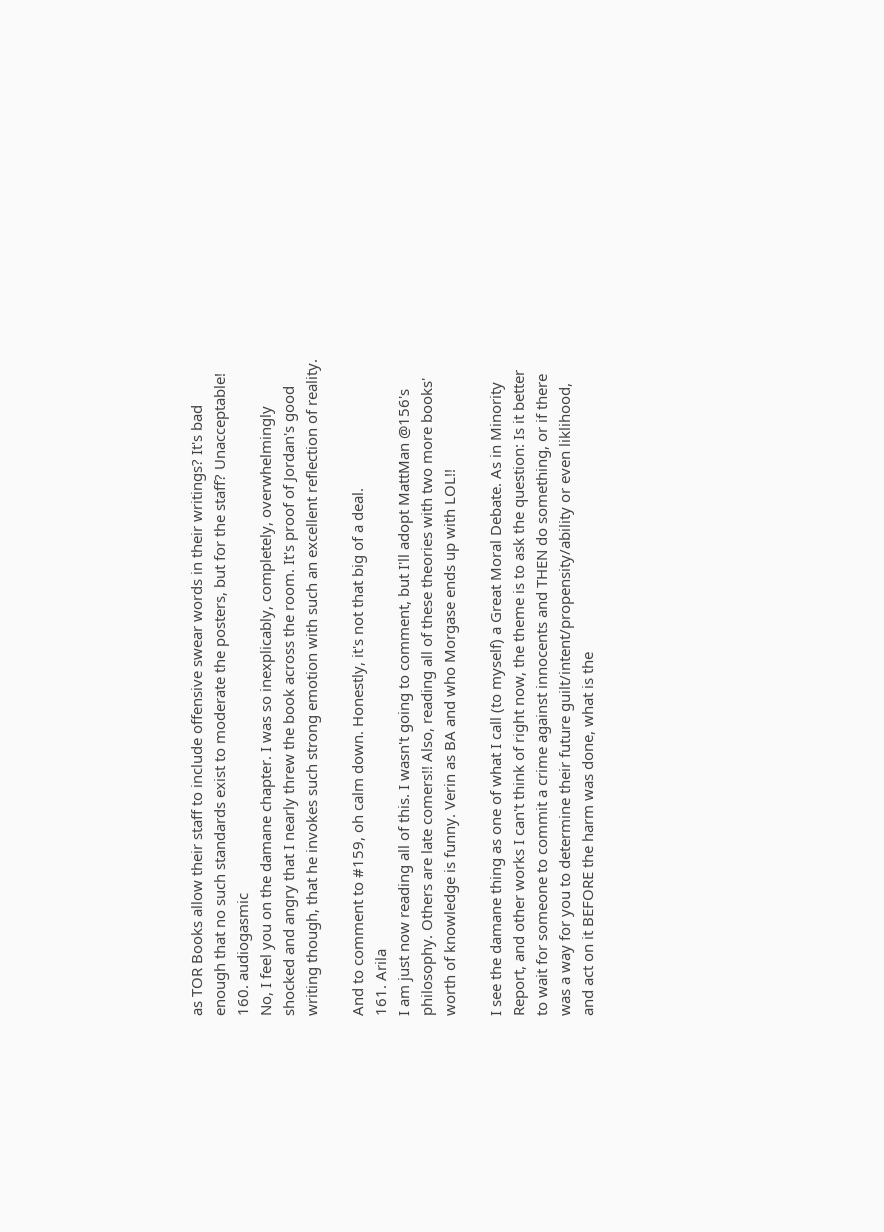as TOR Books allow their staff to include offensive swear words in their writings? It's bad enough that no such standards exist to moderate the posters, but for the staff? Unacceptable!
160. audiogasmic
No, I feel you on the damane chapter. I was so inexplicably, completely, overwhelmingly shocked and angry that I nearly threw the book across the room. It's proof of Jordan's good writing though, that he invokes such strong emotion with such an excellent reflection of reality.

And to comment to #159, oh calm down. Honestly, it's not that big of a deal.
161. Arila
I am just now reading all of this. I wasn't going to comment, but I'll adopt MattMan @156's philosophy. Others are late comers!! Also, reading all of these theories with two more books' worth of knowledge is funny. Verin as BA and who Morgase ends up with LOL!!

I see the damane thing as one of what I call (to myself) a Great Moral Debate. As in Minority Report, and other works I can't think of right now, the theme is to ask the question: Is it better to wait for someone to commit a crime against innocents and THEN do something, or if there was a way for you to determine their future guilt/intent/propensity/ability or even liklihood, and act on it BEFORE the harm was done, what is the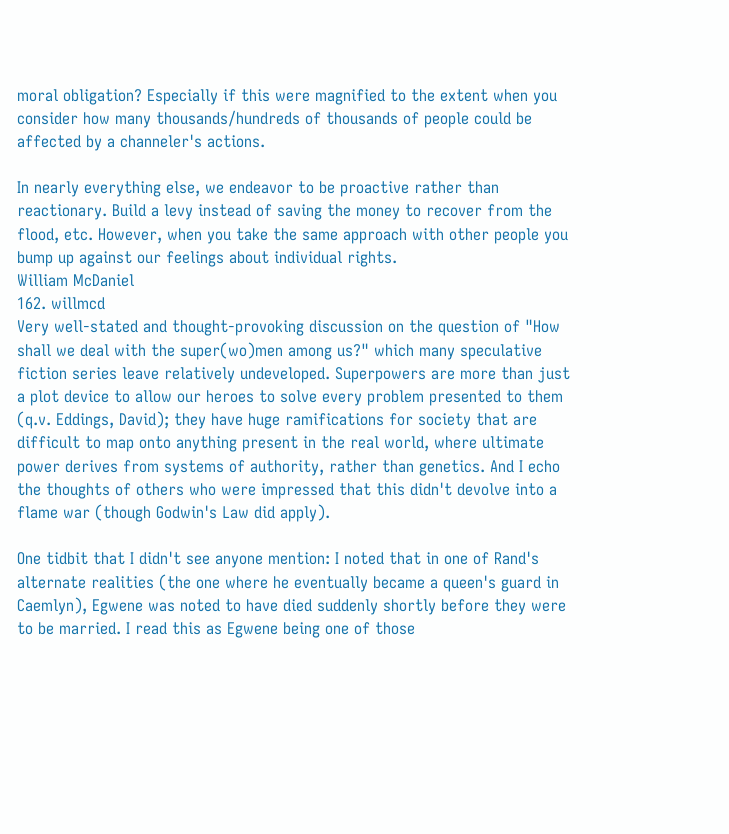moral obligation? Especially if this were magnified to the extent when you consider how many thousands/hundreds of thousands of people could be affected by a channeler's actions.

In nearly everything else, we endeavor to be proactive rather than reactionary. Build a levy instead of saving the money to recover from the flood, etc. However, when you take the same approach with other people you bump up against our feelings about individual rights.
William McDaniel
162. willmcd
Very well-stated and thought-provoking discussion on the question of "How shall we deal with the super(wo)men among us?" which many speculative fiction series leave relatively undeveloped. Superpowers are more than just a plot device to allow our heroes to solve every problem presented to them (q.v. Eddings, David); they have huge ramifications for society that are difficult to map onto anything present in the real world, where ultimate power derives from systems of authority, rather than genetics. And I echo the thoughts of others who were impressed that this didn't devolve into a flame war (though Godwin's Law did apply).

One tidbit that I didn't see anyone mention: I noted that in one of Rand's alternate realities (the one where he eventually became a queen's guard in Caemlyn), Egwene was noted to have died suddenly shortly before they were to be married. I read this as Egwene being one of those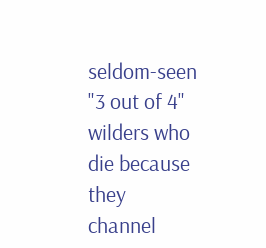seldom-seen "3 out of 4" wilders who die because they channel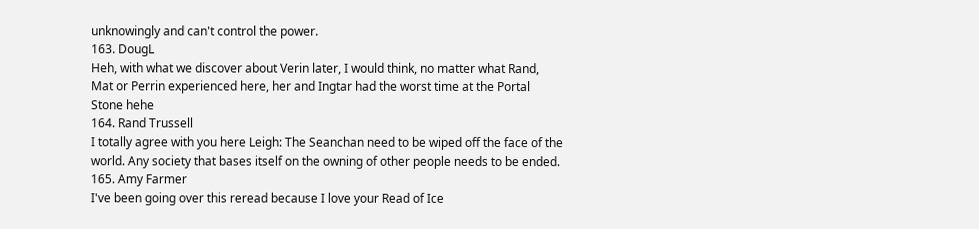unknowingly and can't control the power.
163. DougL
Heh, with what we discover about Verin later, I would think, no matter what Rand, Mat or Perrin experienced here, her and Ingtar had the worst time at the Portal Stone hehe
164. Rand Trussell
I totally agree with you here Leigh: The Seanchan need to be wiped off the face of the world. Any society that bases itself on the owning of other people needs to be ended.
165. Amy Farmer
I've been going over this reread because I love your Read of Ice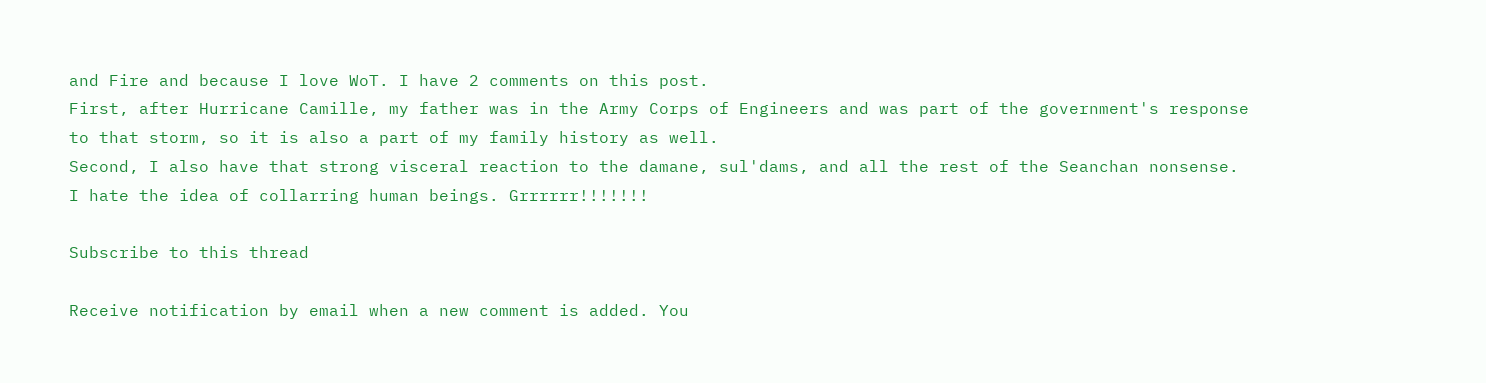and Fire and because I love WoT. I have 2 comments on this post.
First, after Hurricane Camille, my father was in the Army Corps of Engineers and was part of the government's response to that storm, so it is also a part of my family history as well.
Second, I also have that strong visceral reaction to the damane, sul'dams, and all the rest of the Seanchan nonsense. I hate the idea of collarring human beings. Grrrrrr!!!!!!!

Subscribe to this thread

Receive notification by email when a new comment is added. You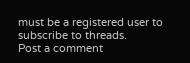must be a registered user to subscribe to threads.
Post a comment